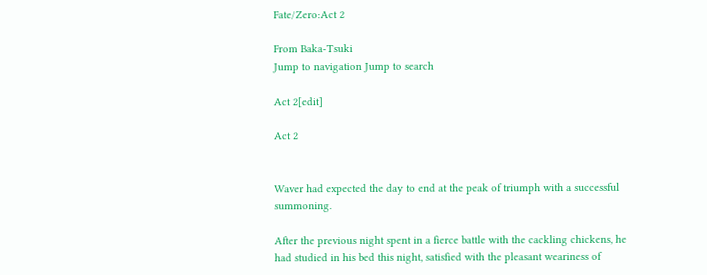Fate/Zero:Act 2

From Baka-Tsuki
Jump to navigation Jump to search

Act 2[edit]

Act 2


Waver had expected the day to end at the peak of triumph with a successful summoning.

After the previous night spent in a fierce battle with the cackling chickens, he had studied in his bed this night, satisfied with the pleasant weariness of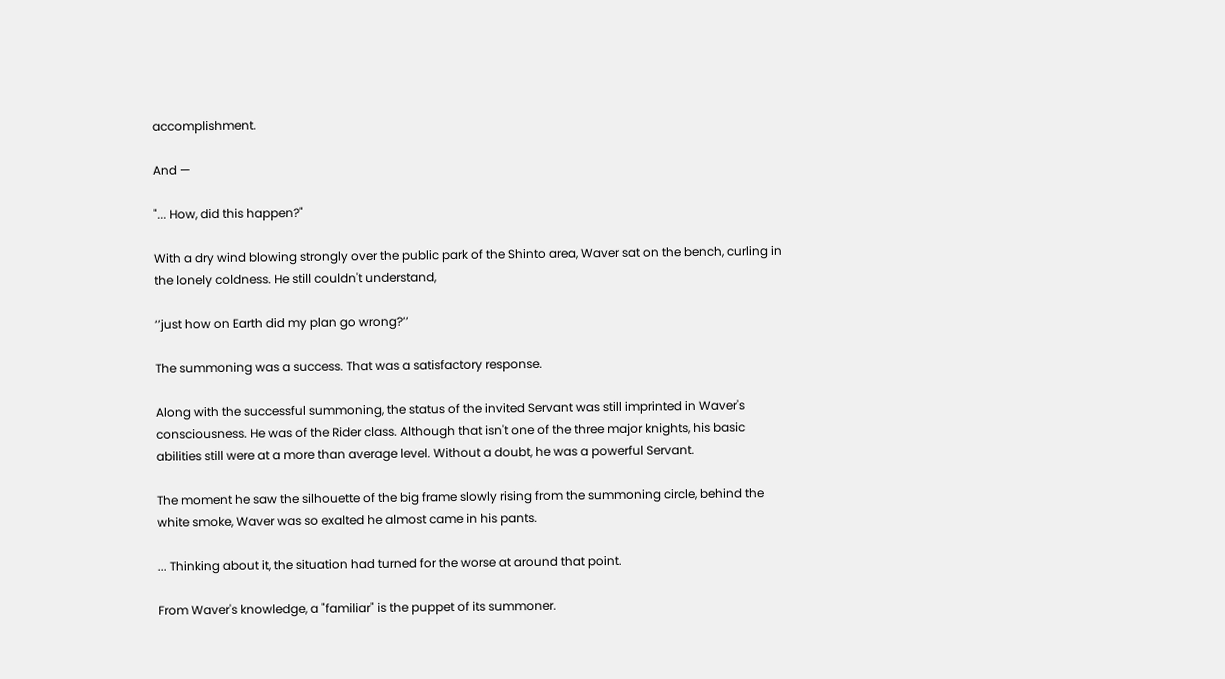accomplishment.

And —

"... How, did this happen?"

With a dry wind blowing strongly over the public park of the Shinto area, Waver sat on the bench, curling in the lonely coldness. He still couldn't understand,

‘’just how on Earth did my plan go wrong?’’

The summoning was a success. That was a satisfactory response.

Along with the successful summoning, the status of the invited Servant was still imprinted in Waver's consciousness. He was of the Rider class. Although that isn't one of the three major knights, his basic abilities still were at a more than average level. Without a doubt, he was a powerful Servant.

The moment he saw the silhouette of the big frame slowly rising from the summoning circle, behind the white smoke, Waver was so exalted he almost came in his pants.

... Thinking about it, the situation had turned for the worse at around that point.

From Waver's knowledge, a "familiar" is the puppet of its summoner.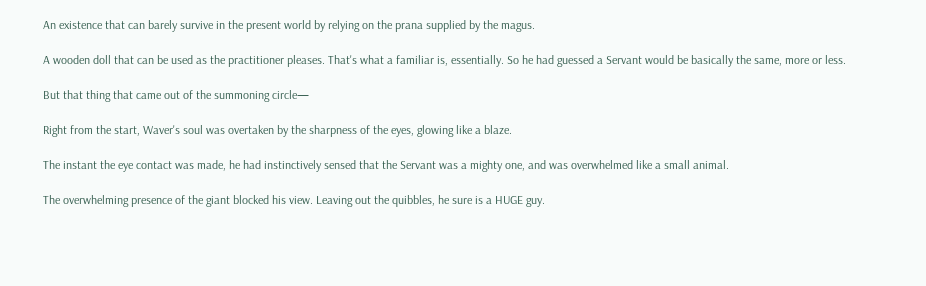An existence that can barely survive in the present world by relying on the prana supplied by the magus.

A wooden doll that can be used as the practitioner pleases. That's what a familiar is, essentially. So he had guessed a Servant would be basically the same, more or less.

But that thing that came out of the summoning circle—

Right from the start, Waver's soul was overtaken by the sharpness of the eyes, glowing like a blaze.

The instant the eye contact was made, he had instinctively sensed that the Servant was a mighty one, and was overwhelmed like a small animal.

The overwhelming presence of the giant blocked his view. Leaving out the quibbles, he sure is a HUGE guy.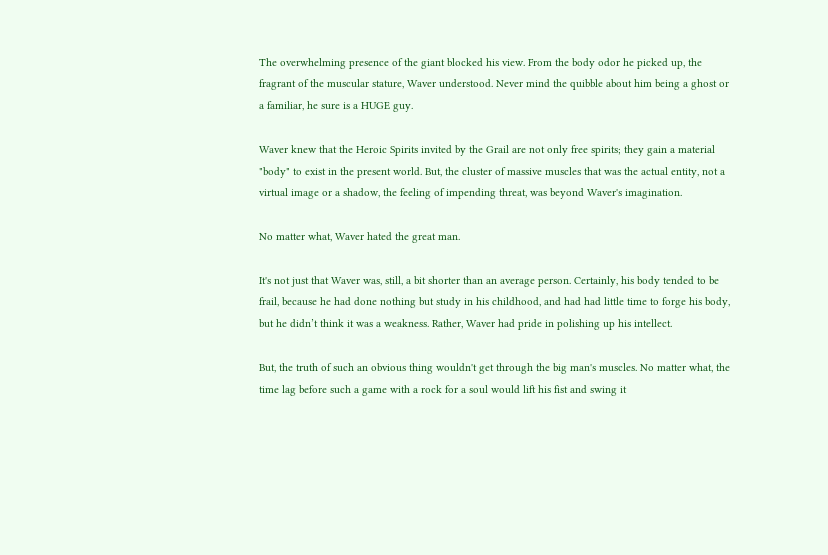The overwhelming presence of the giant blocked his view. From the body odor he picked up, the fragrant of the muscular stature, Waver understood. Never mind the quibble about him being a ghost or a familiar, he sure is a HUGE guy.

Waver knew that the Heroic Spirits invited by the Grail are not only free spirits; they gain a material "body" to exist in the present world. But, the cluster of massive muscles that was the actual entity, not a virtual image or a shadow, the feeling of impending threat, was beyond Waver's imagination.

No matter what, Waver hated the great man.

It's not just that Waver was, still, a bit shorter than an average person. Certainly, his body tended to be frail, because he had done nothing but study in his childhood, and had had little time to forge his body, but he didn’t think it was a weakness. Rather, Waver had pride in polishing up his intellect.

But, the truth of such an obvious thing wouldn't get through the big man's muscles. No matter what, the time lag before such a game with a rock for a soul would lift his fist and swing it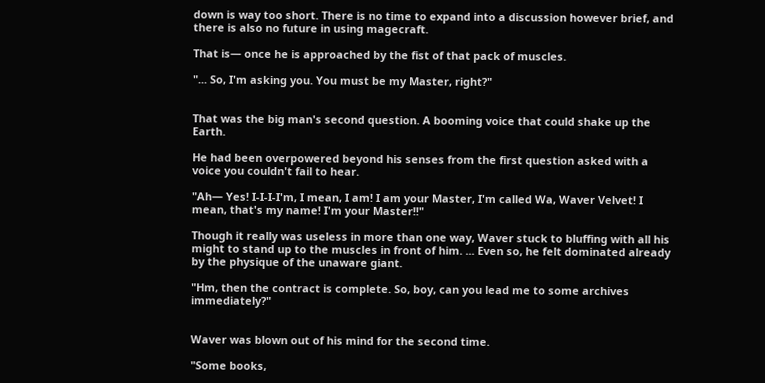down is way too short. There is no time to expand into a discussion however brief, and there is also no future in using magecraft.

That is— once he is approached by the fist of that pack of muscles.

"... So, I'm asking you. You must be my Master, right?"


That was the big man's second question. A booming voice that could shake up the Earth.

He had been overpowered beyond his senses from the first question asked with a voice you couldn't fail to hear.

"Ah— Yes! I-I-I-I'm, I mean, I am! I am your Master, I'm called Wa, Waver Velvet! I mean, that's my name! I'm your Master!!"

Though it really was useless in more than one way, Waver stuck to bluffing with all his might to stand up to the muscles in front of him. ... Even so, he felt dominated already by the physique of the unaware giant.

"Hm, then the contract is complete. So, boy, can you lead me to some archives immediately?"


Waver was blown out of his mind for the second time.

"Some books,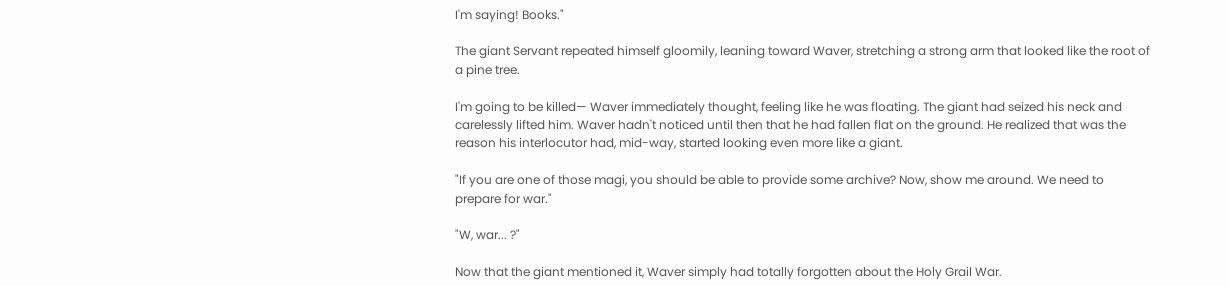I'm saying! Books."

The giant Servant repeated himself gloomily, leaning toward Waver, stretching a strong arm that looked like the root of a pine tree.

I'm going to be killed— Waver immediately thought, feeling like he was floating. The giant had seized his neck and carelessly lifted him. Waver hadn't noticed until then that he had fallen flat on the ground. He realized that was the reason his interlocutor had, mid-way, started looking even more like a giant.

"If you are one of those magi, you should be able to provide some archive? Now, show me around. We need to prepare for war."

"W, war... ?"

Now that the giant mentioned it, Waver simply had totally forgotten about the Holy Grail War.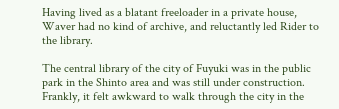Having lived as a blatant freeloader in a private house, Waver had no kind of archive, and reluctantly led Rider to the library.

The central library of the city of Fuyuki was in the public park in the Shinto area and was still under construction. Frankly, it felt awkward to walk through the city in the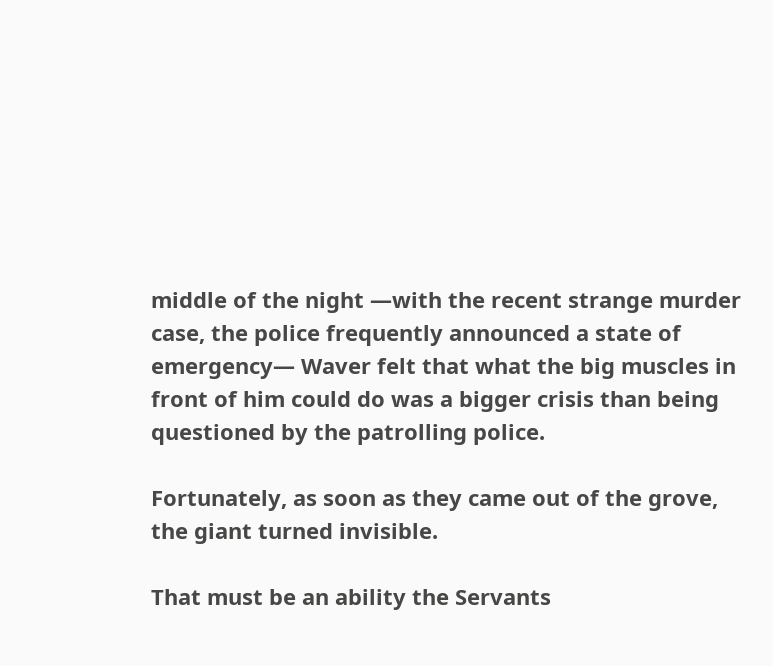middle of the night —with the recent strange murder case, the police frequently announced a state of emergency— Waver felt that what the big muscles in front of him could do was a bigger crisis than being questioned by the patrolling police.

Fortunately, as soon as they came out of the grove, the giant turned invisible.

That must be an ability the Servants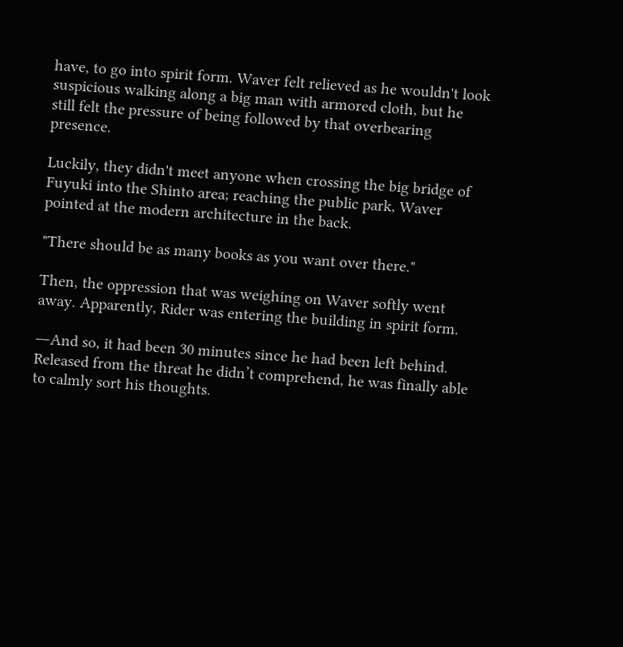have, to go into spirit form. Waver felt relieved as he wouldn't look suspicious walking along a big man with armored cloth, but he still felt the pressure of being followed by that overbearing presence.

Luckily, they didn't meet anyone when crossing the big bridge of Fuyuki into the Shinto area; reaching the public park, Waver pointed at the modern architecture in the back.

"There should be as many books as you want over there."

Then, the oppression that was weighing on Waver softly went away. Apparently, Rider was entering the building in spirit form.

―And so, it had been 30 minutes since he had been left behind. Released from the threat he didn’t comprehend, he was finally able to calmly sort his thoughts.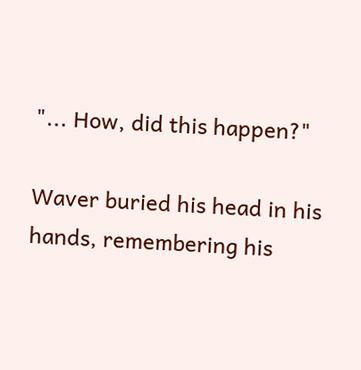"... How, did this happen?"

Waver buried his head in his hands, remembering his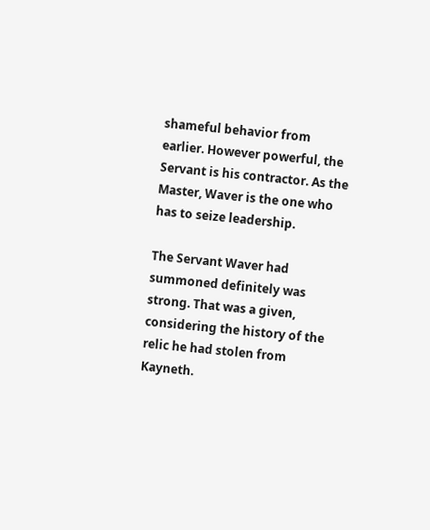shameful behavior from earlier. However powerful, the Servant is his contractor. As the Master, Waver is the one who has to seize leadership.

The Servant Waver had summoned definitely was strong. That was a given, considering the history of the relic he had stolen from Kayneth.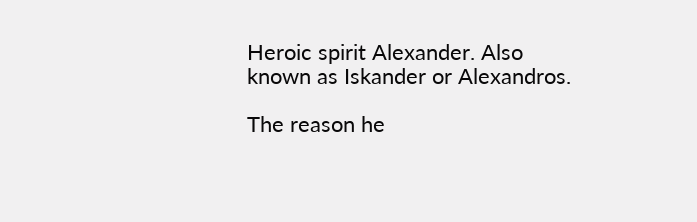Heroic spirit Alexander. Also known as Iskander or Alexandros.

The reason he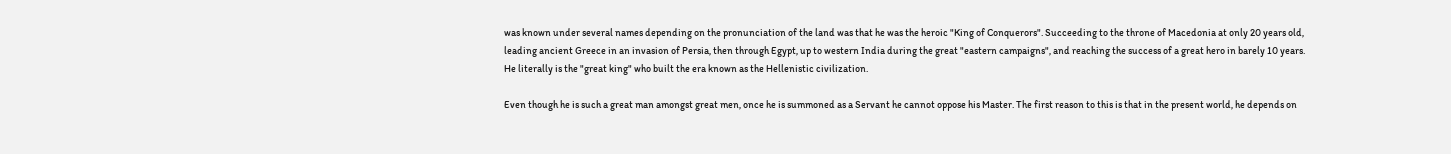was known under several names depending on the pronunciation of the land was that he was the heroic "King of Conquerors". Succeeding to the throne of Macedonia at only 20 years old, leading ancient Greece in an invasion of Persia, then through Egypt, up to western India during the great "eastern campaigns", and reaching the success of a great hero in barely 10 years. He literally is the "great king" who built the era known as the Hellenistic civilization.

Even though he is such a great man amongst great men, once he is summoned as a Servant he cannot oppose his Master. The first reason to this is that in the present world, he depends on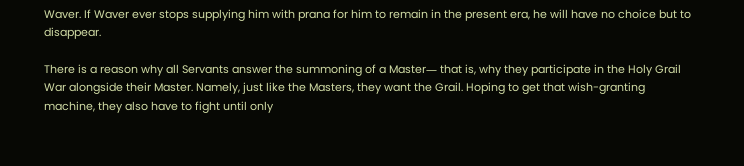Waver. If Waver ever stops supplying him with prana for him to remain in the present era, he will have no choice but to disappear.

There is a reason why all Servants answer the summoning of a Master― that is, why they participate in the Holy Grail War alongside their Master. Namely, just like the Masters, they want the Grail. Hoping to get that wish-granting machine, they also have to fight until only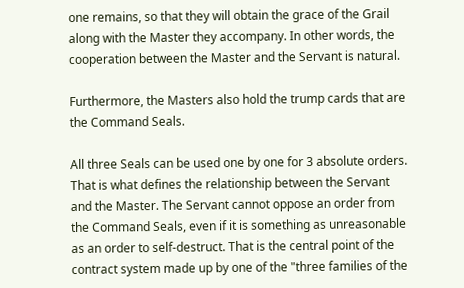one remains, so that they will obtain the grace of the Grail along with the Master they accompany. In other words, the cooperation between the Master and the Servant is natural.

Furthermore, the Masters also hold the trump cards that are the Command Seals.

All three Seals can be used one by one for 3 absolute orders. That is what defines the relationship between the Servant and the Master. The Servant cannot oppose an order from the Command Seals, even if it is something as unreasonable as an order to self-destruct. That is the central point of the contract system made up by one of the "three families of the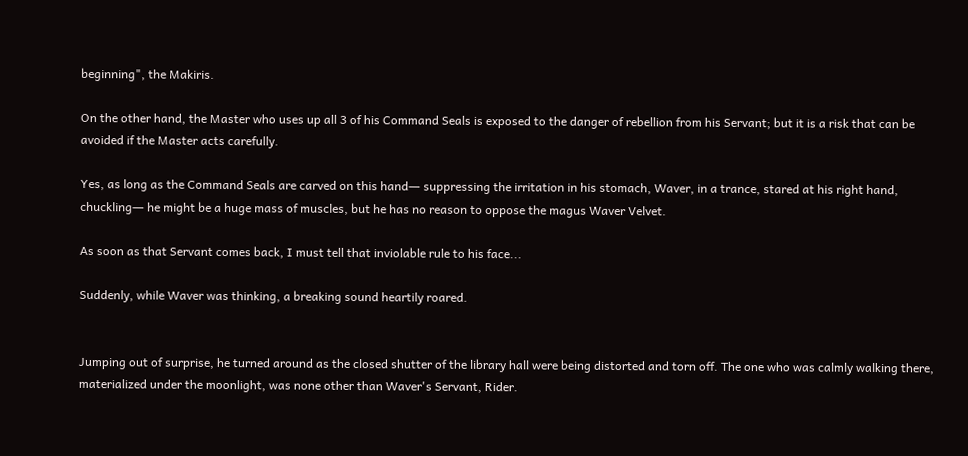beginning", the Makiris.

On the other hand, the Master who uses up all 3 of his Command Seals is exposed to the danger of rebellion from his Servant; but it is a risk that can be avoided if the Master acts carefully.

Yes, as long as the Command Seals are carved on this hand― suppressing the irritation in his stomach, Waver, in a trance, stared at his right hand, chuckling― he might be a huge mass of muscles, but he has no reason to oppose the magus Waver Velvet.

As soon as that Servant comes back, I must tell that inviolable rule to his face...

Suddenly, while Waver was thinking, a breaking sound heartily roared.


Jumping out of surprise, he turned around as the closed shutter of the library hall were being distorted and torn off. The one who was calmly walking there, materialized under the moonlight, was none other than Waver's Servant, Rider.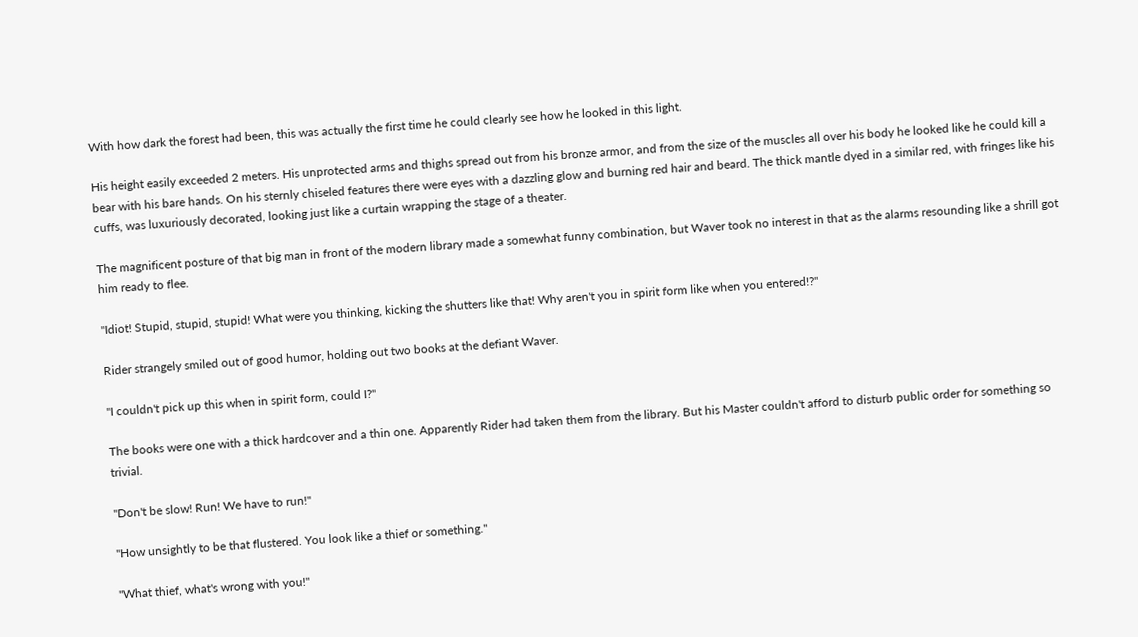With how dark the forest had been, this was actually the first time he could clearly see how he looked in this light.

His height easily exceeded 2 meters. His unprotected arms and thighs spread out from his bronze armor, and from the size of the muscles all over his body he looked like he could kill a bear with his bare hands. On his sternly chiseled features there were eyes with a dazzling glow and burning red hair and beard. The thick mantle dyed in a similar red, with fringes like his cuffs, was luxuriously decorated, looking just like a curtain wrapping the stage of a theater.

The magnificent posture of that big man in front of the modern library made a somewhat funny combination, but Waver took no interest in that as the alarms resounding like a shrill got him ready to flee.

"Idiot! Stupid, stupid, stupid! What were you thinking, kicking the shutters like that! Why aren't you in spirit form like when you entered!?"

Rider strangely smiled out of good humor, holding out two books at the defiant Waver.

"I couldn't pick up this when in spirit form, could I?"

The books were one with a thick hardcover and a thin one. Apparently Rider had taken them from the library. But his Master couldn't afford to disturb public order for something so trivial.

"Don't be slow! Run! We have to run!"

"How unsightly to be that flustered. You look like a thief or something."

"What thief, what's wrong with you!"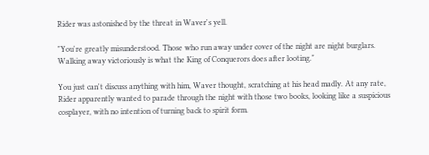Rider was astonished by the threat in Waver's yell.

"You're greatly misunderstood. Those who run away under cover of the night are night burglars. Walking away victoriously is what the King of Conquerors does after looting."

You just can't discuss anything with him, Waver thought, scratching at his head madly. At any rate, Rider apparently wanted to parade through the night with those two books, looking like a suspicious cosplayer, with no intention of turning back to spirit form.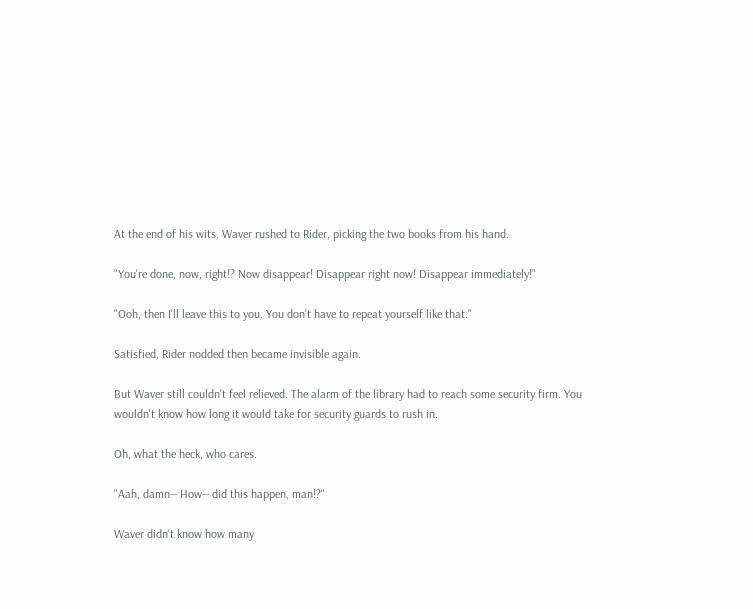At the end of his wits, Waver rushed to Rider, picking the two books from his hand.

"You're done, now, right!? Now disappear! Disappear right now! Disappear immediately!"

"Ooh, then I'll leave this to you. You don't have to repeat yourself like that."

Satisfied, Rider nodded then became invisible again.

But Waver still couldn't feel relieved. The alarm of the library had to reach some security firm. You wouldn't know how long it would take for security guards to rush in.

Oh, what the heck, who cares.

"Aah, damn― How― did this happen, man!?"

Waver didn't know how many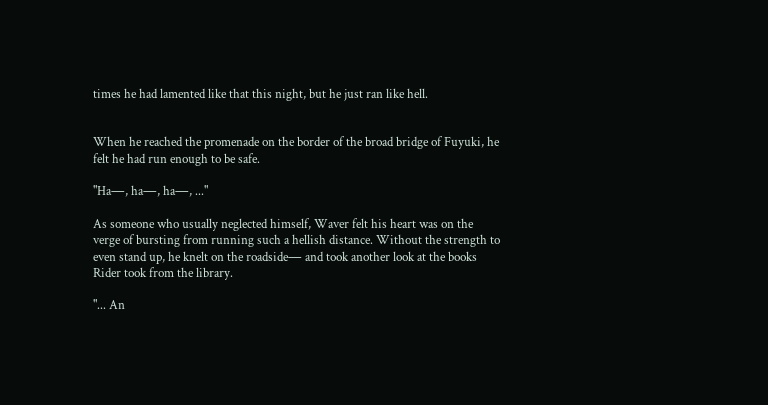times he had lamented like that this night, but he just ran like hell.


When he reached the promenade on the border of the broad bridge of Fuyuki, he felt he had run enough to be safe.

"Ha―, ha―, ha―, ..."

As someone who usually neglected himself, Waver felt his heart was on the verge of bursting from running such a hellish distance. Without the strength to even stand up, he knelt on the roadside― and took another look at the books Rider took from the library.

"... An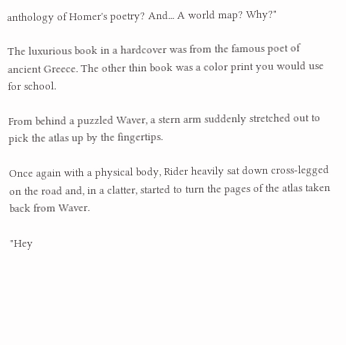anthology of Homer's poetry? And... A world map? Why?"

The luxurious book in a hardcover was from the famous poet of ancient Greece. The other thin book was a color print you would use for school.

From behind a puzzled Waver, a stern arm suddenly stretched out to pick the atlas up by the fingertips.

Once again with a physical body, Rider heavily sat down cross-legged on the road and, in a clatter, started to turn the pages of the atlas taken back from Waver.

"Hey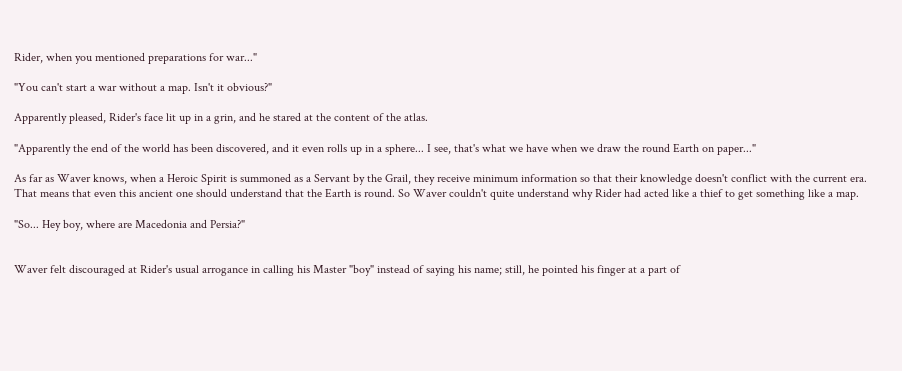Rider, when you mentioned preparations for war..."

"You can't start a war without a map. Isn't it obvious?"

Apparently pleased, Rider's face lit up in a grin, and he stared at the content of the atlas.

"Apparently the end of the world has been discovered, and it even rolls up in a sphere... I see, that's what we have when we draw the round Earth on paper..."

As far as Waver knows, when a Heroic Spirit is summoned as a Servant by the Grail, they receive minimum information so that their knowledge doesn't conflict with the current era. That means that even this ancient one should understand that the Earth is round. So Waver couldn't quite understand why Rider had acted like a thief to get something like a map.

"So... Hey boy, where are Macedonia and Persia?"


Waver felt discouraged at Rider's usual arrogance in calling his Master "boy" instead of saying his name; still, he pointed his finger at a part of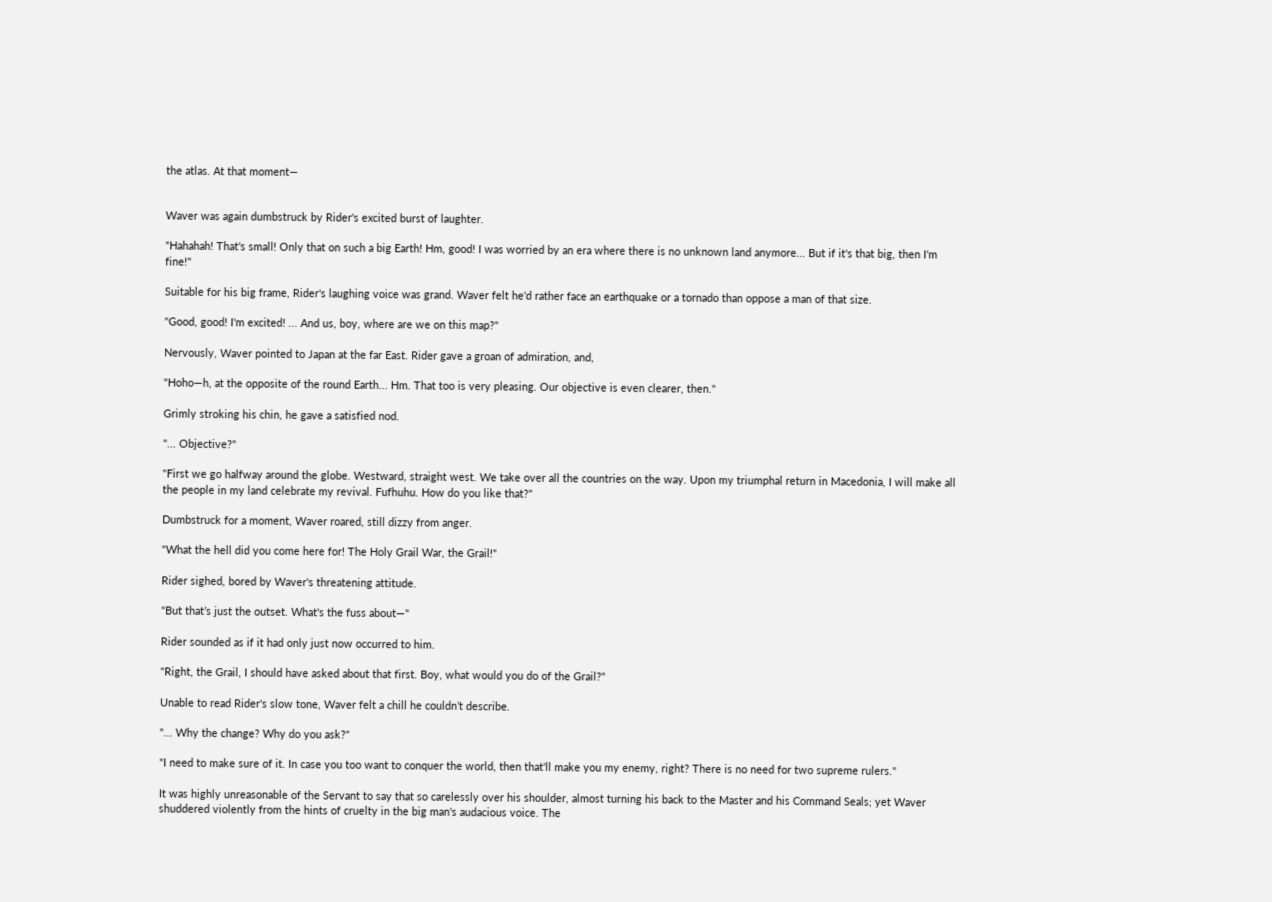the atlas. At that moment―


Waver was again dumbstruck by Rider's excited burst of laughter.

"Hahahah! That's small! Only that on such a big Earth! Hm, good! I was worried by an era where there is no unknown land anymore... But if it's that big, then I'm fine!"

Suitable for his big frame, Rider's laughing voice was grand. Waver felt he'd rather face an earthquake or a tornado than oppose a man of that size.

"Good, good! I'm excited! ... And us, boy, where are we on this map?"

Nervously, Waver pointed to Japan at the far East. Rider gave a groan of admiration, and,

"Hoho―h, at the opposite of the round Earth... Hm. That too is very pleasing. Our objective is even clearer, then."

Grimly stroking his chin, he gave a satisfied nod.

"... Objective?"

"First we go halfway around the globe. Westward, straight west. We take over all the countries on the way. Upon my triumphal return in Macedonia, I will make all the people in my land celebrate my revival. Fufhuhu. How do you like that?"

Dumbstruck for a moment, Waver roared, still dizzy from anger.

"What the hell did you come here for! The Holy Grail War, the Grail!"

Rider sighed, bored by Waver's threatening attitude.

"But that’s just the outset. What's the fuss about―"

Rider sounded as if it had only just now occurred to him.

"Right, the Grail, I should have asked about that first. Boy, what would you do of the Grail?"

Unable to read Rider's slow tone, Waver felt a chill he couldn’t describe.

"... Why the change? Why do you ask?"

"I need to make sure of it. In case you too want to conquer the world, then that'll make you my enemy, right? There is no need for two supreme rulers."

It was highly unreasonable of the Servant to say that so carelessly over his shoulder, almost turning his back to the Master and his Command Seals; yet Waver shuddered violently from the hints of cruelty in the big man's audacious voice. The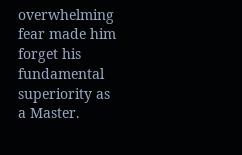overwhelming fear made him forget his fundamental superiority as a Master.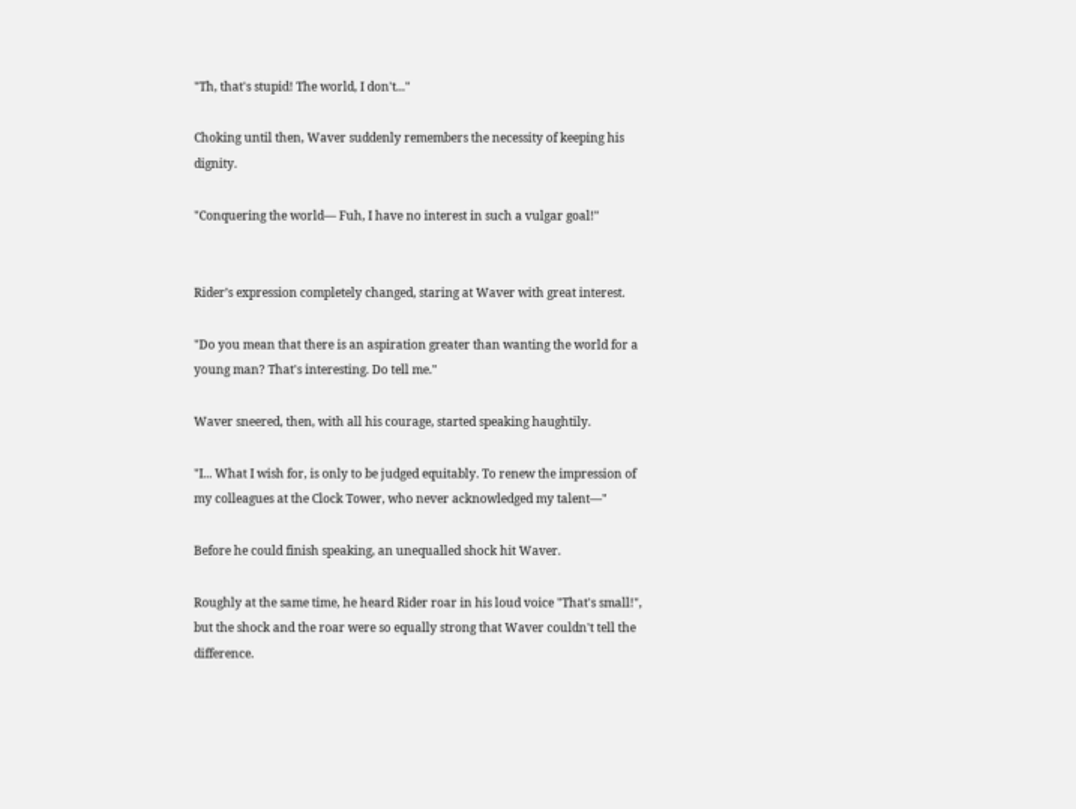"Th, that's stupid! The world, I don't..."

Choking until then, Waver suddenly remembers the necessity of keeping his dignity.

"Conquering the world― Fuh, I have no interest in such a vulgar goal!"


Rider’s expression completely changed, staring at Waver with great interest.

"Do you mean that there is an aspiration greater than wanting the world for a young man? That's interesting. Do tell me."

Waver sneered, then, with all his courage, started speaking haughtily.

"I... What I wish for, is only to be judged equitably. To renew the impression of my colleagues at the Clock Tower, who never acknowledged my talent―"

Before he could finish speaking, an unequalled shock hit Waver.

Roughly at the same time, he heard Rider roar in his loud voice "That's small!", but the shock and the roar were so equally strong that Waver couldn't tell the difference.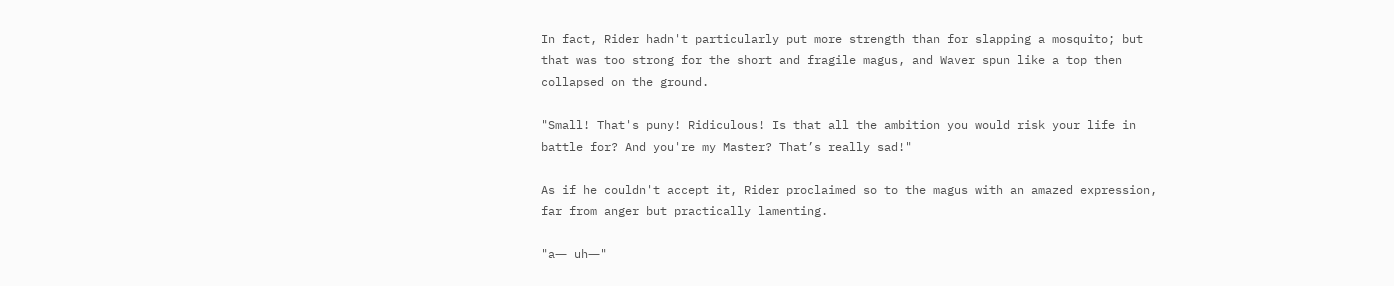In fact, Rider hadn't particularly put more strength than for slapping a mosquito; but that was too strong for the short and fragile magus, and Waver spun like a top then collapsed on the ground.

"Small! That's puny! Ridiculous! Is that all the ambition you would risk your life in battle for? And you're my Master? That’s really sad!"

As if he couldn't accept it, Rider proclaimed so to the magus with an amazed expression, far from anger but practically lamenting.

"a― uh―"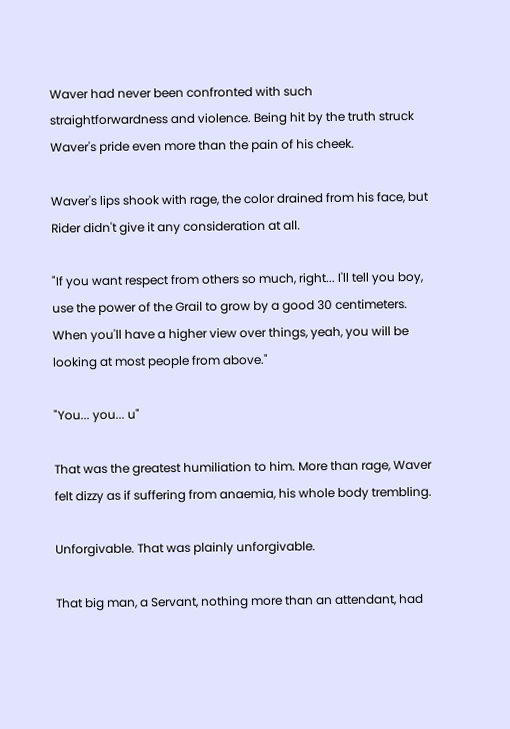Waver had never been confronted with such straightforwardness and violence. Being hit by the truth struck Waver's pride even more than the pain of his cheek.

Waver's lips shook with rage, the color drained from his face, but Rider didn't give it any consideration at all.

"If you want respect from others so much, right... I'll tell you boy, use the power of the Grail to grow by a good 30 centimeters. When you'll have a higher view over things, yeah, you will be looking at most people from above."

"You... you... u"

That was the greatest humiliation to him. More than rage, Waver felt dizzy as if suffering from anaemia, his whole body trembling.

Unforgivable. That was plainly unforgivable.

That big man, a Servant, nothing more than an attendant, had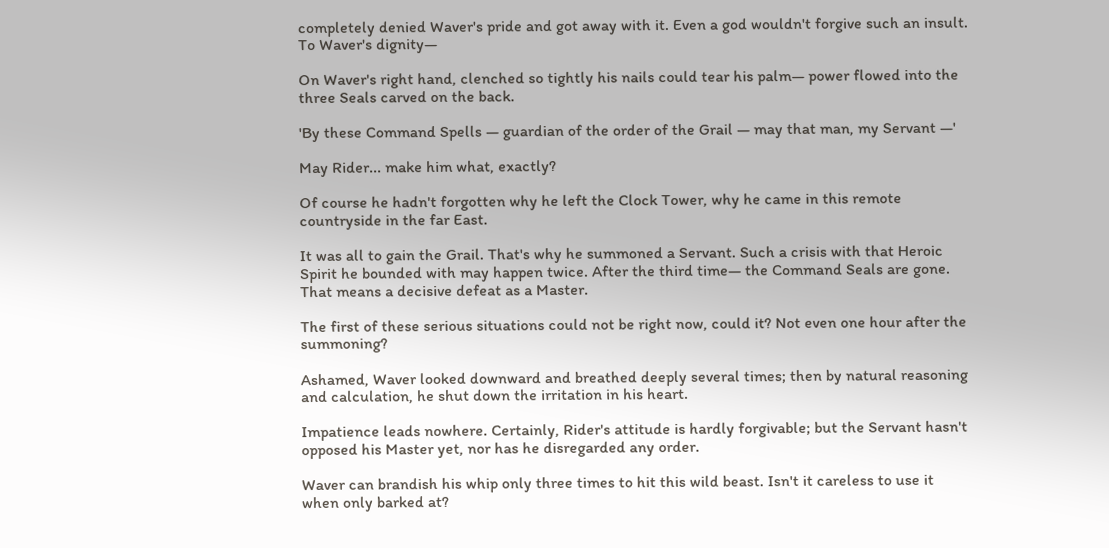completely denied Waver's pride and got away with it. Even a god wouldn't forgive such an insult. To Waver's dignity—

On Waver's right hand, clenched so tightly his nails could tear his palm— power flowed into the three Seals carved on the back.

'By these Command Spells — guardian of the order of the Grail — may that man, my Servant —'

May Rider... make him what, exactly?

Of course he hadn't forgotten why he left the Clock Tower, why he came in this remote countryside in the far East.

It was all to gain the Grail. That's why he summoned a Servant. Such a crisis with that Heroic Spirit he bounded with may happen twice. After the third time— the Command Seals are gone. That means a decisive defeat as a Master.

The first of these serious situations could not be right now, could it? Not even one hour after the summoning?

Ashamed, Waver looked downward and breathed deeply several times; then by natural reasoning and calculation, he shut down the irritation in his heart.

Impatience leads nowhere. Certainly, Rider's attitude is hardly forgivable; but the Servant hasn't opposed his Master yet, nor has he disregarded any order.

Waver can brandish his whip only three times to hit this wild beast. Isn't it careless to use it when only barked at?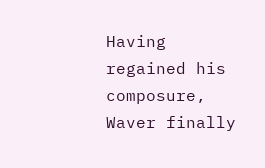Having regained his composure, Waver finally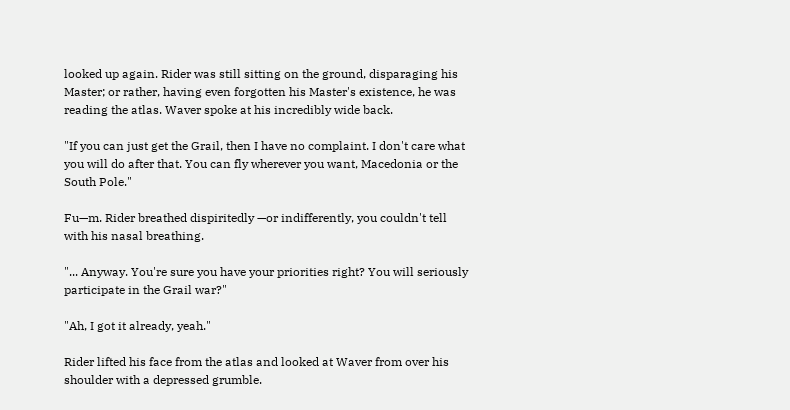looked up again. Rider was still sitting on the ground, disparaging his Master; or rather, having even forgotten his Master's existence, he was reading the atlas. Waver spoke at his incredibly wide back.

"If you can just get the Grail, then I have no complaint. I don't care what you will do after that. You can fly wherever you want, Macedonia or the South Pole."

Fu—m. Rider breathed dispiritedly —or indifferently, you couldn't tell with his nasal breathing.

"... Anyway. You're sure you have your priorities right? You will seriously participate in the Grail war?"

"Ah, I got it already, yeah."

Rider lifted his face from the atlas and looked at Waver from over his shoulder with a depressed grumble.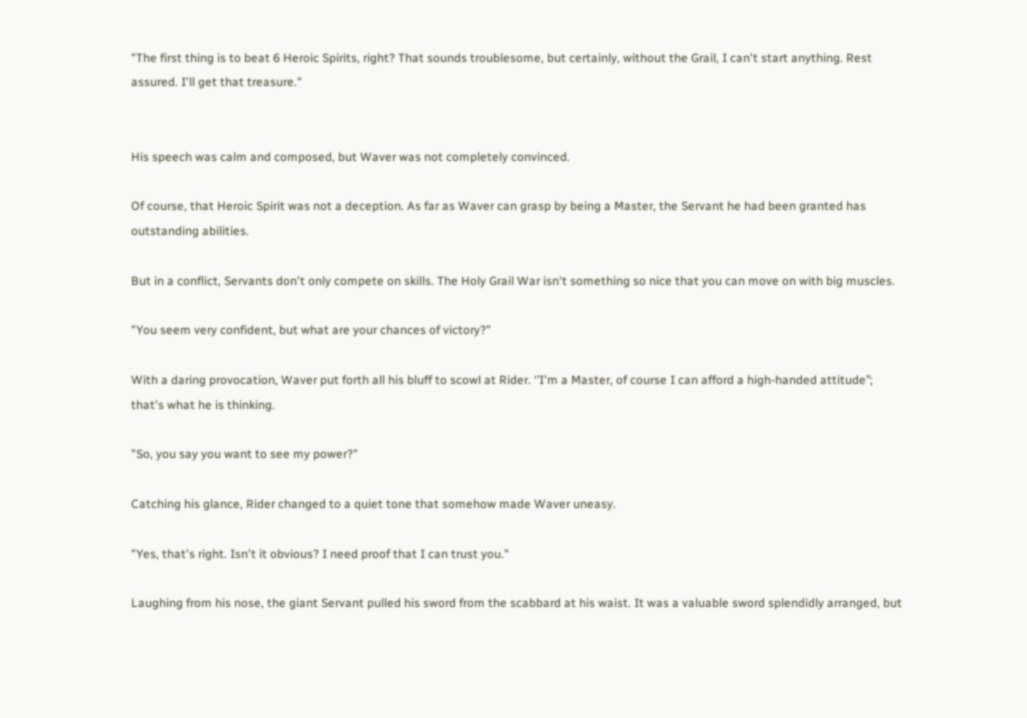"The first thing is to beat 6 Heroic Spirits, right? That sounds troublesome, but certainly, without the Grail, I can't start anything. Rest assured. I'll get that treasure."


His speech was calm and composed, but Waver was not completely convinced.

Of course, that Heroic Spirit was not a deception. As far as Waver can grasp by being a Master, the Servant he had been granted has outstanding abilities.

But in a conflict, Servants don't only compete on skills. The Holy Grail War isn't something so nice that you can move on with big muscles.

"You seem very confident, but what are your chances of victory?"

With a daring provocation, Waver put forth all his bluff to scowl at Rider. ‘’I'm a Master, of course I can afford a high-handed attitude’’; that's what he is thinking.

"So, you say you want to see my power?"

Catching his glance, Rider changed to a quiet tone that somehow made Waver uneasy.

"Yes, that's right. Isn't it obvious? I need proof that I can trust you."

Laughing from his nose, the giant Servant pulled his sword from the scabbard at his waist. It was a valuable sword splendidly arranged, but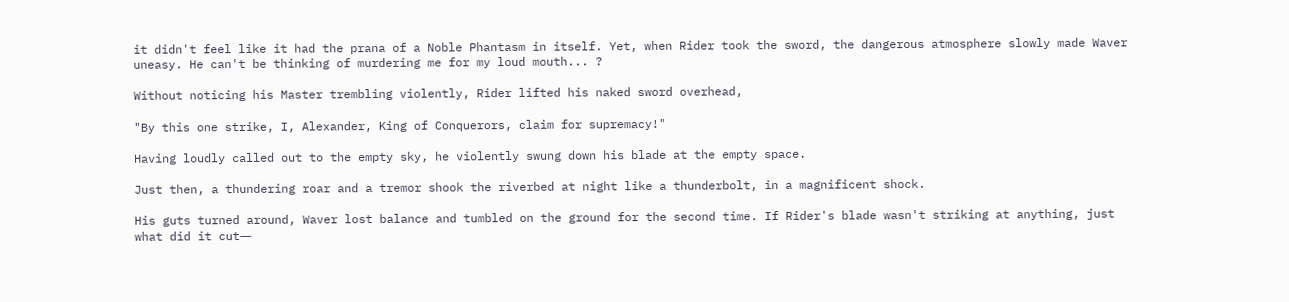it didn't feel like it had the prana of a Noble Phantasm in itself. Yet, when Rider took the sword, the dangerous atmosphere slowly made Waver uneasy. He can't be thinking of murdering me for my loud mouth... ?

Without noticing his Master trembling violently, Rider lifted his naked sword overhead,

"By this one strike, I, Alexander, King of Conquerors, claim for supremacy!"

Having loudly called out to the empty sky, he violently swung down his blade at the empty space.

Just then, a thundering roar and a tremor shook the riverbed at night like a thunderbolt, in a magnificent shock.

His guts turned around, Waver lost balance and tumbled on the ground for the second time. If Rider's blade wasn't striking at anything, just what did it cut―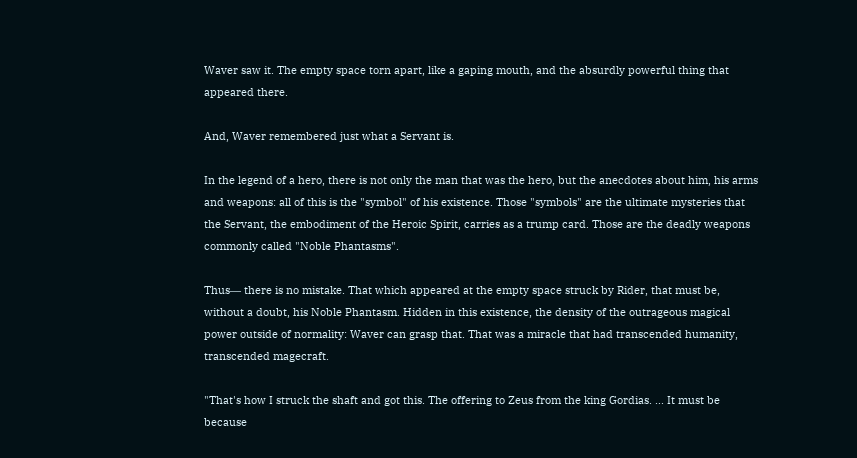Waver saw it. The empty space torn apart, like a gaping mouth, and the absurdly powerful thing that appeared there.

And, Waver remembered just what a Servant is.

In the legend of a hero, there is not only the man that was the hero, but the anecdotes about him, his arms and weapons: all of this is the "symbol" of his existence. Those "symbols" are the ultimate mysteries that the Servant, the embodiment of the Heroic Spirit, carries as a trump card. Those are the deadly weapons commonly called "Noble Phantasms".

Thus― there is no mistake. That which appeared at the empty space struck by Rider, that must be, without a doubt, his Noble Phantasm. Hidden in this existence, the density of the outrageous magical power outside of normality: Waver can grasp that. That was a miracle that had transcended humanity, transcended magecraft.

"That's how I struck the shaft and got this. The offering to Zeus from the king Gordias. ... It must be because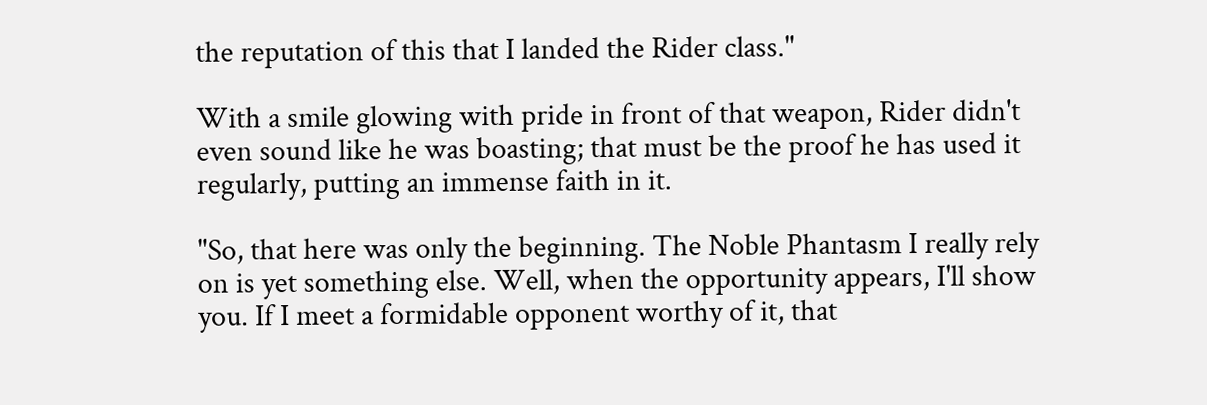the reputation of this that I landed the Rider class."

With a smile glowing with pride in front of that weapon, Rider didn't even sound like he was boasting; that must be the proof he has used it regularly, putting an immense faith in it.

"So, that here was only the beginning. The Noble Phantasm I really rely on is yet something else. Well, when the opportunity appears, I'll show you. If I meet a formidable opponent worthy of it, that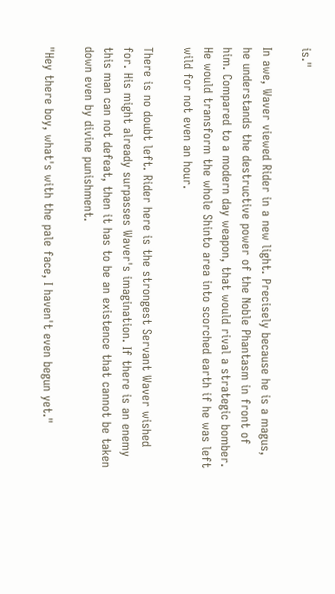is."

In awe, Waver viewed Rider in a new light. Precisely because he is a magus, he understands the destructive power of the Noble Phantasm in front of him. Compared to a modern day weapon, that would rival a strategic bomber. He would transform the whole Shinto area into scorched earth if he was left wild for not even an hour.

There is no doubt left. Rider here is the strongest Servant Waver wished for. His might already surpasses Waver's imagination. If there is an enemy this man can not defeat, then it has to be an existence that cannot be taken down even by divine punishment.

"Hey there boy, what's with the pale face, I haven't even begun yet."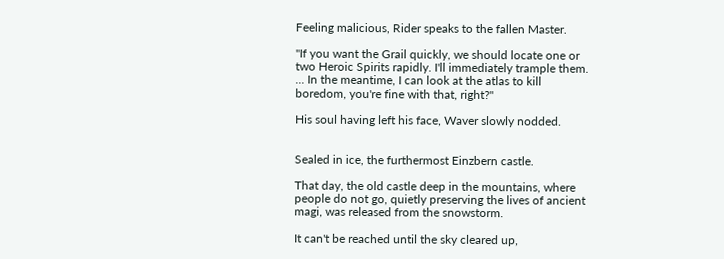Feeling malicious, Rider speaks to the fallen Master.

"If you want the Grail quickly, we should locate one or two Heroic Spirits rapidly. I'll immediately trample them. ... In the meantime, I can look at the atlas to kill boredom, you're fine with that, right?"

His soul having left his face, Waver slowly nodded.


Sealed in ice, the furthermost Einzbern castle.

That day, the old castle deep in the mountains, where people do not go, quietly preserving the lives of ancient magi, was released from the snowstorm.

It can't be reached until the sky cleared up,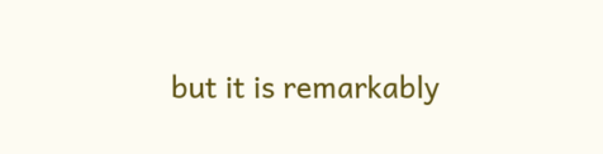but it is remarkably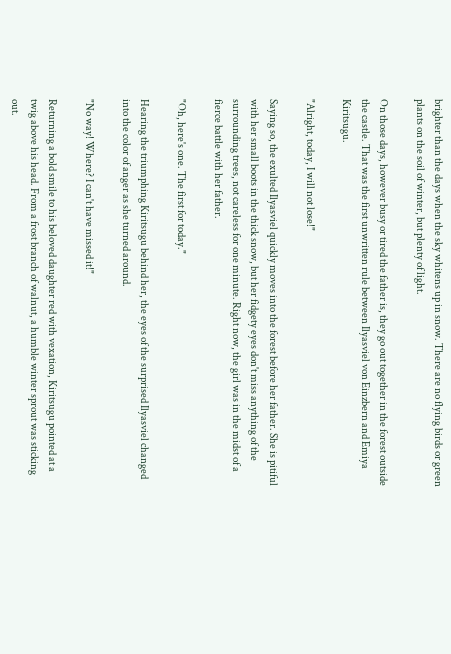brighter than the days when the sky whitens up in snow. There are no flying birds or green plants on the soil of winter, but plenty of light.

On those days, however busy or tired the father is, they go out together in the forest outside the castle. That was the first unwritten rule between Ilyasviel von Einzbern and Emiya Kiritsugu.

"Alright, today, I will not lose!"

Saying so, the exulted Ilyasviel quickly moves into the forest before her father. She is pitiful with her small boots in the thick snow, but her fidgety eyes don't miss anything of the surrounding trees, not careless for one minute. Right now, the girl was in the midst of a fierce battle with her father.

"Oh, here's one. The first for today."

Hearing the triumphing Kiritsugu behind her, the eyes of the surprised Ilyasviel changed into the color of anger as she turned around.

"No way! Where? I can't have missed it!"

Returning a bold smile to his beloved daughter red with vexation, Kiritsugu pointed at a twig above his head. From a frost branch of walnut, a humble winter sprout was sticking out.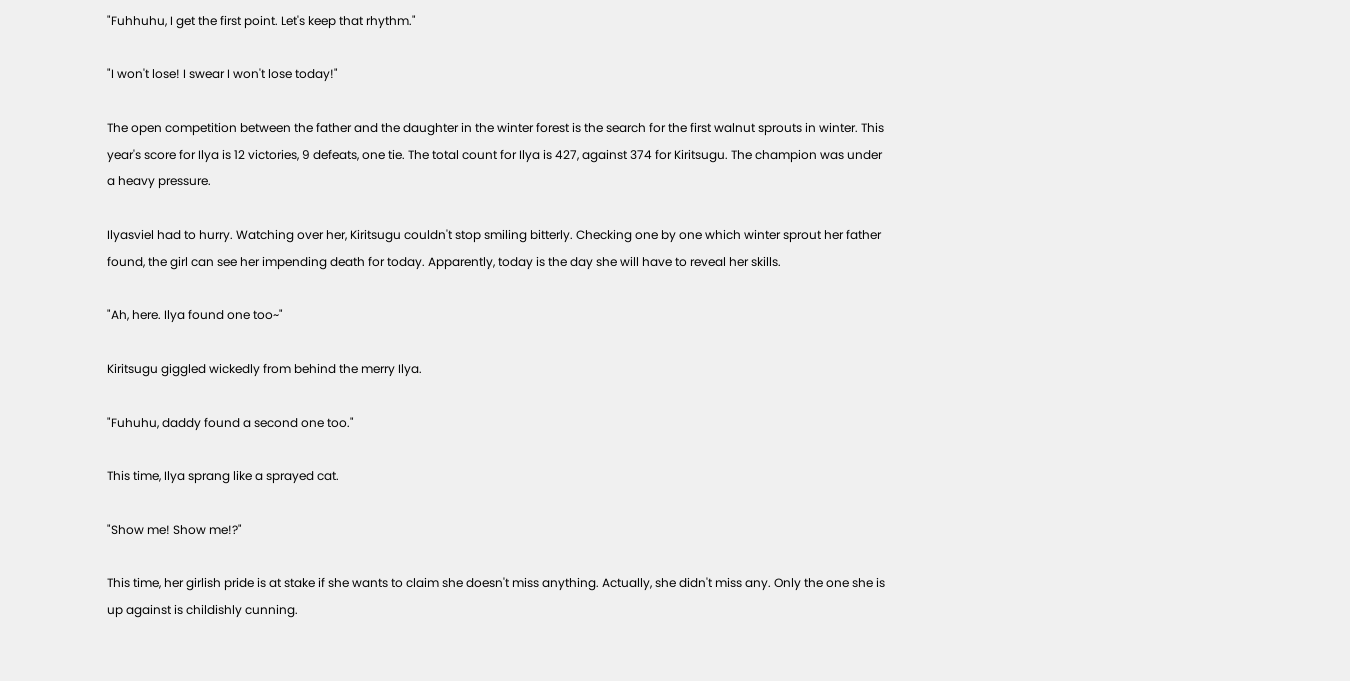"Fuhhuhu, I get the first point. Let's keep that rhythm."

"I won't lose! I swear I won't lose today!"

The open competition between the father and the daughter in the winter forest is the search for the first walnut sprouts in winter. This year's score for Ilya is 12 victories, 9 defeats, one tie. The total count for Ilya is 427, against 374 for Kiritsugu. The champion was under a heavy pressure.

Ilyasviel had to hurry. Watching over her, Kiritsugu couldn't stop smiling bitterly. Checking one by one which winter sprout her father found, the girl can see her impending death for today. Apparently, today is the day she will have to reveal her skills.

"Ah, here. Ilya found one too~"

Kiritsugu giggled wickedly from behind the merry Ilya.

"Fuhuhu, daddy found a second one too."

This time, Ilya sprang like a sprayed cat.

"Show me! Show me!?"

This time, her girlish pride is at stake if she wants to claim she doesn't miss anything. Actually, she didn't miss any. Only the one she is up against is childishly cunning.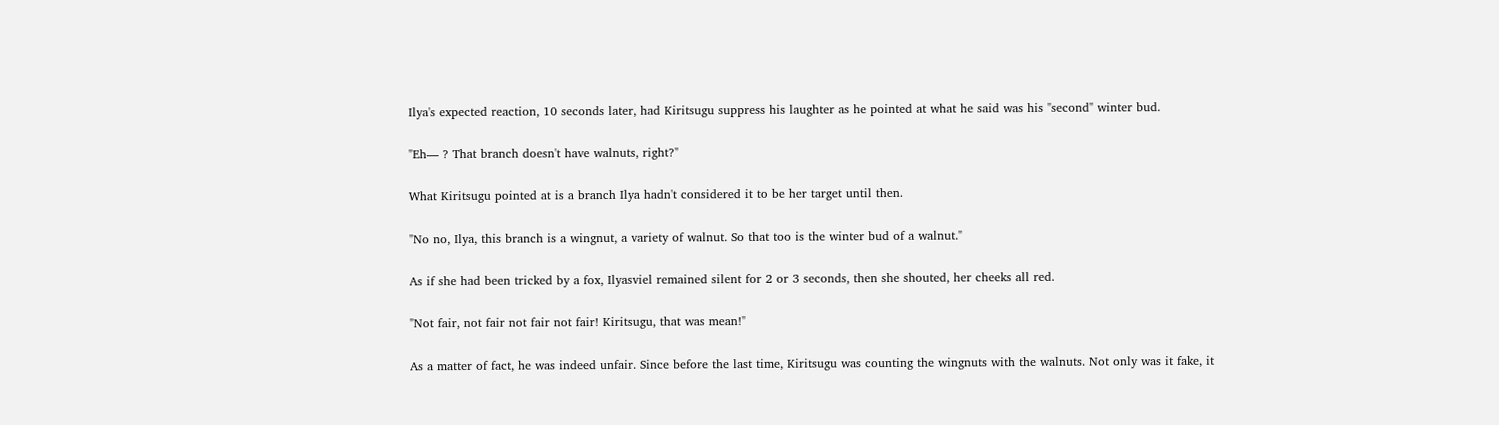Ilya's expected reaction, 10 seconds later, had Kiritsugu suppress his laughter as he pointed at what he said was his "second" winter bud.

"Eh— ? That branch doesn't have walnuts, right?"

What Kiritsugu pointed at is a branch Ilya hadn't considered it to be her target until then.

"No no, Ilya, this branch is a wingnut, a variety of walnut. So that too is the winter bud of a walnut."

As if she had been tricked by a fox, Ilyasviel remained silent for 2 or 3 seconds, then she shouted, her cheeks all red.

"Not fair, not fair not fair not fair! Kiritsugu, that was mean!"

As a matter of fact, he was indeed unfair. Since before the last time, Kiritsugu was counting the wingnuts with the walnuts. Not only was it fake, it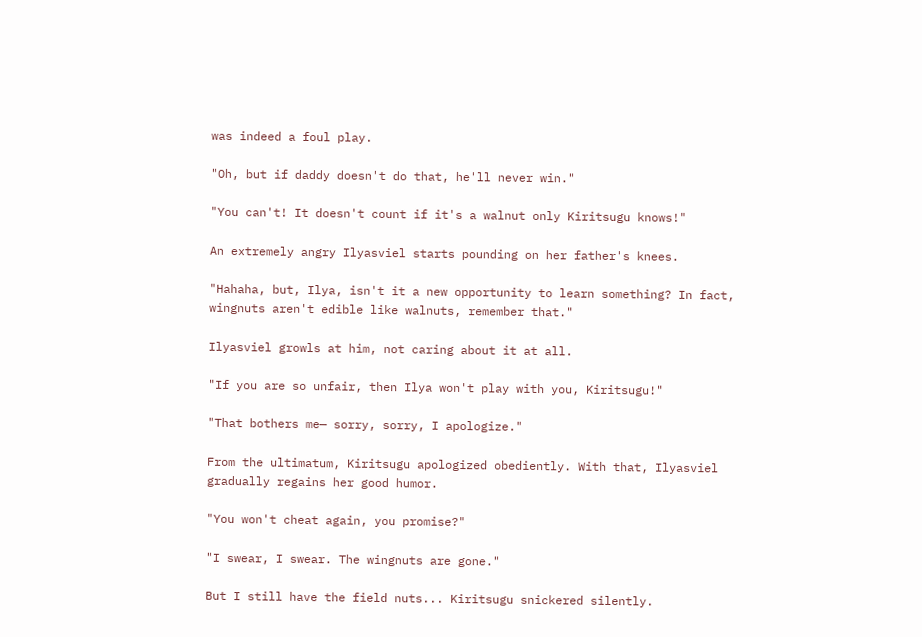was indeed a foul play.

"Oh, but if daddy doesn't do that, he'll never win."

"You can't! It doesn't count if it's a walnut only Kiritsugu knows!"

An extremely angry Ilyasviel starts pounding on her father's knees.

"Hahaha, but, Ilya, isn't it a new opportunity to learn something? In fact, wingnuts aren't edible like walnuts, remember that."

Ilyasviel growls at him, not caring about it at all.

"If you are so unfair, then Ilya won't play with you, Kiritsugu!"

"That bothers me— sorry, sorry, I apologize."

From the ultimatum, Kiritsugu apologized obediently. With that, Ilyasviel gradually regains her good humor.

"You won't cheat again, you promise?"

"I swear, I swear. The wingnuts are gone."

But I still have the field nuts... Kiritsugu snickered silently.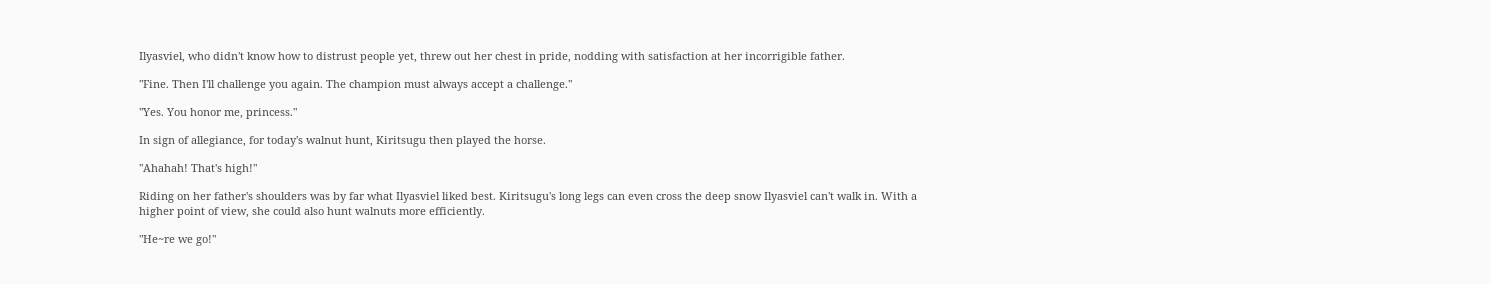Ilyasviel, who didn't know how to distrust people yet, threw out her chest in pride, nodding with satisfaction at her incorrigible father.

"Fine. Then I'll challenge you again. The champion must always accept a challenge."

"Yes. You honor me, princess."

In sign of allegiance, for today's walnut hunt, Kiritsugu then played the horse.

"Ahahah! That's high!"

Riding on her father's shoulders was by far what Ilyasviel liked best. Kiritsugu's long legs can even cross the deep snow Ilyasviel can't walk in. With a higher point of view, she could also hunt walnuts more efficiently.

"He~re we go!"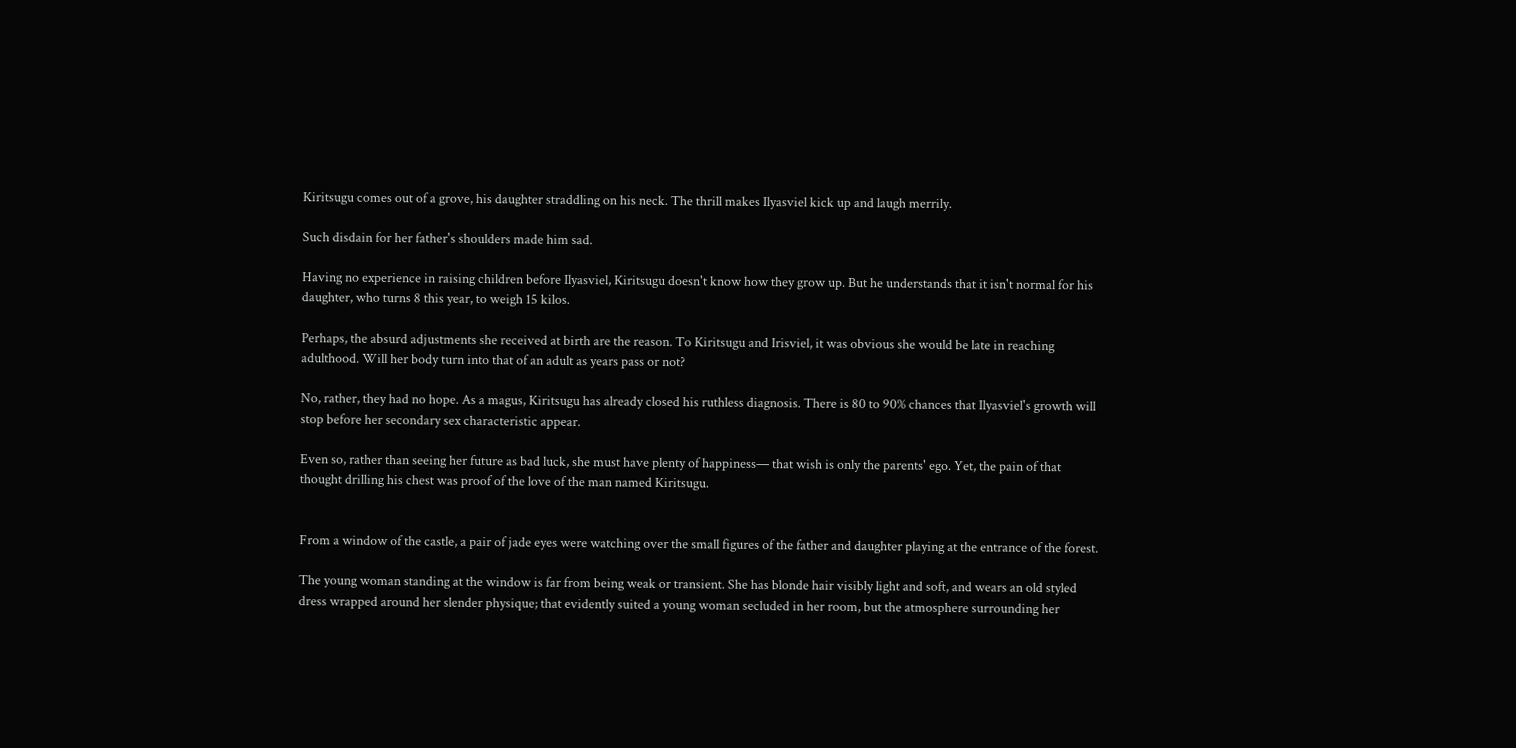Kiritsugu comes out of a grove, his daughter straddling on his neck. The thrill makes Ilyasviel kick up and laugh merrily.

Such disdain for her father's shoulders made him sad.

Having no experience in raising children before Ilyasviel, Kiritsugu doesn't know how they grow up. But he understands that it isn't normal for his daughter, who turns 8 this year, to weigh 15 kilos.

Perhaps, the absurd adjustments she received at birth are the reason. To Kiritsugu and Irisviel, it was obvious she would be late in reaching adulthood. Will her body turn into that of an adult as years pass or not?

No, rather, they had no hope. As a magus, Kiritsugu has already closed his ruthless diagnosis. There is 80 to 90% chances that Ilyasviel's growth will stop before her secondary sex characteristic appear.

Even so, rather than seeing her future as bad luck, she must have plenty of happiness— that wish is only the parents' ego. Yet, the pain of that thought drilling his chest was proof of the love of the man named Kiritsugu.


From a window of the castle, a pair of jade eyes were watching over the small figures of the father and daughter playing at the entrance of the forest.

The young woman standing at the window is far from being weak or transient. She has blonde hair visibly light and soft, and wears an old styled dress wrapped around her slender physique; that evidently suited a young woman secluded in her room, but the atmosphere surrounding her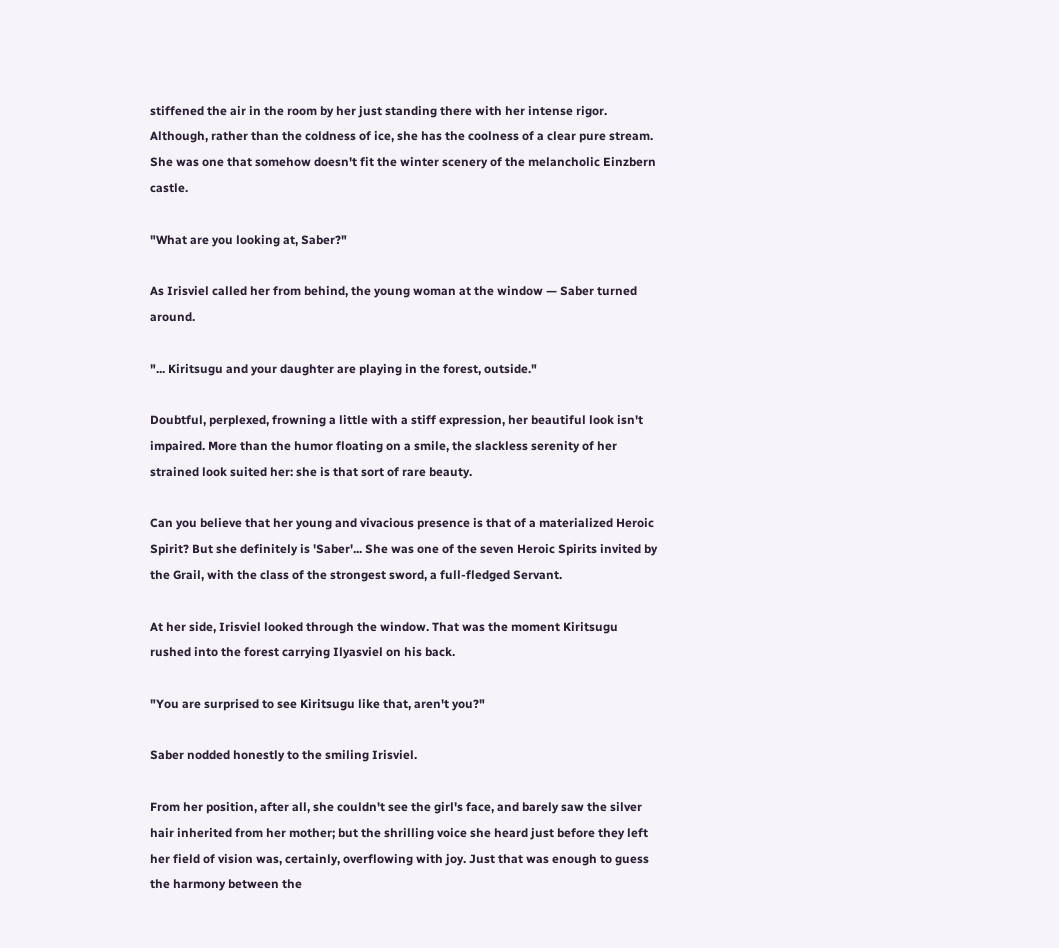stiffened the air in the room by her just standing there with her intense rigor. Although, rather than the coldness of ice, she has the coolness of a clear pure stream. She was one that somehow doesn't fit the winter scenery of the melancholic Einzbern castle.

"What are you looking at, Saber?"

As Irisviel called her from behind, the young woman at the window — Saber turned around.

"... Kiritsugu and your daughter are playing in the forest, outside."

Doubtful, perplexed, frowning a little with a stiff expression, her beautiful look isn't impaired. More than the humor floating on a smile, the slackless serenity of her strained look suited her: she is that sort of rare beauty.

Can you believe that her young and vivacious presence is that of a materialized Heroic Spirit? But she definitely is 'Saber'... She was one of the seven Heroic Spirits invited by the Grail, with the class of the strongest sword, a full-fledged Servant.

At her side, Irisviel looked through the window. That was the moment Kiritsugu rushed into the forest carrying Ilyasviel on his back.

"You are surprised to see Kiritsugu like that, aren't you?"

Saber nodded honestly to the smiling Irisviel.

From her position, after all, she couldn't see the girl's face, and barely saw the silver hair inherited from her mother; but the shrilling voice she heard just before they left her field of vision was, certainly, overflowing with joy. Just that was enough to guess the harmony between the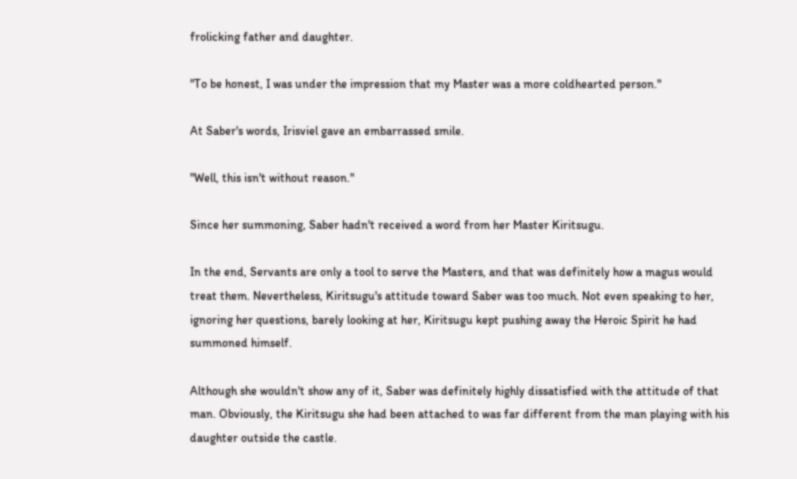frolicking father and daughter.

"To be honest, I was under the impression that my Master was a more coldhearted person."

At Saber's words, Irisviel gave an embarrassed smile.

"Well, this isn't without reason."

Since her summoning, Saber hadn't received a word from her Master Kiritsugu.

In the end, Servants are only a tool to serve the Masters, and that was definitely how a magus would treat them. Nevertheless, Kiritsugu's attitude toward Saber was too much. Not even speaking to her, ignoring her questions, barely looking at her, Kiritsugu kept pushing away the Heroic Spirit he had summoned himself.

Although she wouldn't show any of it, Saber was definitely highly dissatisfied with the attitude of that man. Obviously, the Kiritsugu she had been attached to was far different from the man playing with his daughter outside the castle.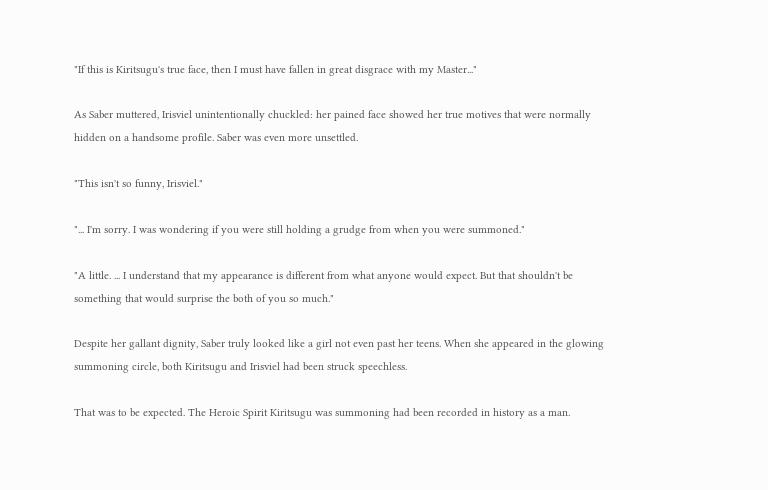"If this is Kiritsugu's true face, then I must have fallen in great disgrace with my Master..."

As Saber muttered, Irisviel unintentionally chuckled: her pained face showed her true motives that were normally hidden on a handsome profile. Saber was even more unsettled.

"This isn't so funny, Irisviel."

"... I'm sorry. I was wondering if you were still holding a grudge from when you were summoned."

"A little. ... I understand that my appearance is different from what anyone would expect. But that shouldn't be something that would surprise the both of you so much."

Despite her gallant dignity, Saber truly looked like a girl not even past her teens. When she appeared in the glowing summoning circle, both Kiritsugu and Irisviel had been struck speechless.

That was to be expected. The Heroic Spirit Kiritsugu was summoning had been recorded in history as a man.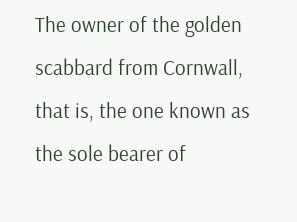The owner of the golden scabbard from Cornwall, that is, the one known as the sole bearer of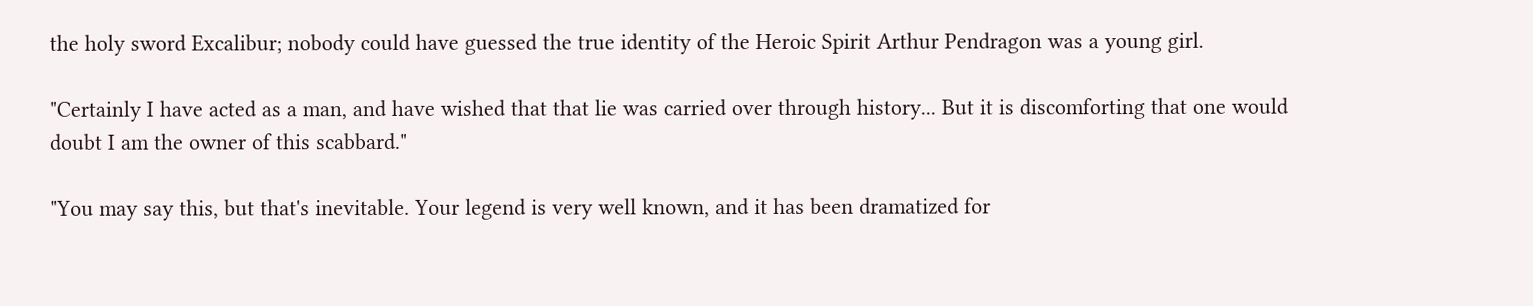the holy sword Excalibur; nobody could have guessed the true identity of the Heroic Spirit Arthur Pendragon was a young girl.

"Certainly I have acted as a man, and have wished that that lie was carried over through history... But it is discomforting that one would doubt I am the owner of this scabbard."

"You may say this, but that's inevitable. Your legend is very well known, and it has been dramatized for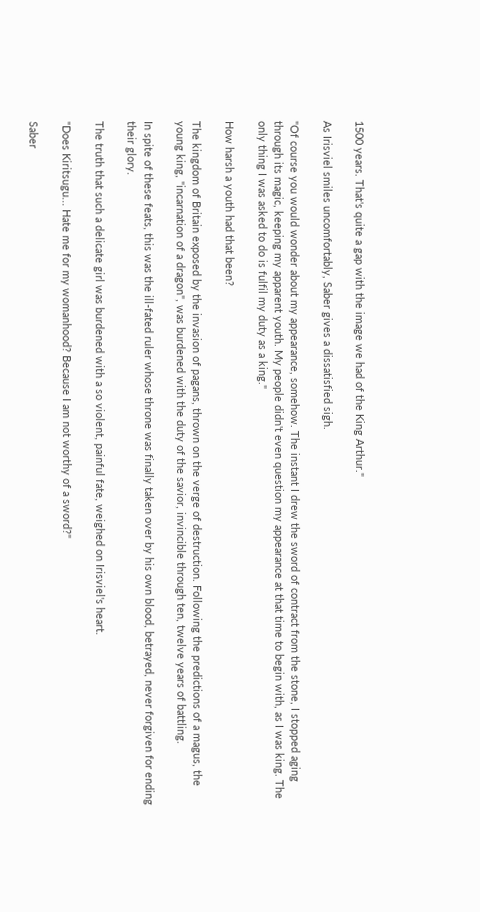1500 years. That's quite a gap with the image we had of the King Arthur."

As Irisviel smiles uncomfortably, Saber gives a dissatisfied sigh.

"Of course you would wonder about my appearance, somehow. The instant I drew the sword of contract from the stone, I stopped aging through its magic, keeping my apparent youth. My people didn't even question my appearance at that time to begin with, as I was king. The only thing I was asked to do is fulfil my duty as a king."

How harsh a youth had that been?

The kingdom of Britain exposed by the invasion of pagans, thrown on the verge of destruction. Following the predictions of a magus, the young king, "incarnation of a dragon", was burdened with the duty of the savior, invincible through ten, twelve years of battling.

In spite of these feats, this was the ill-fated ruler whose throne was finally taken over by his own blood, betrayed, never forgiven for ending their glory.

The truth that such a delicate girl was burdened with a so violent, painful fate, weighed on Irisviel's heart.

"Does Kiritsugu... Hate me for my womanhood? Because I am not worthy of a sword?"

Saber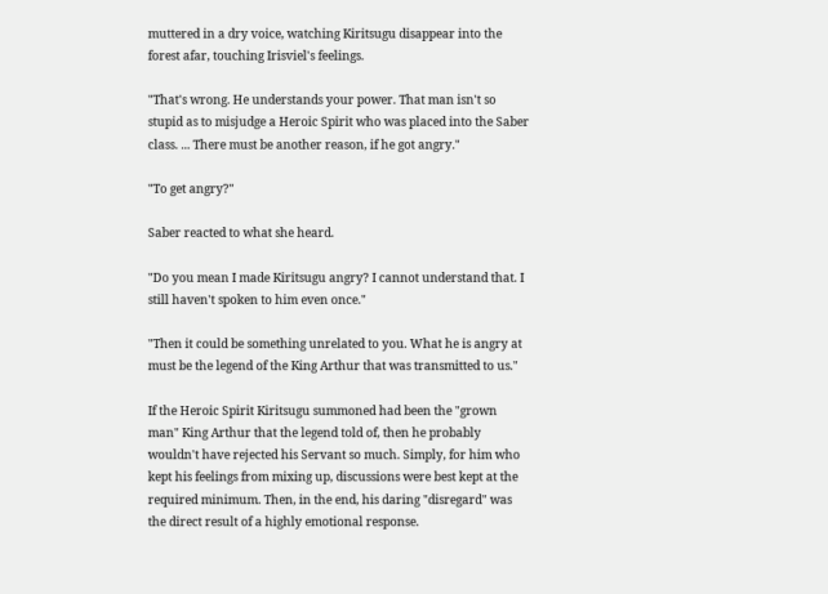muttered in a dry voice, watching Kiritsugu disappear into the forest afar, touching Irisviel's feelings.

"That's wrong. He understands your power. That man isn't so stupid as to misjudge a Heroic Spirit who was placed into the Saber class. ... There must be another reason, if he got angry."

"To get angry?"

Saber reacted to what she heard.

"Do you mean I made Kiritsugu angry? I cannot understand that. I still haven't spoken to him even once."

"Then it could be something unrelated to you. What he is angry at must be the legend of the King Arthur that was transmitted to us."

If the Heroic Spirit Kiritsugu summoned had been the "grown man" King Arthur that the legend told of, then he probably wouldn't have rejected his Servant so much. Simply, for him who kept his feelings from mixing up, discussions were best kept at the required minimum. Then, in the end, his daring "disregard" was the direct result of a highly emotional response.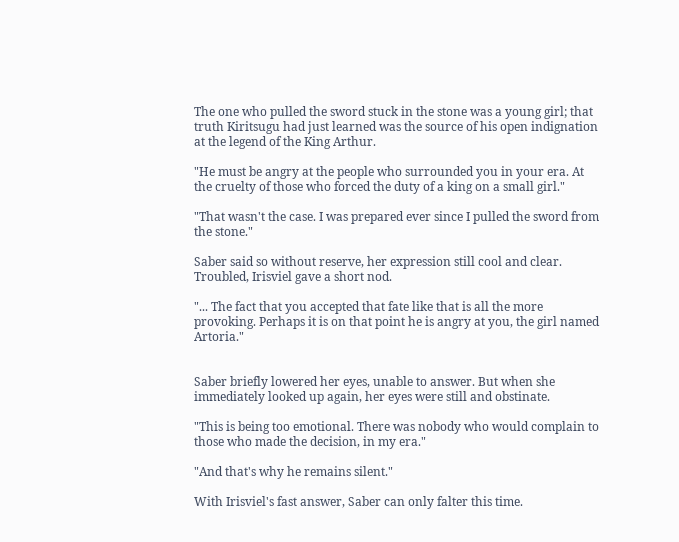The one who pulled the sword stuck in the stone was a young girl; that truth Kiritsugu had just learned was the source of his open indignation at the legend of the King Arthur.

"He must be angry at the people who surrounded you in your era. At the cruelty of those who forced the duty of a king on a small girl."

"That wasn't the case. I was prepared ever since I pulled the sword from the stone."

Saber said so without reserve, her expression still cool and clear. Troubled, Irisviel gave a short nod.

"... The fact that you accepted that fate like that is all the more provoking. Perhaps it is on that point he is angry at you, the girl named Artoria."


Saber briefly lowered her eyes, unable to answer. But when she immediately looked up again, her eyes were still and obstinate.

"This is being too emotional. There was nobody who would complain to those who made the decision, in my era."

"And that's why he remains silent."

With Irisviel's fast answer, Saber can only falter this time.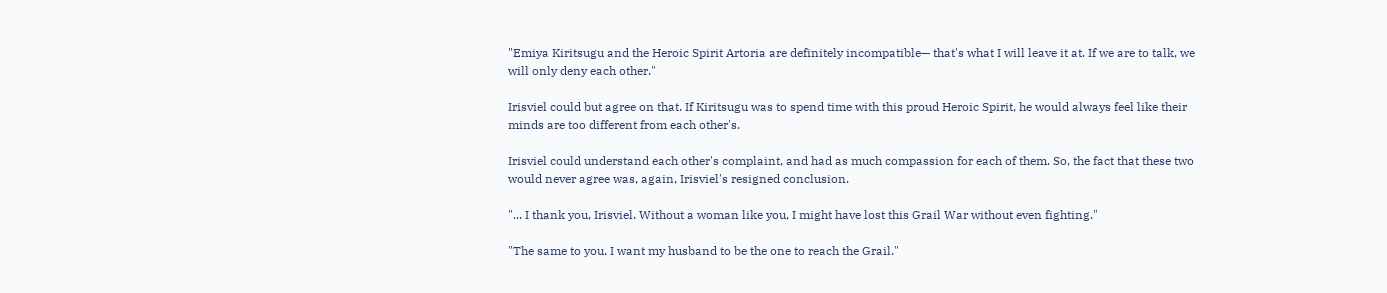"Emiya Kiritsugu and the Heroic Spirit Artoria are definitely incompatible— that's what I will leave it at. If we are to talk, we will only deny each other."

Irisviel could but agree on that. If Kiritsugu was to spend time with this proud Heroic Spirit, he would always feel like their minds are too different from each other's.

Irisviel could understand each other's complaint, and had as much compassion for each of them. So, the fact that these two would never agree was, again, Irisviel's resigned conclusion.

"... I thank you, Irisviel. Without a woman like you, I might have lost this Grail War without even fighting."

"The same to you. I want my husband to be the one to reach the Grail."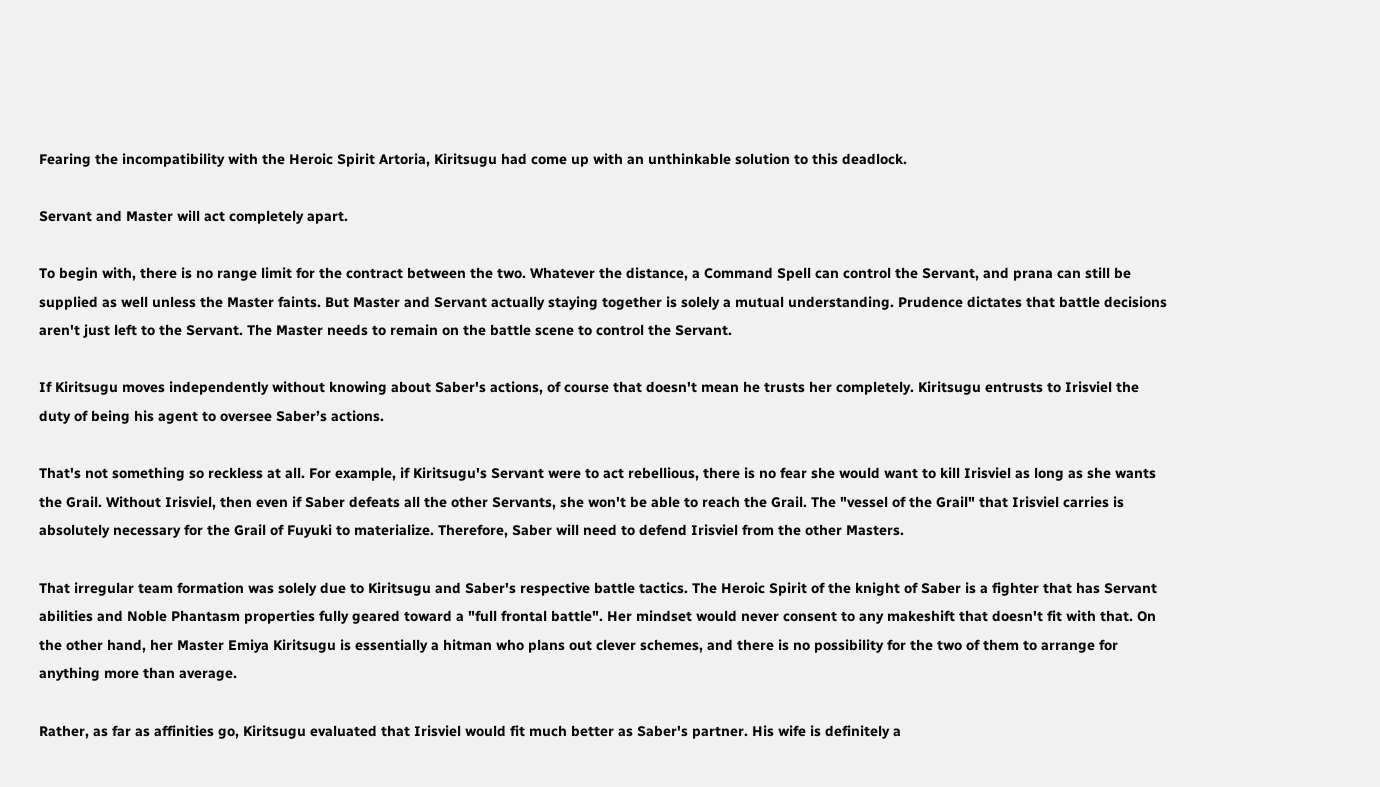Fearing the incompatibility with the Heroic Spirit Artoria, Kiritsugu had come up with an unthinkable solution to this deadlock.

Servant and Master will act completely apart.

To begin with, there is no range limit for the contract between the two. Whatever the distance, a Command Spell can control the Servant, and prana can still be supplied as well unless the Master faints. But Master and Servant actually staying together is solely a mutual understanding. Prudence dictates that battle decisions aren't just left to the Servant. The Master needs to remain on the battle scene to control the Servant.

If Kiritsugu moves independently without knowing about Saber's actions, of course that doesn't mean he trusts her completely. Kiritsugu entrusts to Irisviel the duty of being his agent to oversee Saber’s actions.

That's not something so reckless at all. For example, if Kiritsugu's Servant were to act rebellious, there is no fear she would want to kill Irisviel as long as she wants the Grail. Without Irisviel, then even if Saber defeats all the other Servants, she won't be able to reach the Grail. The "vessel of the Grail" that Irisviel carries is absolutely necessary for the Grail of Fuyuki to materialize. Therefore, Saber will need to defend Irisviel from the other Masters.

That irregular team formation was solely due to Kiritsugu and Saber's respective battle tactics. The Heroic Spirit of the knight of Saber is a fighter that has Servant abilities and Noble Phantasm properties fully geared toward a "full frontal battle". Her mindset would never consent to any makeshift that doesn't fit with that. On the other hand, her Master Emiya Kiritsugu is essentially a hitman who plans out clever schemes, and there is no possibility for the two of them to arrange for anything more than average.

Rather, as far as affinities go, Kiritsugu evaluated that Irisviel would fit much better as Saber's partner. His wife is definitely a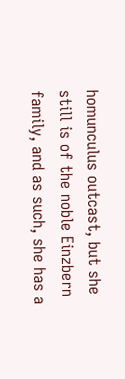homunculus outcast, but she still is of the noble Einzbern family, and as such, she has a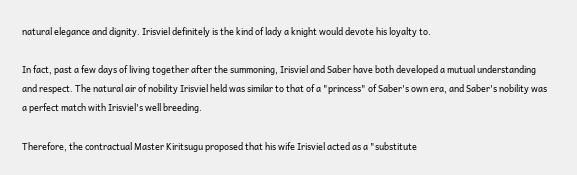natural elegance and dignity. Irisviel definitely is the kind of lady a knight would devote his loyalty to.

In fact, past a few days of living together after the summoning, Irisviel and Saber have both developed a mutual understanding and respect. The natural air of nobility Irisviel held was similar to that of a "princess" of Saber's own era, and Saber's nobility was a perfect match with Irisviel's well breeding.

Therefore, the contractual Master Kiritsugu proposed that his wife Irisviel acted as a "substitute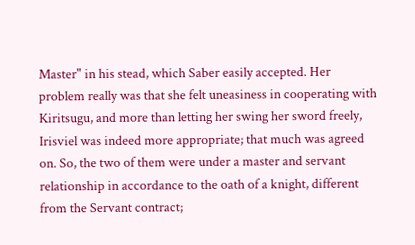Master" in his stead, which Saber easily accepted. Her problem really was that she felt uneasiness in cooperating with Kiritsugu, and more than letting her swing her sword freely, Irisviel was indeed more appropriate; that much was agreed on. So, the two of them were under a master and servant relationship in accordance to the oath of a knight, different from the Servant contract;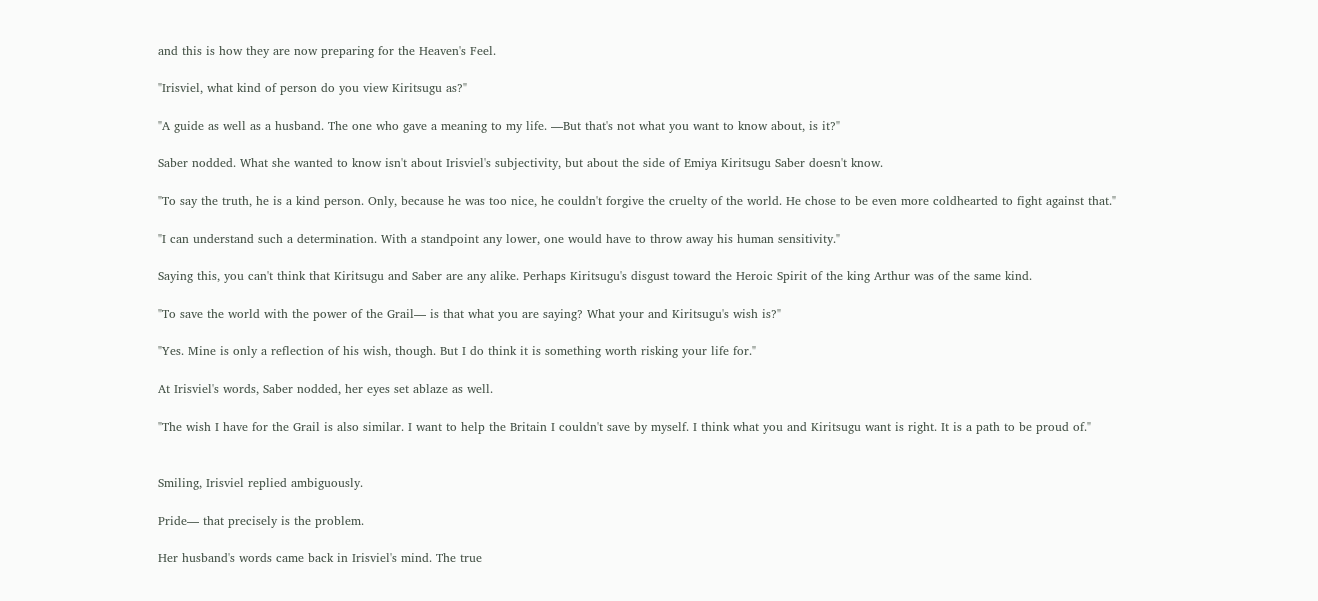and this is how they are now preparing for the Heaven's Feel.

"Irisviel, what kind of person do you view Kiritsugu as?"

"A guide as well as a husband. The one who gave a meaning to my life. —But that's not what you want to know about, is it?"

Saber nodded. What she wanted to know isn't about Irisviel's subjectivity, but about the side of Emiya Kiritsugu Saber doesn't know.

"To say the truth, he is a kind person. Only, because he was too nice, he couldn't forgive the cruelty of the world. He chose to be even more coldhearted to fight against that."

"I can understand such a determination. With a standpoint any lower, one would have to throw away his human sensitivity."

Saying this, you can't think that Kiritsugu and Saber are any alike. Perhaps Kiritsugu's disgust toward the Heroic Spirit of the king Arthur was of the same kind.

"To save the world with the power of the Grail— is that what you are saying? What your and Kiritsugu's wish is?"

"Yes. Mine is only a reflection of his wish, though. But I do think it is something worth risking your life for."

At Irisviel's words, Saber nodded, her eyes set ablaze as well.

"The wish I have for the Grail is also similar. I want to help the Britain I couldn't save by myself. I think what you and Kiritsugu want is right. It is a path to be proud of."


Smiling, Irisviel replied ambiguously.

Pride— that precisely is the problem.

Her husband's words came back in Irisviel's mind. The true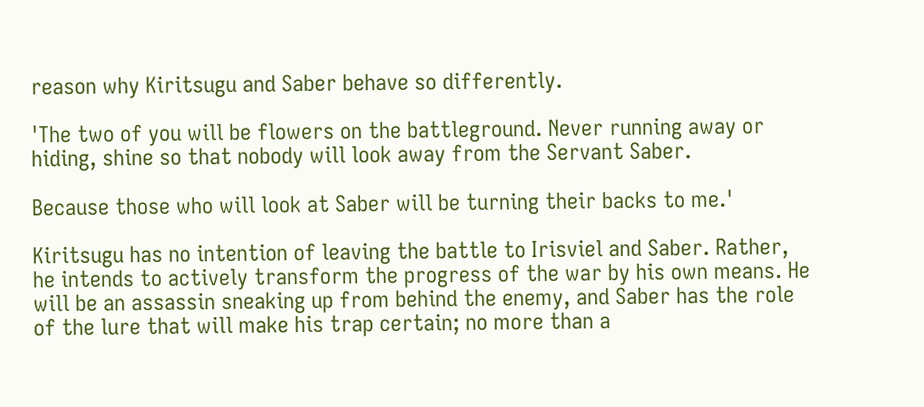reason why Kiritsugu and Saber behave so differently.

'The two of you will be flowers on the battleground. Never running away or hiding, shine so that nobody will look away from the Servant Saber.

Because those who will look at Saber will be turning their backs to me.'

Kiritsugu has no intention of leaving the battle to Irisviel and Saber. Rather, he intends to actively transform the progress of the war by his own means. He will be an assassin sneaking up from behind the enemy, and Saber has the role of the lure that will make his trap certain; no more than a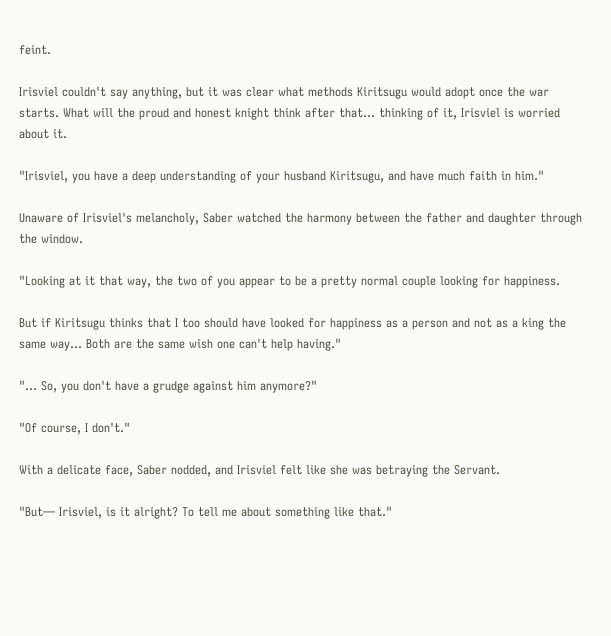feint.

Irisviel couldn't say anything, but it was clear what methods Kiritsugu would adopt once the war starts. What will the proud and honest knight think after that... thinking of it, Irisviel is worried about it.

"Irisviel, you have a deep understanding of your husband Kiritsugu, and have much faith in him."

Unaware of Irisviel's melancholy, Saber watched the harmony between the father and daughter through the window.

"Looking at it that way, the two of you appear to be a pretty normal couple looking for happiness.

But if Kiritsugu thinks that I too should have looked for happiness as a person and not as a king the same way... Both are the same wish one can't help having."

"... So, you don't have a grudge against him anymore?"

"Of course, I don't."

With a delicate face, Saber nodded, and Irisviel felt like she was betraying the Servant.

"But— Irisviel, is it alright? To tell me about something like that."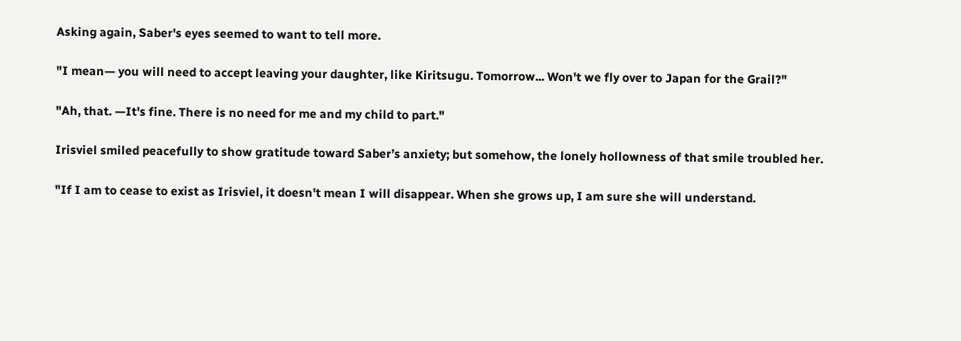Asking again, Saber's eyes seemed to want to tell more.

"I mean— you will need to accept leaving your daughter, like Kiritsugu. Tomorrow... Won't we fly over to Japan for the Grail?"

"Ah, that. —It's fine. There is no need for me and my child to part."

Irisviel smiled peacefully to show gratitude toward Saber’s anxiety; but somehow, the lonely hollowness of that smile troubled her.

"If I am to cease to exist as Irisviel, it doesn't mean I will disappear. When she grows up, I am sure she will understand.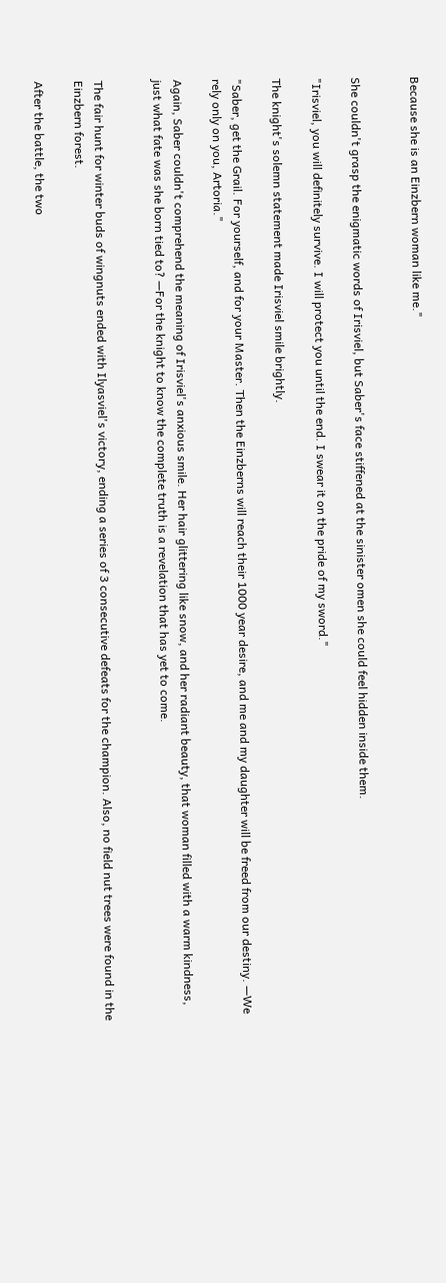Because she is an Einzbern woman like me."


She couldn't grasp the enigmatic words of Irisviel, but Saber's face stiffened at the sinister omen she could feel hidden inside them.

"Irisviel, you will definitely survive. I will protect you until the end. I swear it on the pride of my sword."

The knight's solemn statement made Irisviel smile brightly.

"Saber, get the Grail. For yourself, and for your Master. Then the Einzberns will reach their 1000 year desire, and me and my daughter will be freed from our destiny. —We rely only on you, Artoria."

Again, Saber couldn't comprehend the meaning of Irisviel's anxious smile. Her hair glittering like snow, and her radiant beauty, that woman filled with a warm kindness, just what fate was she born tied to? —For the knight to know the complete truth is a revelation that has yet to come.


The fair hunt for winter buds of wingnuts ended with Ilyasviel's victory, ending a series of 3 consecutive defeats for the champion. Also, no field nut trees were found in the Einzbern forest.

After the battle, the two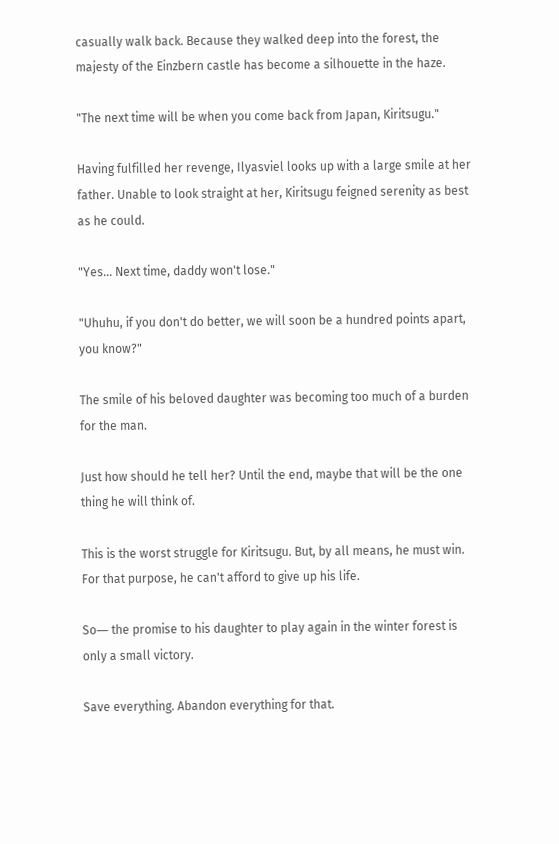casually walk back. Because they walked deep into the forest, the majesty of the Einzbern castle has become a silhouette in the haze.

"The next time will be when you come back from Japan, Kiritsugu."

Having fulfilled her revenge, Ilyasviel looks up with a large smile at her father. Unable to look straight at her, Kiritsugu feigned serenity as best as he could.

"Yes... Next time, daddy won't lose."

"Uhuhu, if you don't do better, we will soon be a hundred points apart, you know?"

The smile of his beloved daughter was becoming too much of a burden for the man.

Just how should he tell her? Until the end, maybe that will be the one thing he will think of.

This is the worst struggle for Kiritsugu. But, by all means, he must win. For that purpose, he can't afford to give up his life.

So― the promise to his daughter to play again in the winter forest is only a small victory.

Save everything. Abandon everything for that.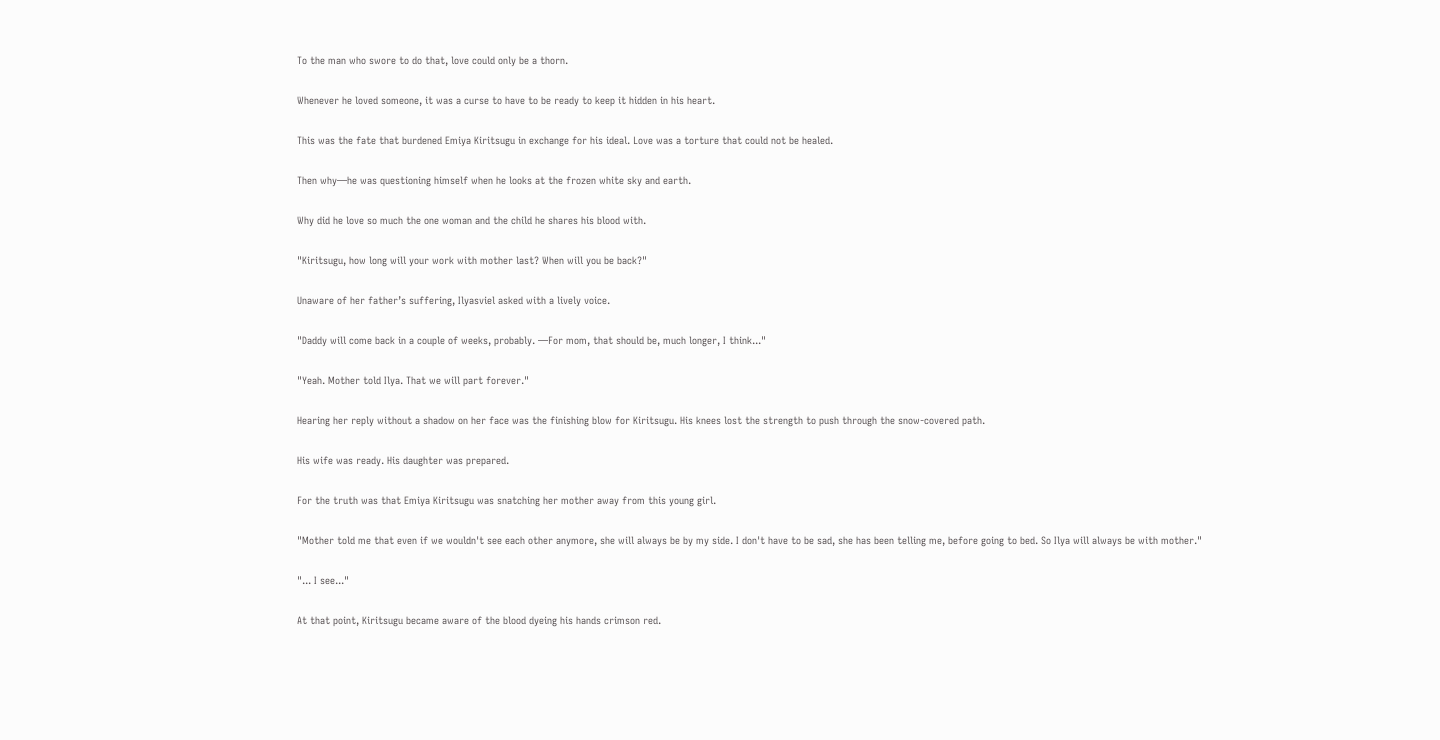To the man who swore to do that, love could only be a thorn.

Whenever he loved someone, it was a curse to have to be ready to keep it hidden in his heart.

This was the fate that burdened Emiya Kiritsugu in exchange for his ideal. Love was a torture that could not be healed.

Then why―he was questioning himself when he looks at the frozen white sky and earth.

Why did he love so much the one woman and the child he shares his blood with.

"Kiritsugu, how long will your work with mother last? When will you be back?"

Unaware of her father’s suffering, Ilyasviel asked with a lively voice.

"Daddy will come back in a couple of weeks, probably. ―For mom, that should be, much longer, I think..."

"Yeah. Mother told Ilya. That we will part forever."

Hearing her reply without a shadow on her face was the finishing blow for Kiritsugu. His knees lost the strength to push through the snow-covered path.

His wife was ready. His daughter was prepared.

For the truth was that Emiya Kiritsugu was snatching her mother away from this young girl.

"Mother told me that even if we wouldn't see each other anymore, she will always be by my side. I don't have to be sad, she has been telling me, before going to bed. So Ilya will always be with mother."

"... I see..."

At that point, Kiritsugu became aware of the blood dyeing his hands crimson red.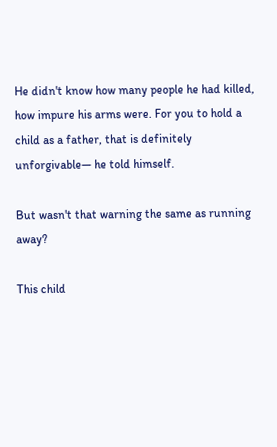He didn't know how many people he had killed, how impure his arms were. For you to hold a child as a father, that is definitely unforgivable― he told himself.

But wasn't that warning the same as running away?

This child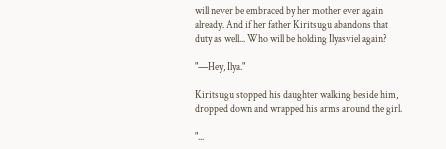will never be embraced by her mother ever again already. And if her father Kiritsugu abandons that duty as well... Who will be holding Ilyasviel again?

"―Hey, Ilya."

Kiritsugu stopped his daughter walking beside him, dropped down and wrapped his arms around the girl.

"...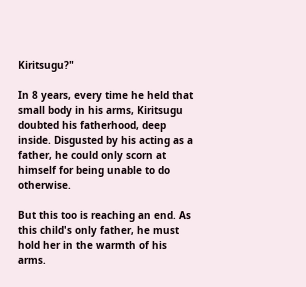Kiritsugu?"

In 8 years, every time he held that small body in his arms, Kiritsugu doubted his fatherhood, deep inside. Disgusted by his acting as a father, he could only scorn at himself for being unable to do otherwise.

But this too is reaching an end. As this child's only father, he must hold her in the warmth of his arms.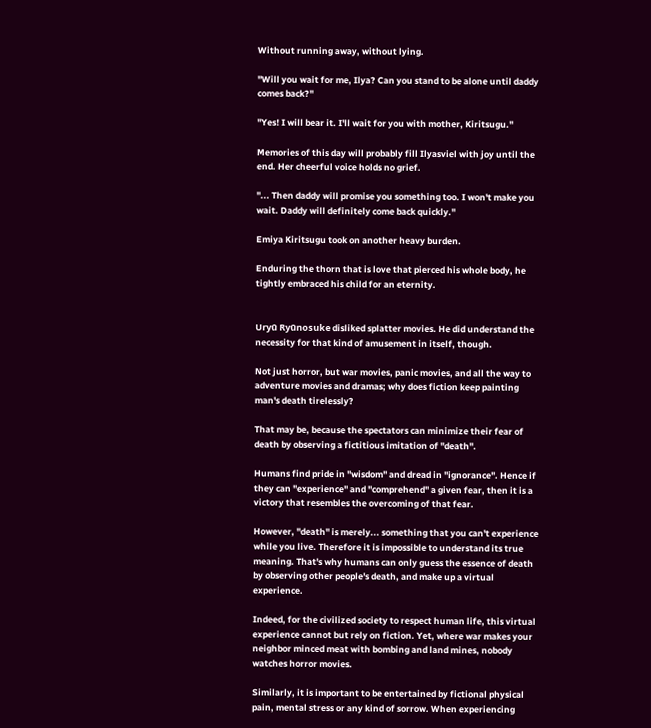Without running away, without lying.

"Will you wait for me, Ilya? Can you stand to be alone until daddy comes back?"

"Yes! I will bear it. I'll wait for you with mother, Kiritsugu."

Memories of this day will probably fill Ilyasviel with joy until the end. Her cheerful voice holds no grief.

"... Then daddy will promise you something too. I won't make you wait. Daddy will definitely come back quickly."

Emiya Kiritsugu took on another heavy burden.

Enduring the thorn that is love that pierced his whole body, he tightly embraced his child for an eternity.


Uryū Ryūnosuke disliked splatter movies. He did understand the necessity for that kind of amusement in itself, though.

Not just horror, but war movies, panic movies, and all the way to adventure movies and dramas; why does fiction keep painting man's death tirelessly?

That may be, because the spectators can minimize their fear of death by observing a fictitious imitation of "death".

Humans find pride in "wisdom" and dread in "ignorance". Hence if they can "experience" and "comprehend" a given fear, then it is a victory that resembles the overcoming of that fear.

However, "death" is merely... something that you can't experience while you live. Therefore it is impossible to understand its true meaning. That's why humans can only guess the essence of death by observing other people's death, and make up a virtual experience.

Indeed, for the civilized society to respect human life, this virtual experience cannot but rely on fiction. Yet, where war makes your neighbor minced meat with bombing and land mines, nobody watches horror movies.

Similarly, it is important to be entertained by fictional physical pain, mental stress or any kind of sorrow. When experiencing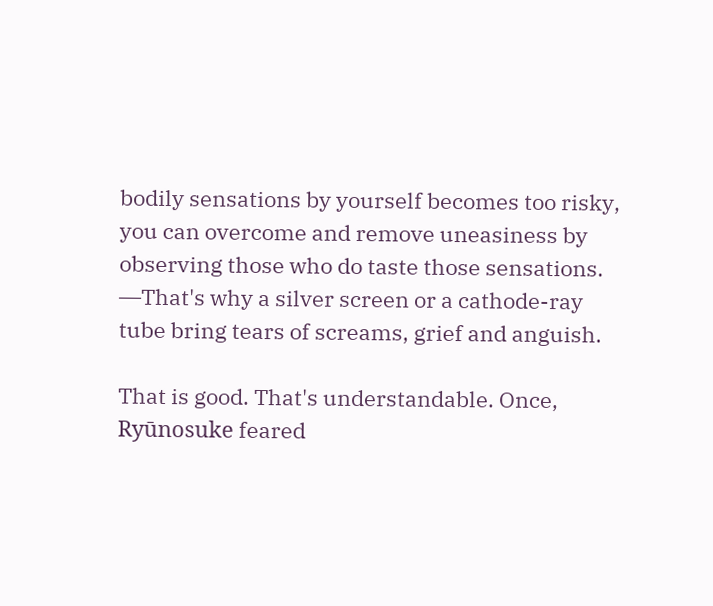bodily sensations by yourself becomes too risky, you can overcome and remove uneasiness by observing those who do taste those sensations. ―That's why a silver screen or a cathode-ray tube bring tears of screams, grief and anguish.

That is good. That's understandable. Once, Ryūnosuke feared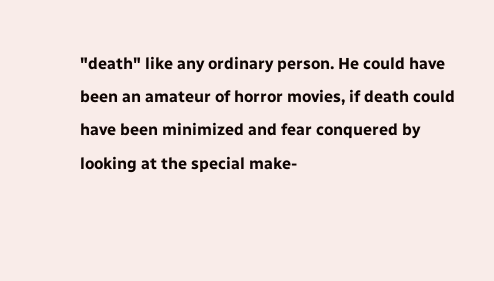"death" like any ordinary person. He could have been an amateur of horror movies, if death could have been minimized and fear conquered by looking at the special make-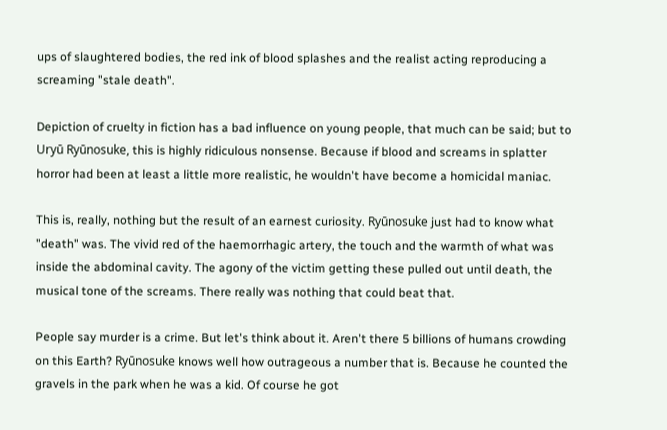ups of slaughtered bodies, the red ink of blood splashes and the realist acting reproducing a screaming "stale death".

Depiction of cruelty in fiction has a bad influence on young people, that much can be said; but to Uryū Ryūnosuke, this is highly ridiculous nonsense. Because if blood and screams in splatter horror had been at least a little more realistic, he wouldn't have become a homicidal maniac.

This is, really, nothing but the result of an earnest curiosity. Ryūnosuke just had to know what "death" was. The vivid red of the haemorrhagic artery, the touch and the warmth of what was inside the abdominal cavity. The agony of the victim getting these pulled out until death, the musical tone of the screams. There really was nothing that could beat that.

People say murder is a crime. But let's think about it. Aren't there 5 billions of humans crowding on this Earth? Ryūnosuke knows well how outrageous a number that is. Because he counted the gravels in the park when he was a kid. Of course he got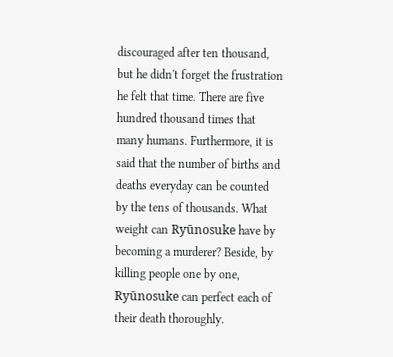discouraged after ten thousand, but he didn't forget the frustration he felt that time. There are five hundred thousand times that many humans. Furthermore, it is said that the number of births and deaths everyday can be counted by the tens of thousands. What weight can Ryūnosuke have by becoming a murderer? Beside, by killing people one by one, Ryūnosuke can perfect each of their death thoroughly.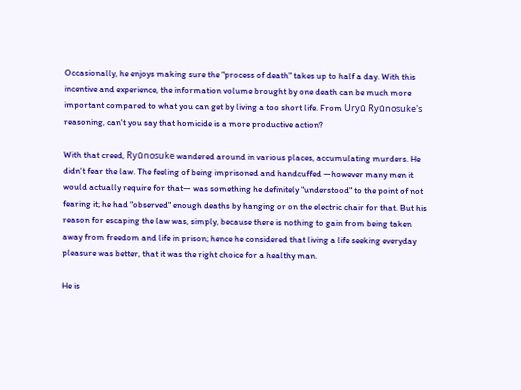Occasionally, he enjoys making sure the "process of death" takes up to half a day. With this incentive and experience, the information volume brought by one death can be much more important compared to what you can get by living a too short life. From Uryū Ryūnosuke's reasoning, can't you say that homicide is a more productive action?

With that creed, Ryūnosuke wandered around in various places, accumulating murders. He didn't fear the law. The feeling of being imprisoned and handcuffed ―however many men it would actually require for that― was something he definitely "understood" to the point of not fearing it; he had "observed" enough deaths by hanging or on the electric chair for that. But his reason for escaping the law was, simply, because there is nothing to gain from being taken away from freedom and life in prison; hence he considered that living a life seeking everyday pleasure was better, that it was the right choice for a healthy man.

He is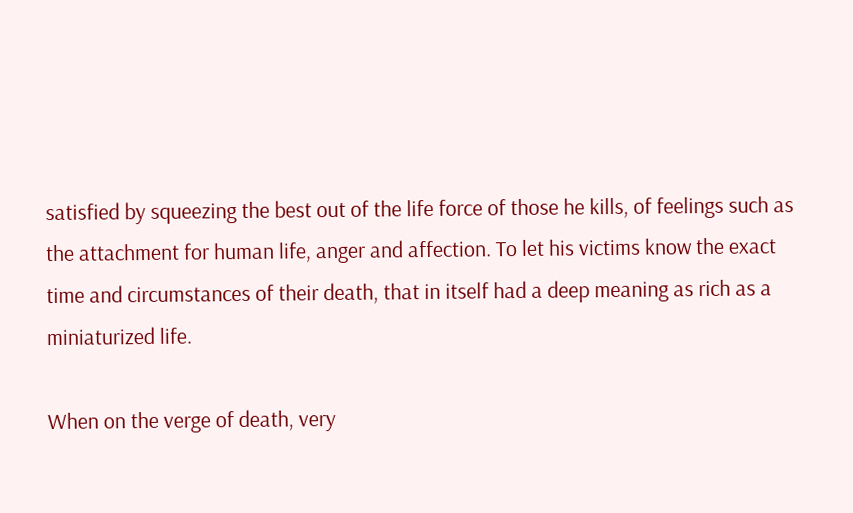satisfied by squeezing the best out of the life force of those he kills, of feelings such as the attachment for human life, anger and affection. To let his victims know the exact time and circumstances of their death, that in itself had a deep meaning as rich as a miniaturized life.

When on the verge of death, very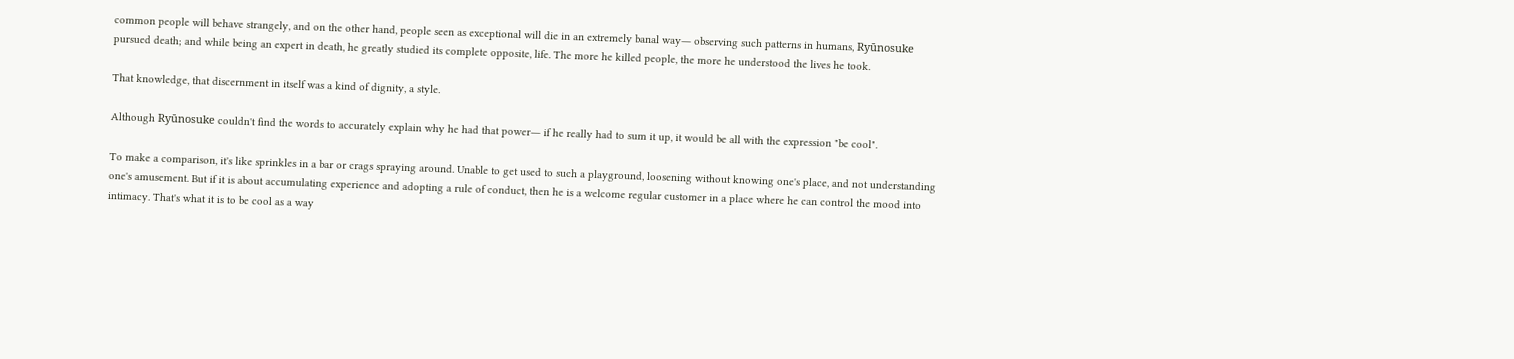common people will behave strangely, and on the other hand, people seen as exceptional will die in an extremely banal way― observing such patterns in humans, Ryūnosuke pursued death; and while being an expert in death, he greatly studied its complete opposite, life. The more he killed people, the more he understood the lives he took.

That knowledge, that discernment in itself was a kind of dignity, a style.

Although Ryūnosuke couldn't find the words to accurately explain why he had that power― if he really had to sum it up, it would be all with the expression "be cool".

To make a comparison, it's like sprinkles in a bar or crags spraying around. Unable to get used to such a playground, loosening without knowing one's place, and not understanding one's amusement. But if it is about accumulating experience and adopting a rule of conduct, then he is a welcome regular customer in a place where he can control the mood into intimacy. That's what it is to be cool as a way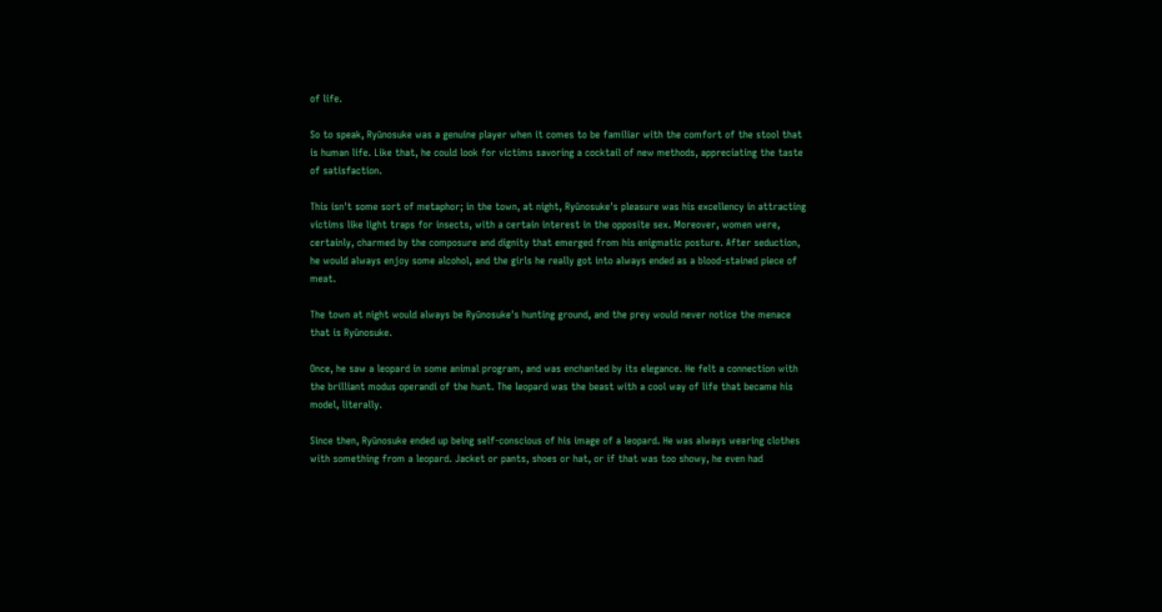of life.

So to speak, Ryūnosuke was a genuine player when it comes to be familiar with the comfort of the stool that is human life. Like that, he could look for victims savoring a cocktail of new methods, appreciating the taste of satisfaction.

This isn't some sort of metaphor; in the town, at night, Ryūnosuke's pleasure was his excellency in attracting victims like light traps for insects, with a certain interest in the opposite sex. Moreover, women were, certainly, charmed by the composure and dignity that emerged from his enigmatic posture. After seduction, he would always enjoy some alcohol, and the girls he really got into always ended as a blood-stained piece of meat.

The town at night would always be Ryūnosuke's hunting ground, and the prey would never notice the menace that is Ryūnosuke.

Once, he saw a leopard in some animal program, and was enchanted by its elegance. He felt a connection with the brilliant modus operandi of the hunt. The leopard was the beast with a cool way of life that became his model, literally.

Since then, Ryūnosuke ended up being self-conscious of his image of a leopard. He was always wearing clothes with something from a leopard. Jacket or pants, shoes or hat, or if that was too showy, he even had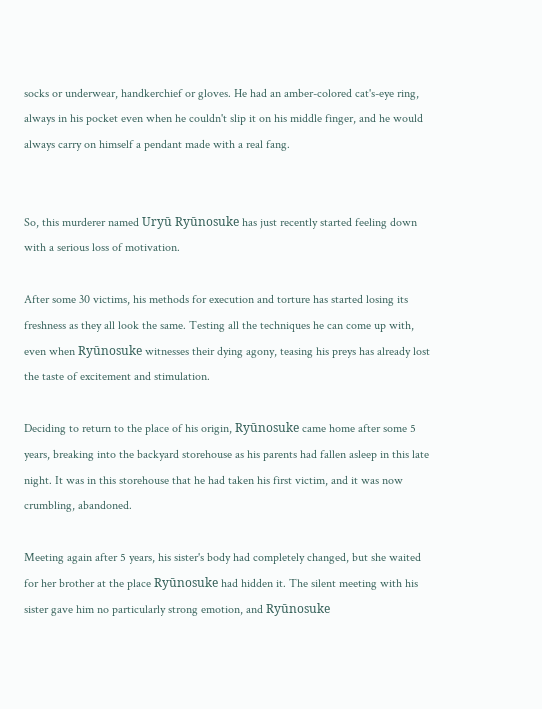socks or underwear, handkerchief or gloves. He had an amber-colored cat's-eye ring, always in his pocket even when he couldn't slip it on his middle finger, and he would always carry on himself a pendant made with a real fang.


So, this murderer named Uryū Ryūnosuke has just recently started feeling down with a serious loss of motivation.

After some 30 victims, his methods for execution and torture has started losing its freshness as they all look the same. Testing all the techniques he can come up with, even when Ryūnosuke witnesses their dying agony, teasing his preys has already lost the taste of excitement and stimulation.

Deciding to return to the place of his origin, Ryūnosuke came home after some 5 years, breaking into the backyard storehouse as his parents had fallen asleep in this late night. It was in this storehouse that he had taken his first victim, and it was now crumbling, abandoned.

Meeting again after 5 years, his sister's body had completely changed, but she waited for her brother at the place Ryūnosuke had hidden it. The silent meeting with his sister gave him no particularly strong emotion, and Ryūnosuke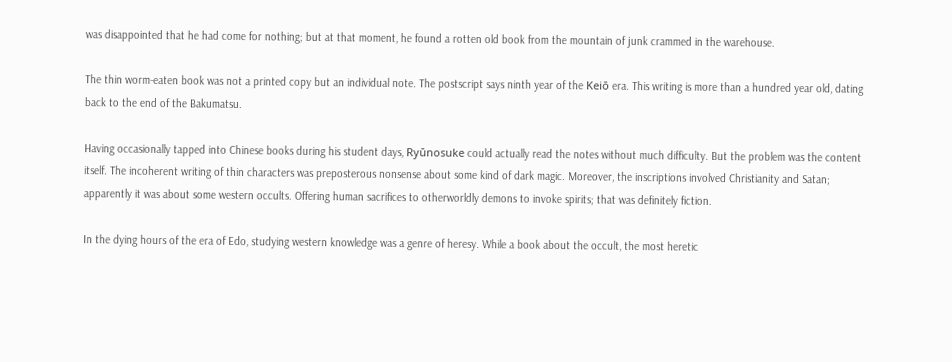was disappointed that he had come for nothing; but at that moment, he found a rotten old book from the mountain of junk crammed in the warehouse.

The thin worm-eaten book was not a printed copy but an individual note. The postscript says ninth year of the Keiō era. This writing is more than a hundred year old, dating back to the end of the Bakumatsu.

Having occasionally tapped into Chinese books during his student days, Ryūnosuke could actually read the notes without much difficulty. But the problem was the content itself. The incoherent writing of thin characters was preposterous nonsense about some kind of dark magic. Moreover, the inscriptions involved Christianity and Satan; apparently it was about some western occults. Offering human sacrifices to otherworldly demons to invoke spirits; that was definitely fiction.

In the dying hours of the era of Edo, studying western knowledge was a genre of heresy. While a book about the occult, the most heretic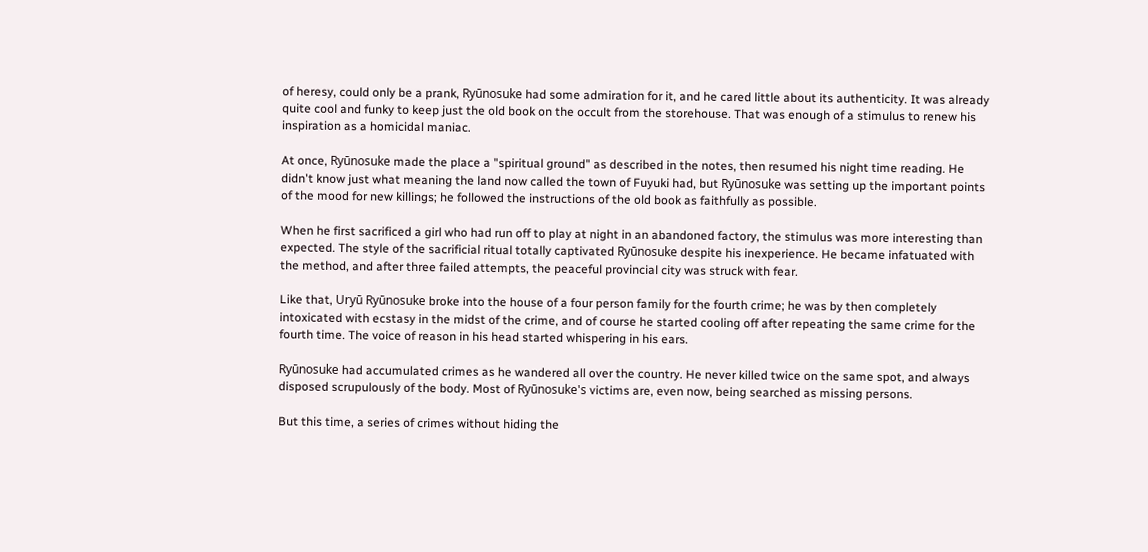of heresy, could only be a prank, Ryūnosuke had some admiration for it, and he cared little about its authenticity. It was already quite cool and funky to keep just the old book on the occult from the storehouse. That was enough of a stimulus to renew his inspiration as a homicidal maniac.

At once, Ryūnosuke made the place a "spiritual ground" as described in the notes, then resumed his night time reading. He didn't know just what meaning the land now called the town of Fuyuki had, but Ryūnosuke was setting up the important points of the mood for new killings; he followed the instructions of the old book as faithfully as possible.

When he first sacrificed a girl who had run off to play at night in an abandoned factory, the stimulus was more interesting than expected. The style of the sacrificial ritual totally captivated Ryūnosuke despite his inexperience. He became infatuated with the method, and after three failed attempts, the peaceful provincial city was struck with fear.

Like that, Uryū Ryūnosuke broke into the house of a four person family for the fourth crime; he was by then completely intoxicated with ecstasy in the midst of the crime, and of course he started cooling off after repeating the same crime for the fourth time. The voice of reason in his head started whispering in his ears.

Ryūnosuke had accumulated crimes as he wandered all over the country. He never killed twice on the same spot, and always disposed scrupulously of the body. Most of Ryūnosuke's victims are, even now, being searched as missing persons.

But this time, a series of crimes without hiding the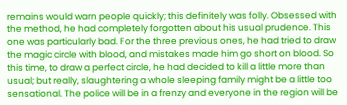remains would warn people quickly; this definitely was folly. Obsessed with the method, he had completely forgotten about his usual prudence. This one was particularly bad. For the three previous ones, he had tried to draw the magic circle with blood, and mistakes made him go short on blood. So this time, to draw a perfect circle, he had decided to kill a little more than usual; but really, slaughtering a whole sleeping family might be a little too sensational. The police will be in a frenzy and everyone in the region will be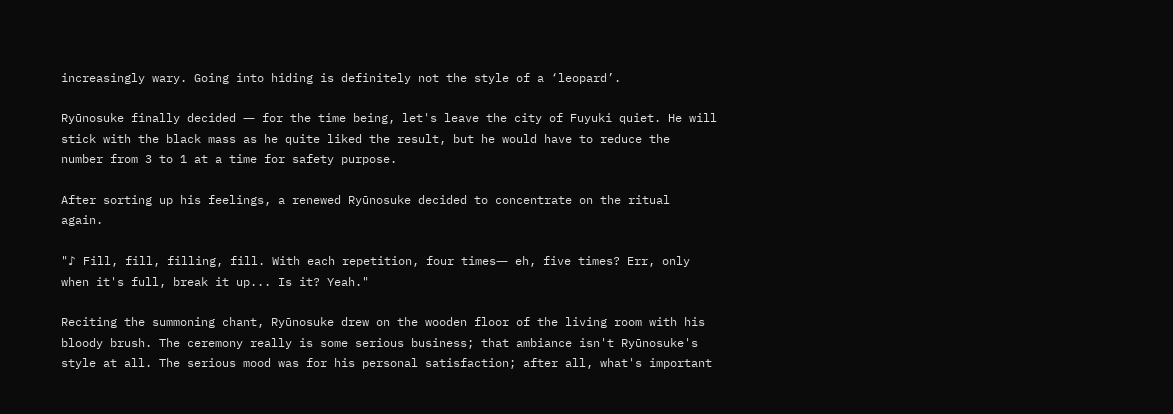increasingly wary. Going into hiding is definitely not the style of a ‘leopard’.

Ryūnosuke finally decided ― for the time being, let's leave the city of Fuyuki quiet. He will stick with the black mass as he quite liked the result, but he would have to reduce the number from 3 to 1 at a time for safety purpose.

After sorting up his feelings, a renewed Ryūnosuke decided to concentrate on the ritual again.

"♪ Fill, fill, filling, fill. With each repetition, four times― eh, five times? Err, only when it's full, break it up... Is it? Yeah."

Reciting the summoning chant, Ryūnosuke drew on the wooden floor of the living room with his bloody brush. The ceremony really is some serious business; that ambiance isn't Ryūnosuke's style at all. The serious mood was for his personal satisfaction; after all, what's important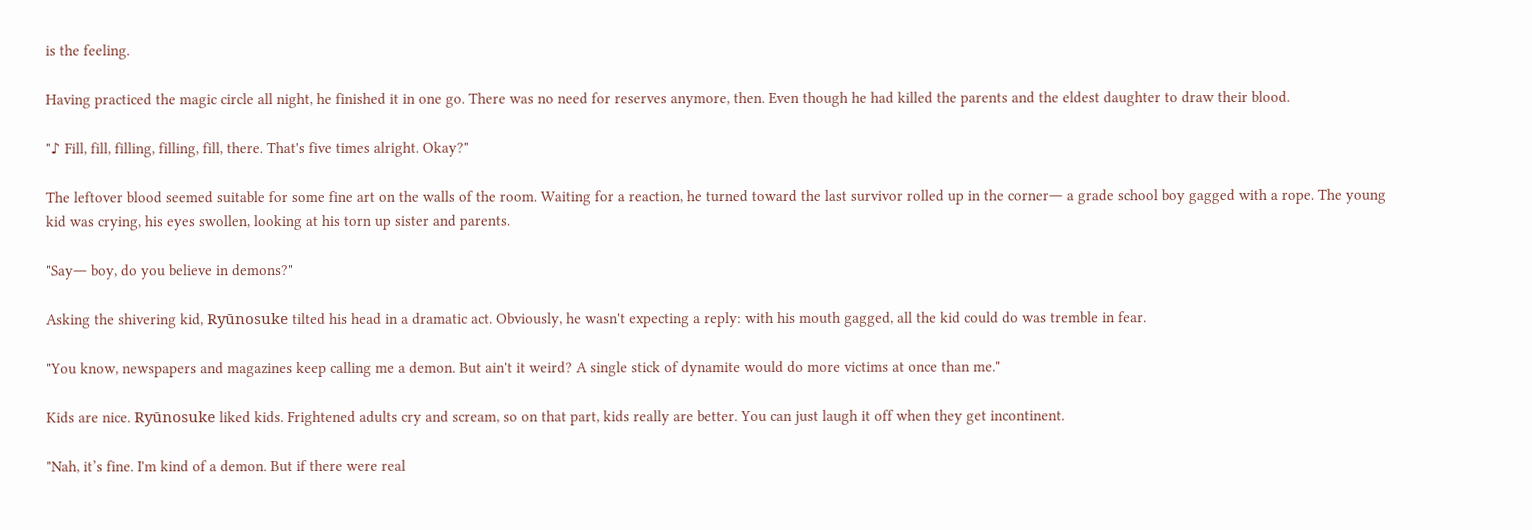is the feeling.

Having practiced the magic circle all night, he finished it in one go. There was no need for reserves anymore, then. Even though he had killed the parents and the eldest daughter to draw their blood.

"♪ Fill, fill, filling, filling, fill, there. That's five times alright. Okay?"

The leftover blood seemed suitable for some fine art on the walls of the room. Waiting for a reaction, he turned toward the last survivor rolled up in the corner― a grade school boy gagged with a rope. The young kid was crying, his eyes swollen, looking at his torn up sister and parents.

"Say― boy, do you believe in demons?"

Asking the shivering kid, Ryūnosuke tilted his head in a dramatic act. Obviously, he wasn't expecting a reply: with his mouth gagged, all the kid could do was tremble in fear.

"You know, newspapers and magazines keep calling me a demon. But ain't it weird? A single stick of dynamite would do more victims at once than me."

Kids are nice. Ryūnosuke liked kids. Frightened adults cry and scream, so on that part, kids really are better. You can just laugh it off when they get incontinent.

"Nah, it’s fine. I'm kind of a demon. But if there were real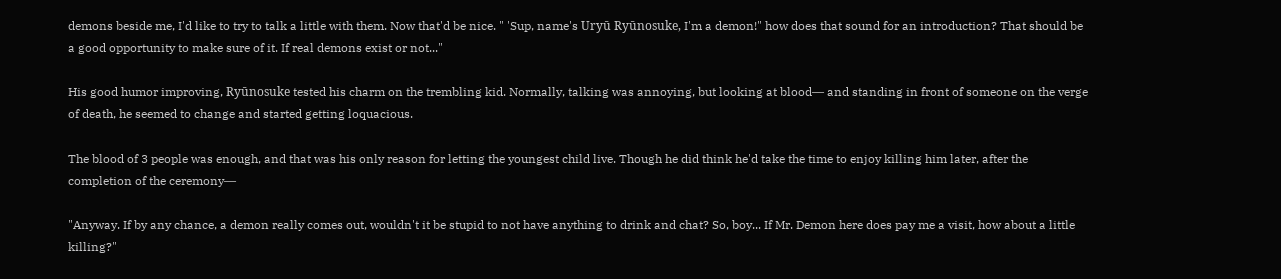demons beside me, I'd like to try to talk a little with them. Now that'd be nice. " 'Sup, name's Uryū Ryūnosuke, I'm a demon!" how does that sound for an introduction? That should be a good opportunity to make sure of it. If real demons exist or not..."

His good humor improving, Ryūnosuke tested his charm on the trembling kid. Normally, talking was annoying, but looking at blood― and standing in front of someone on the verge of death, he seemed to change and started getting loquacious.

The blood of 3 people was enough, and that was his only reason for letting the youngest child live. Though he did think he'd take the time to enjoy killing him later, after the completion of the ceremony―

"Anyway. If by any chance, a demon really comes out, wouldn't it be stupid to not have anything to drink and chat? So, boy... If Mr. Demon here does pay me a visit, how about a little killing?"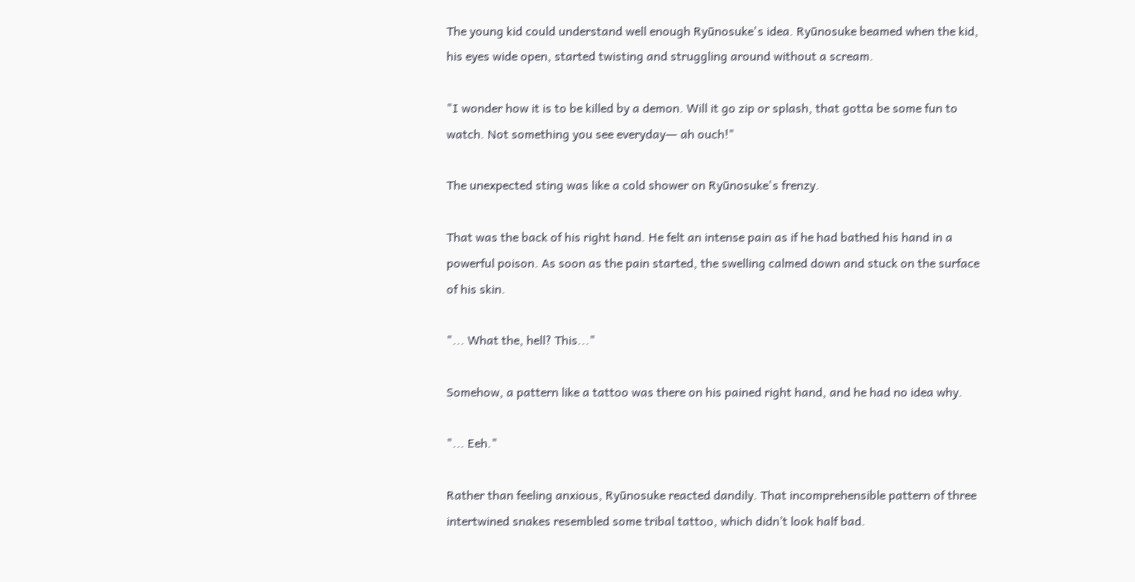The young kid could understand well enough Ryūnosuke's idea. Ryūnosuke beamed when the kid, his eyes wide open, started twisting and struggling around without a scream.

"I wonder how it is to be killed by a demon. Will it go zip or splash, that gotta be some fun to watch. Not something you see everyday― ah ouch!"

The unexpected sting was like a cold shower on Ryūnosuke's frenzy.

That was the back of his right hand. He felt an intense pain as if he had bathed his hand in a powerful poison. As soon as the pain started, the swelling calmed down and stuck on the surface of his skin.

"... What the, hell? This..."

Somehow, a pattern like a tattoo was there on his pained right hand, and he had no idea why.

"... Eeh."

Rather than feeling anxious, Ryūnosuke reacted dandily. That incomprehensible pattern of three intertwined snakes resembled some tribal tattoo, which didn’t look half bad.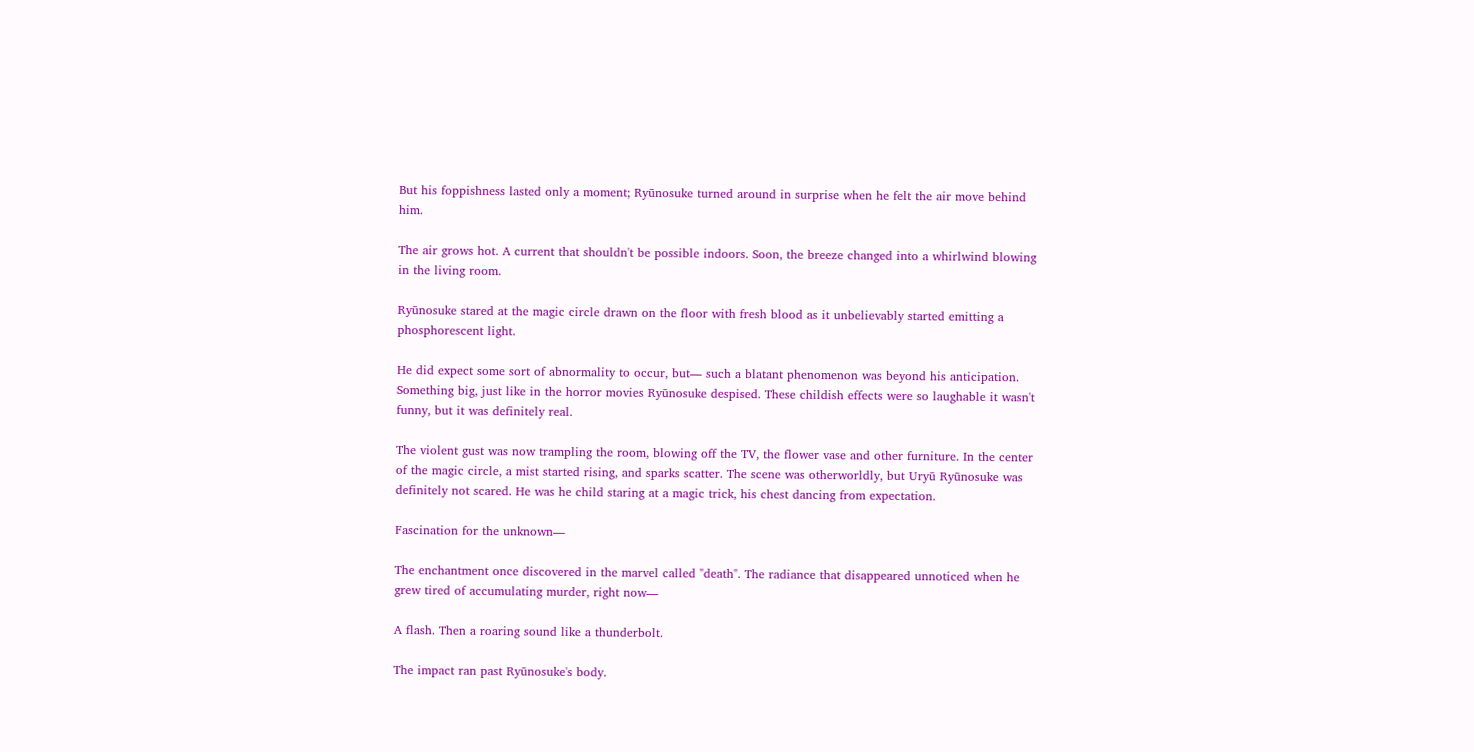But his foppishness lasted only a moment; Ryūnosuke turned around in surprise when he felt the air move behind him.

The air grows hot. A current that shouldn't be possible indoors. Soon, the breeze changed into a whirlwind blowing in the living room.

Ryūnosuke stared at the magic circle drawn on the floor with fresh blood as it unbelievably started emitting a phosphorescent light.

He did expect some sort of abnormality to occur, but― such a blatant phenomenon was beyond his anticipation. Something big, just like in the horror movies Ryūnosuke despised. These childish effects were so laughable it wasn't funny, but it was definitely real.

The violent gust was now trampling the room, blowing off the TV, the flower vase and other furniture. In the center of the magic circle, a mist started rising, and sparks scatter. The scene was otherworldly, but Uryū Ryūnosuke was definitely not scared. He was he child staring at a magic trick, his chest dancing from expectation.

Fascination for the unknown―

The enchantment once discovered in the marvel called "death". The radiance that disappeared unnoticed when he grew tired of accumulating murder, right now―

A flash. Then a roaring sound like a thunderbolt.

The impact ran past Ryūnosuke's body.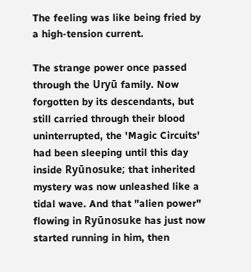The feeling was like being fried by a high-tension current.

The strange power once passed through the Uryū family. Now forgotten by its descendants, but still carried through their blood uninterrupted, the 'Magic Circuits' had been sleeping until this day inside Ryūnosuke; that inherited mystery was now unleashed like a tidal wave. And that "alien power" flowing in Ryūnosuke has just now started running in him, then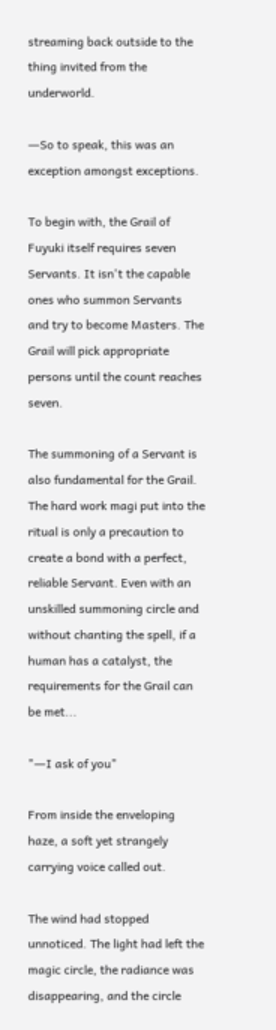streaming back outside to the thing invited from the underworld.

―So to speak, this was an exception amongst exceptions.

To begin with, the Grail of Fuyuki itself requires seven Servants. It isn't the capable ones who summon Servants and try to become Masters. The Grail will pick appropriate persons until the count reaches seven.

The summoning of a Servant is also fundamental for the Grail. The hard work magi put into the ritual is only a precaution to create a bond with a perfect, reliable Servant. Even with an unskilled summoning circle and without chanting the spell, if a human has a catalyst, the requirements for the Grail can be met...

"―I ask of you"

From inside the enveloping haze, a soft yet strangely carrying voice called out.

The wind had stopped unnoticed. The light had left the magic circle, the radiance was disappearing, and the circle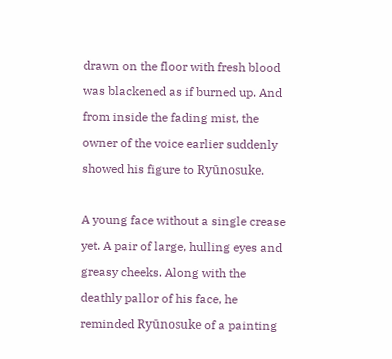drawn on the floor with fresh blood was blackened as if burned up. And from inside the fading mist, the owner of the voice earlier suddenly showed his figure to Ryūnosuke.

A young face without a single crease yet. A pair of large, hulling eyes and greasy cheeks. Along with the deathly pallor of his face, he reminded Ryūnosuke of a painting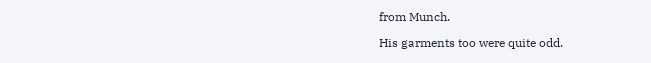from Munch.

His garments too were quite odd.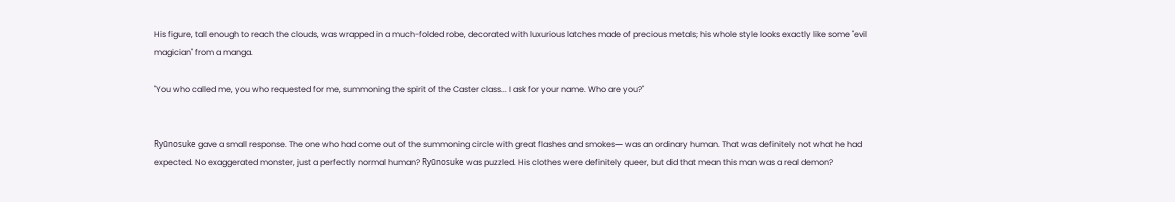His figure, tall enough to reach the clouds, was wrapped in a much-folded robe, decorated with luxurious latches made of precious metals; his whole style looks exactly like some "evil magician" from a manga.

"You who called me, you who requested for me, summoning the spirit of the Caster class... I ask for your name. Who are you?"


Ryūnosuke gave a small response. The one who had come out of the summoning circle with great flashes and smokes― was an ordinary human. That was definitely not what he had expected. No exaggerated monster, just a perfectly normal human? Ryūnosuke was puzzled. His clothes were definitely queer, but did that mean this man was a real demon?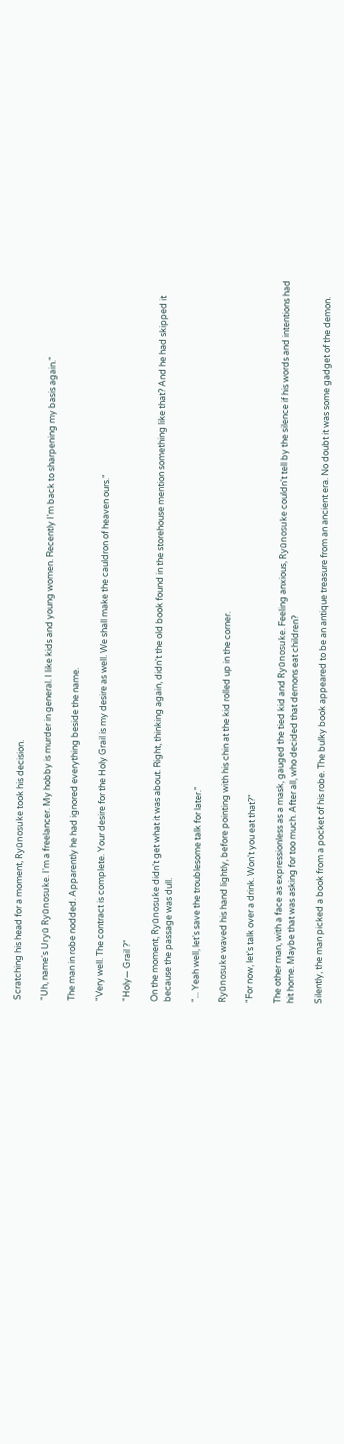Scratching his head for a moment, Ryūnosuke took his decision.

"Uh, name's Uryū Ryūnosuke. I'm a freelancer. My hobby is murder in general. I like kids and young women. Recently I'm back to sharpening my basis again."

The man in robe nodded. Apparently he had ignored everything beside the name.

"Very well. The contract is complete. Your desire for the Holy Grail is my desire as well. We shall make the cauldron of heaven ours."

"Holy― Grail ?"

On the moment, Ryūnosuke didn't get what it was about. Right, thinking again, didn't the old book found in the storehouse mention something like that? And he had skipped it because the passage was dull.

"... Yeah well, let's save the troublesome talk for later."

Ryūnosuke waved his hand lightly, before pointing with his chin at the kid rolled up in the corner.

"For now, let's talk over a drink. Won't you eat that?"

The other man, with a face as expressionless as a mask, gauged the tied kid and Ryūnosuke. Feeling anxious, Ryūnosuke couldn't tell by the silence if his words and intentions had hit home. Maybe that was asking for too much. After all, who decided that demons eat children?

Silently, the man picked a book from a pocket of his robe. The bulky book appeared to be an antique treasure from an ancient era. No doubt it was some gadget of the demon.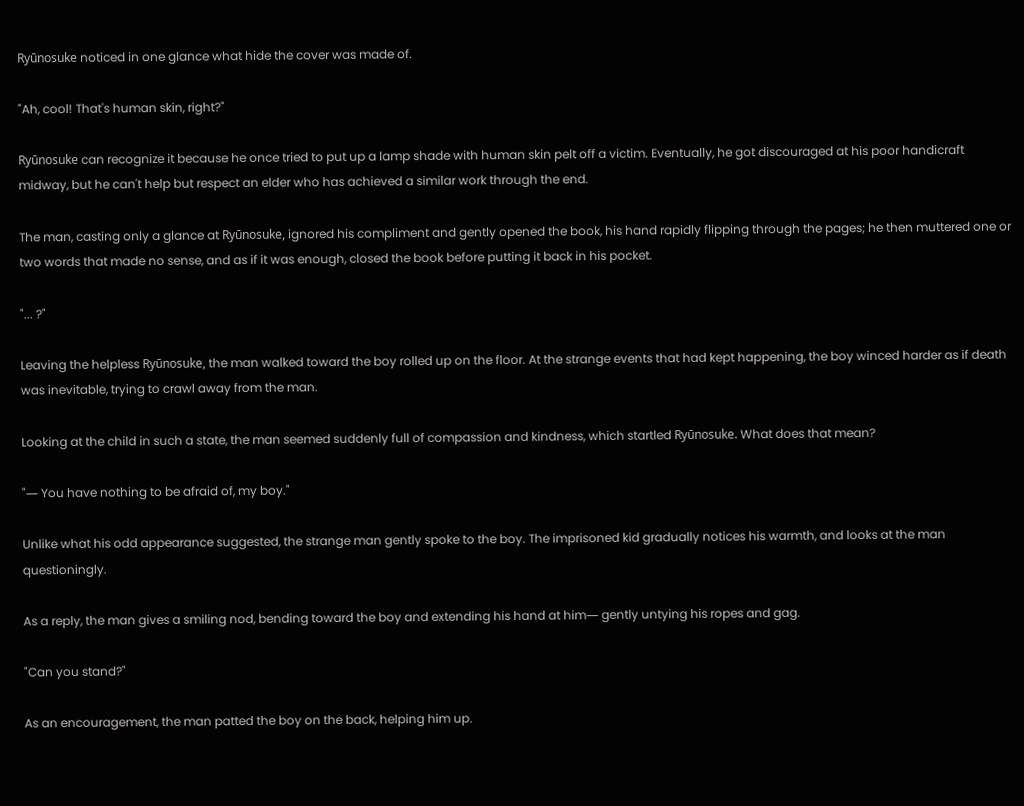Ryūnosuke noticed in one glance what hide the cover was made of.

"Ah, cool! That's human skin, right?"

Ryūnosuke can recognize it because he once tried to put up a lamp shade with human skin pelt off a victim. Eventually, he got discouraged at his poor handicraft midway, but he can't help but respect an elder who has achieved a similar work through the end.

The man, casting only a glance at Ryūnosuke, ignored his compliment and gently opened the book, his hand rapidly flipping through the pages; he then muttered one or two words that made no sense, and as if it was enough, closed the book before putting it back in his pocket.

"... ?"

Leaving the helpless Ryūnosuke, the man walked toward the boy rolled up on the floor. At the strange events that had kept happening, the boy winced harder as if death was inevitable, trying to crawl away from the man.

Looking at the child in such a state, the man seemed suddenly full of compassion and kindness, which startled Ryūnosuke. What does that mean?

"― You have nothing to be afraid of, my boy."

Unlike what his odd appearance suggested, the strange man gently spoke to the boy. The imprisoned kid gradually notices his warmth, and looks at the man questioningly.

As a reply, the man gives a smiling nod, bending toward the boy and extending his hand at him― gently untying his ropes and gag.

"Can you stand?"

As an encouragement, the man patted the boy on the back, helping him up.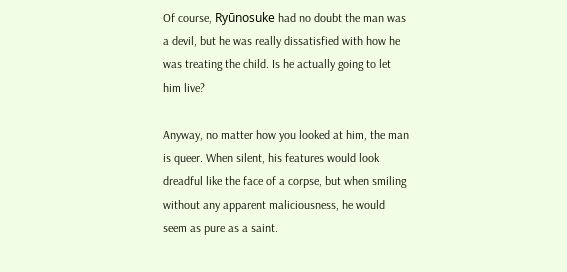Of course, Ryūnosuke had no doubt the man was a devil, but he was really dissatisfied with how he was treating the child. Is he actually going to let him live?

Anyway, no matter how you looked at him, the man is queer. When silent, his features would look dreadful like the face of a corpse, but when smiling without any apparent maliciousness, he would seem as pure as a saint.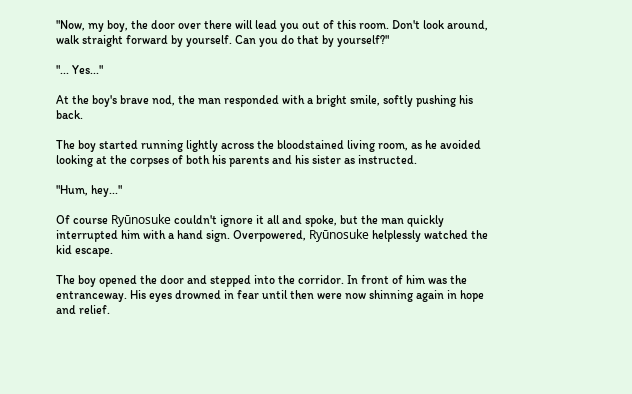"Now, my boy, the door over there will lead you out of this room. Don't look around, walk straight forward by yourself. Can you do that by yourself?"

"... Yes..."

At the boy's brave nod, the man responded with a bright smile, softly pushing his back.

The boy started running lightly across the bloodstained living room, as he avoided looking at the corpses of both his parents and his sister as instructed.

"Hum, hey..."

Of course Ryūnosuke couldn't ignore it all and spoke, but the man quickly interrupted him with a hand sign. Overpowered, Ryūnosuke helplessly watched the kid escape.

The boy opened the door and stepped into the corridor. In front of him was the entranceway. His eyes drowned in fear until then were now shinning again in hope and relief.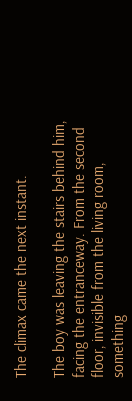The climax came the next instant.

The boy was leaving the stairs behind him, facing the entranceway. From the second floor, invisible from the living room, something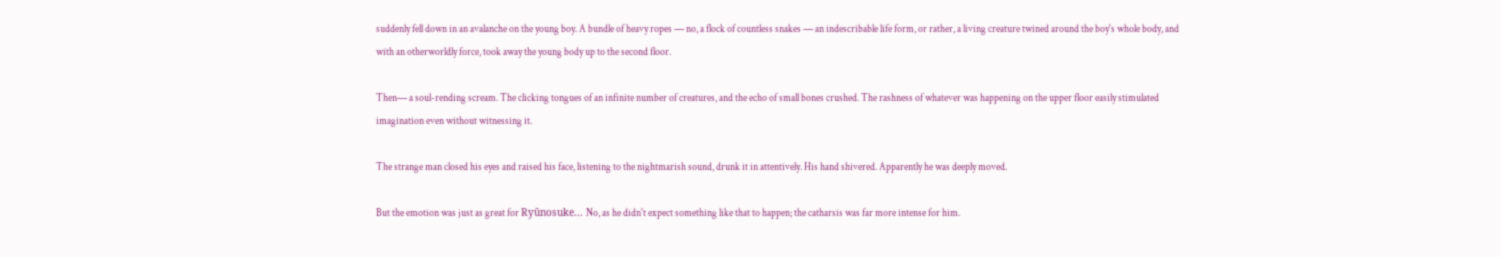suddenly fell down in an avalanche on the young boy. A bundle of heavy ropes ― no, a flock of countless snakes ― an indescribable life form, or rather, a living creature twined around the boy's whole body, and with an otherworldly force, took away the young body up to the second floor.

Then― a soul-rending scream. The clicking tongues of an infinite number of creatures, and the echo of small bones crushed. The rashness of whatever was happening on the upper floor easily stimulated imagination even without witnessing it.

The strange man closed his eyes and raised his face, listening to the nightmarish sound, drunk it in attentively. His hand shivered. Apparently he was deeply moved.

But the emotion was just as great for Ryūnosuke... No, as he didn't expect something like that to happen; the catharsis was far more intense for him.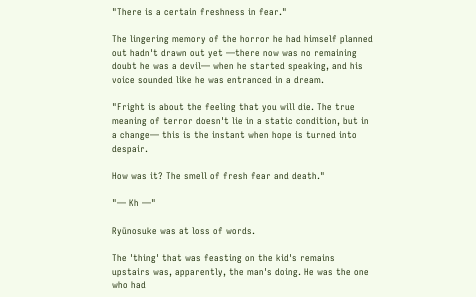"There is a certain freshness in fear."

The lingering memory of the horror he had himself planned out hadn't drawn out yet ―there now was no remaining doubt he was a devil― when he started speaking, and his voice sounded like he was entranced in a dream.

"Fright is about the feeling that you will die. The true meaning of terror doesn't lie in a static condition, but in a change― this is the instant when hope is turned into despair.

How was it? The smell of fresh fear and death."

"― Kh ―"

Ryūnosuke was at loss of words.

The 'thing' that was feasting on the kid's remains upstairs was, apparently, the man's doing. He was the one who had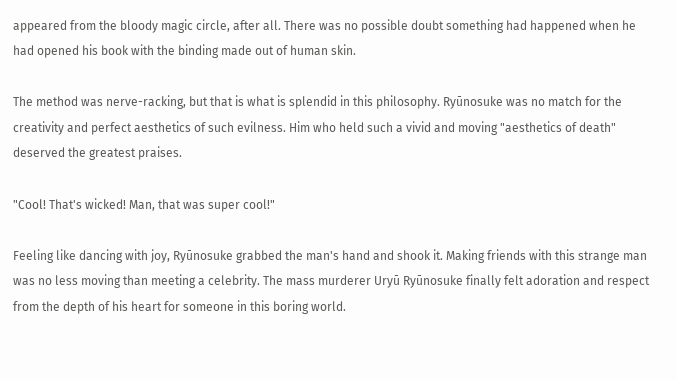appeared from the bloody magic circle, after all. There was no possible doubt something had happened when he had opened his book with the binding made out of human skin.

The method was nerve-racking, but that is what is splendid in this philosophy. Ryūnosuke was no match for the creativity and perfect aesthetics of such evilness. Him who held such a vivid and moving "aesthetics of death" deserved the greatest praises.

"Cool! That's wicked! Man, that was super cool!"

Feeling like dancing with joy, Ryūnosuke grabbed the man's hand and shook it. Making friends with this strange man was no less moving than meeting a celebrity. The mass murderer Uryū Ryūnosuke finally felt adoration and respect from the depth of his heart for someone in this boring world.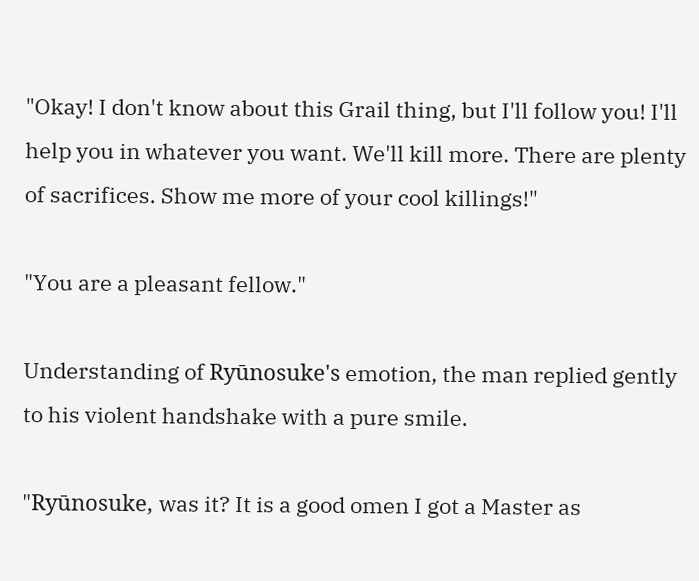"Okay! I don't know about this Grail thing, but I'll follow you! I'll help you in whatever you want. We'll kill more. There are plenty of sacrifices. Show me more of your cool killings!"

"You are a pleasant fellow."

Understanding of Ryūnosuke's emotion, the man replied gently to his violent handshake with a pure smile.

"Ryūnosuke, was it? It is a good omen I got a Master as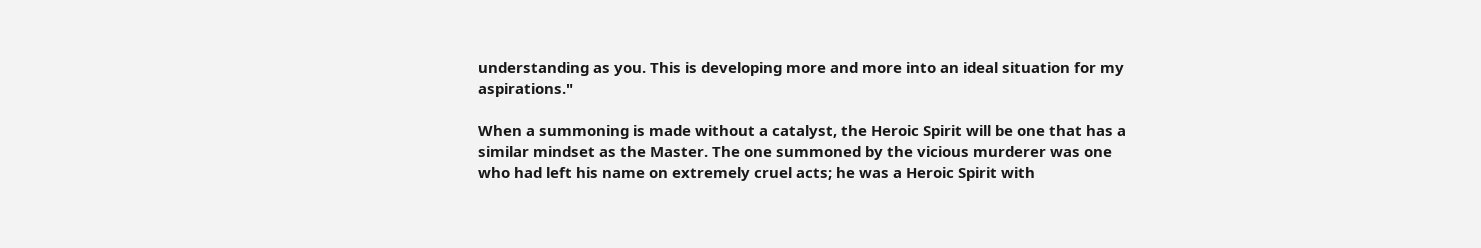understanding as you. This is developing more and more into an ideal situation for my aspirations."

When a summoning is made without a catalyst, the Heroic Spirit will be one that has a similar mindset as the Master. The one summoned by the vicious murderer was one who had left his name on extremely cruel acts; he was a Heroic Spirit with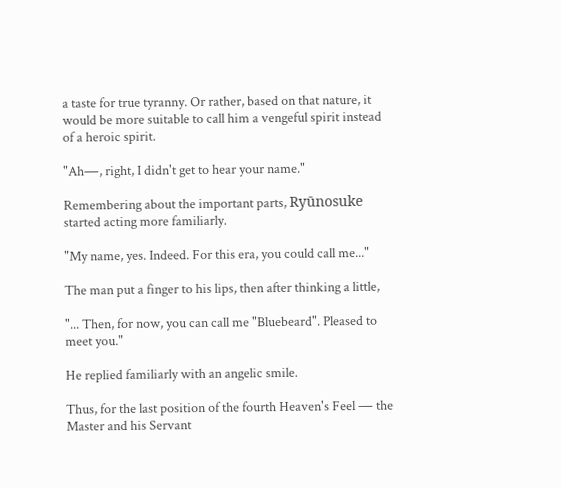a taste for true tyranny. Or rather, based on that nature, it would be more suitable to call him a vengeful spirit instead of a heroic spirit.

"Ah―, right, I didn't get to hear your name."

Remembering about the important parts, Ryūnosuke started acting more familiarly.

"My name, yes. Indeed. For this era, you could call me..."

The man put a finger to his lips, then after thinking a little,

"... Then, for now, you can call me "Bluebeard". Pleased to meet you."

He replied familiarly with an angelic smile.

Thus, for the last position of the fourth Heaven's Feel ― the Master and his Servant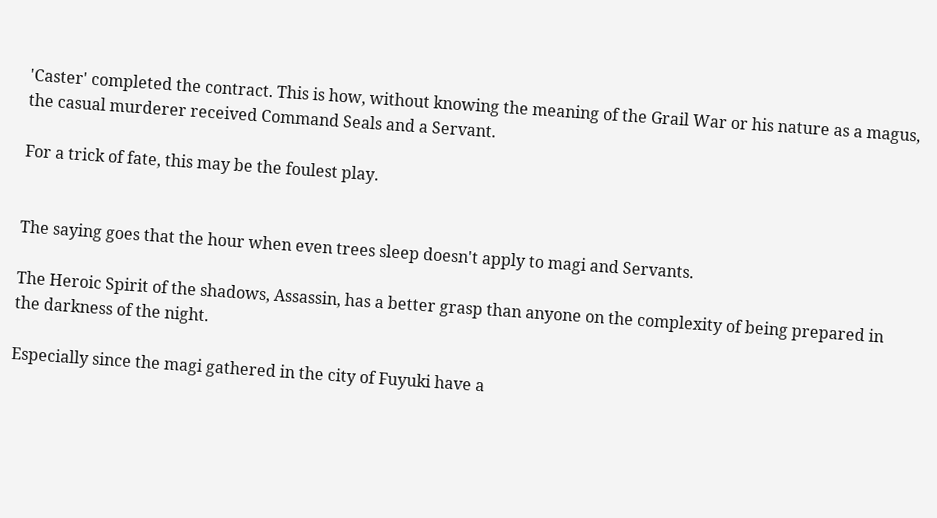'Caster' completed the contract. This is how, without knowing the meaning of the Grail War or his nature as a magus, the casual murderer received Command Seals and a Servant.

For a trick of fate, this may be the foulest play.


The saying goes that the hour when even trees sleep doesn't apply to magi and Servants.

The Heroic Spirit of the shadows, Assassin, has a better grasp than anyone on the complexity of being prepared in the darkness of the night.

Especially since the magi gathered in the city of Fuyuki have a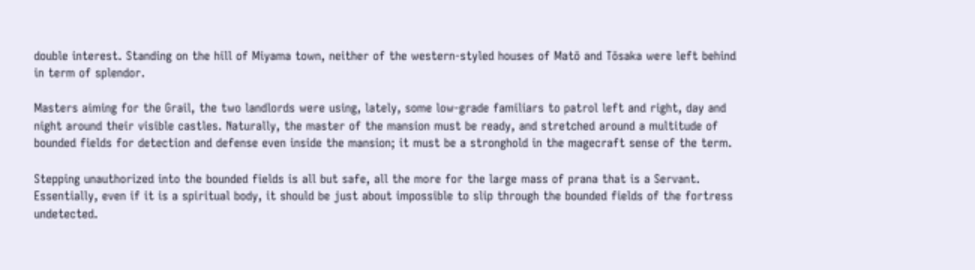double interest. Standing on the hill of Miyama town, neither of the western-styled houses of Matō and Tōsaka were left behind in term of splendor.

Masters aiming for the Grail, the two landlords were using, lately, some low-grade familiars to patrol left and right, day and night around their visible castles. Naturally, the master of the mansion must be ready, and stretched around a multitude of bounded fields for detection and defense even inside the mansion; it must be a stronghold in the magecraft sense of the term.

Stepping unauthorized into the bounded fields is all but safe, all the more for the large mass of prana that is a Servant. Essentially, even if it is a spiritual body, it should be just about impossible to slip through the bounded fields of the fortress undetected.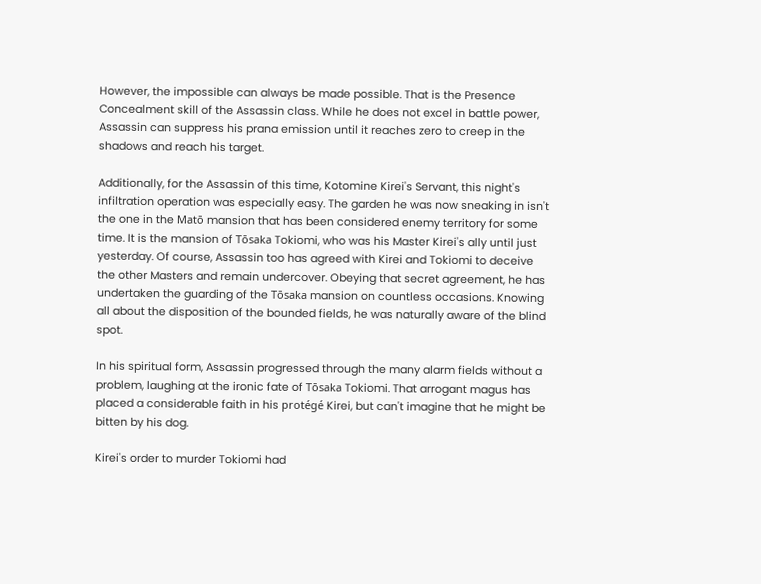However, the impossible can always be made possible. That is the Presence Concealment skill of the Assassin class. While he does not excel in battle power, Assassin can suppress his prana emission until it reaches zero to creep in the shadows and reach his target.

Additionally, for the Assassin of this time, Kotomine Kirei's Servant, this night's infiltration operation was especially easy. The garden he was now sneaking in isn't the one in the Matō mansion that has been considered enemy territory for some time. It is the mansion of Tōsaka Tokiomi, who was his Master Kirei's ally until just yesterday. Of course, Assassin too has agreed with Kirei and Tokiomi to deceive the other Masters and remain undercover. Obeying that secret agreement, he has undertaken the guarding of the Tōsaka mansion on countless occasions. Knowing all about the disposition of the bounded fields, he was naturally aware of the blind spot.

In his spiritual form, Assassin progressed through the many alarm fields without a problem, laughing at the ironic fate of Tōsaka Tokiomi. That arrogant magus has placed a considerable faith in his protégé Kirei, but can't imagine that he might be bitten by his dog.

Kirei's order to murder Tokiomi had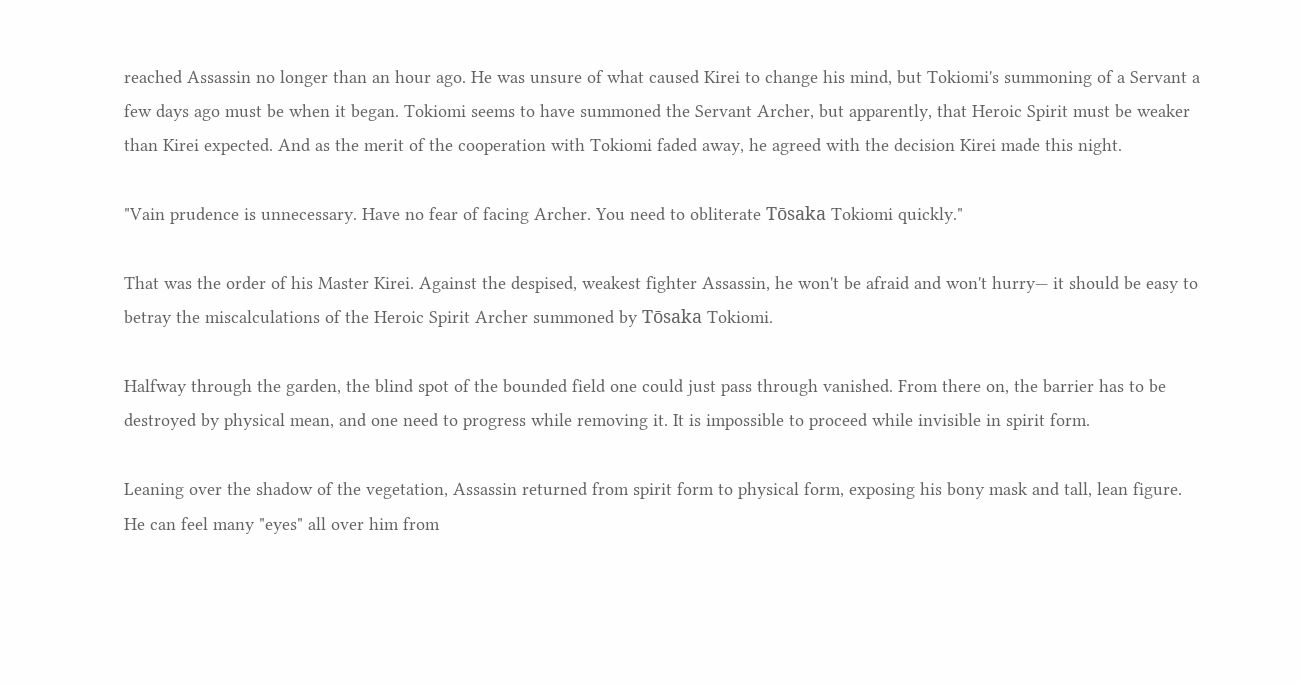reached Assassin no longer than an hour ago. He was unsure of what caused Kirei to change his mind, but Tokiomi's summoning of a Servant a few days ago must be when it began. Tokiomi seems to have summoned the Servant Archer, but apparently, that Heroic Spirit must be weaker than Kirei expected. And as the merit of the cooperation with Tokiomi faded away, he agreed with the decision Kirei made this night.

"Vain prudence is unnecessary. Have no fear of facing Archer. You need to obliterate Tōsaka Tokiomi quickly."

That was the order of his Master Kirei. Against the despised, weakest fighter Assassin, he won't be afraid and won't hurry— it should be easy to betray the miscalculations of the Heroic Spirit Archer summoned by Tōsaka Tokiomi.

Halfway through the garden, the blind spot of the bounded field one could just pass through vanished. From there on, the barrier has to be destroyed by physical mean, and one need to progress while removing it. It is impossible to proceed while invisible in spirit form.

Leaning over the shadow of the vegetation, Assassin returned from spirit form to physical form, exposing his bony mask and tall, lean figure. He can feel many "eyes" all over him from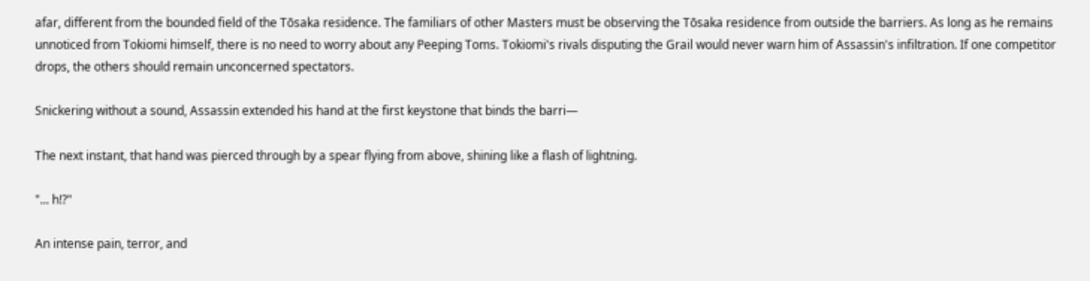afar, different from the bounded field of the Tōsaka residence. The familiars of other Masters must be observing the Tōsaka residence from outside the barriers. As long as he remains unnoticed from Tokiomi himself, there is no need to worry about any Peeping Toms. Tokiomi's rivals disputing the Grail would never warn him of Assassin's infiltration. If one competitor drops, the others should remain unconcerned spectators.

Snickering without a sound, Assassin extended his hand at the first keystone that binds the barri—

The next instant, that hand was pierced through by a spear flying from above, shining like a flash of lightning.

"... h!?"

An intense pain, terror, and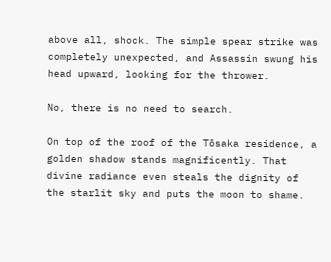above all, shock. The simple spear strike was completely unexpected, and Assassin swung his head upward, looking for the thrower.

No, there is no need to search.

On top of the roof of the Tōsaka residence, a golden shadow stands magnificently. That divine radiance even steals the dignity of the starlit sky and puts the moon to shame.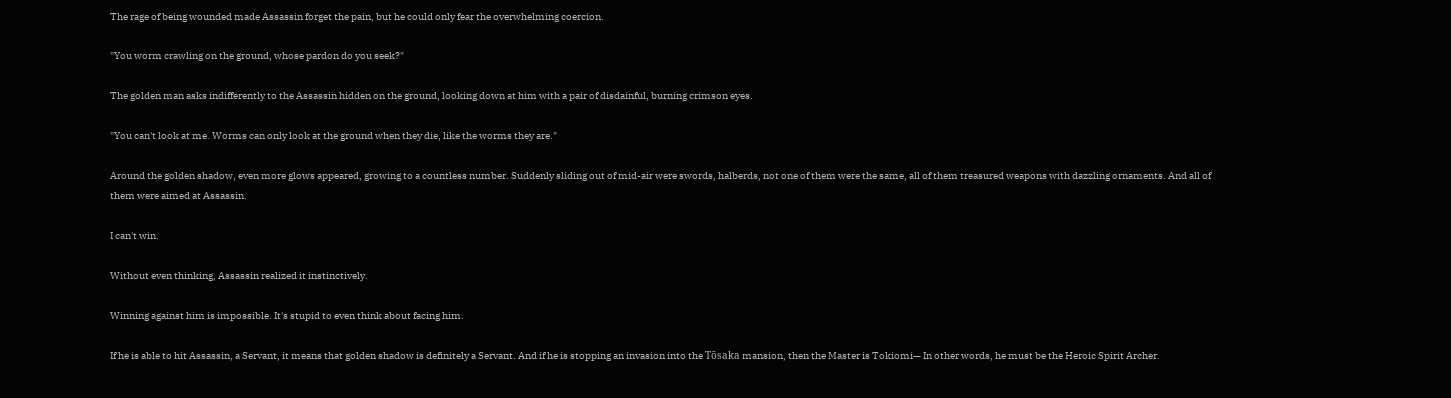The rage of being wounded made Assassin forget the pain, but he could only fear the overwhelming coercion.

"You worm crawling on the ground, whose pardon do you seek?"

The golden man asks indifferently to the Assassin hidden on the ground, looking down at him with a pair of disdainful, burning crimson eyes.

"You can't look at me. Worms can only look at the ground when they die, like the worms they are."

Around the golden shadow, even more glows appeared, growing to a countless number. Suddenly sliding out of mid-air were swords, halberds, not one of them were the same, all of them treasured weapons with dazzling ornaments. And all of them were aimed at Assassin.

I can't win.

Without even thinking, Assassin realized it instinctively.

Winning against him is impossible. It's stupid to even think about facing him.

If he is able to hit Assassin, a Servant, it means that golden shadow is definitely a Servant. And if he is stopping an invasion into the Tōsaka mansion, then the Master is Tokiomi— In other words, he must be the Heroic Spirit Archer.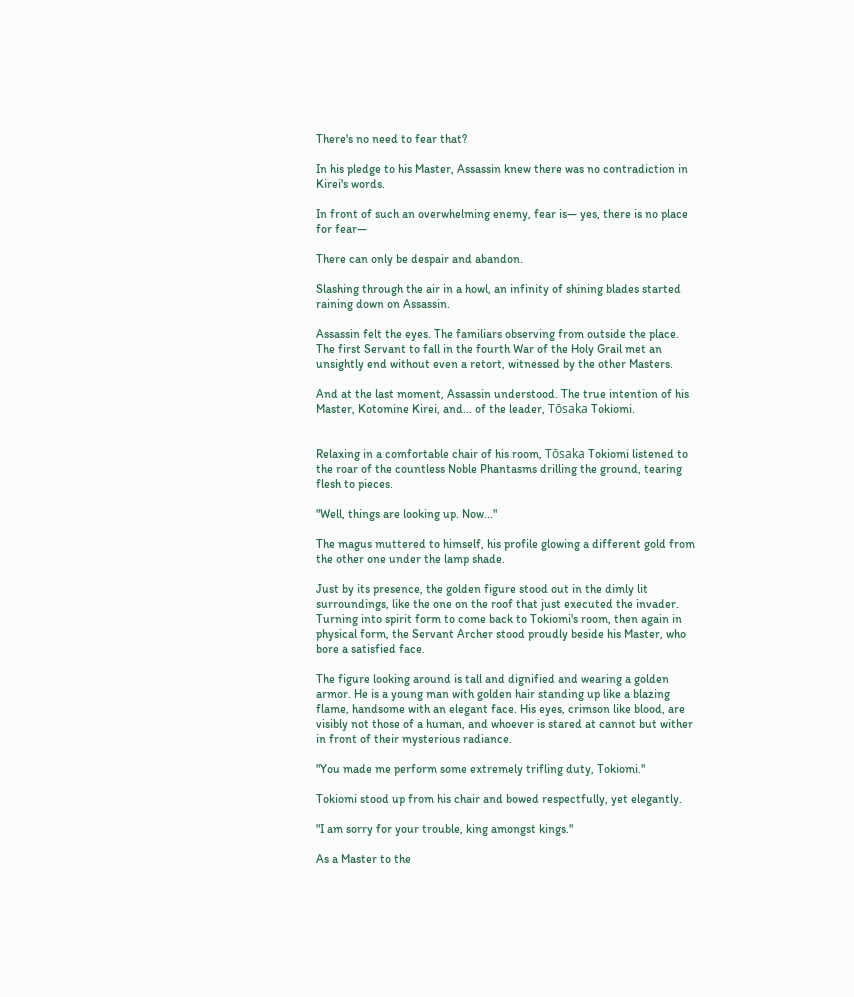There's no need to fear that?

In his pledge to his Master, Assassin knew there was no contradiction in Kirei's words.

In front of such an overwhelming enemy, fear is— yes, there is no place for fear—

There can only be despair and abandon.

Slashing through the air in a howl, an infinity of shining blades started raining down on Assassin.

Assassin felt the eyes. The familiars observing from outside the place. The first Servant to fall in the fourth War of the Holy Grail met an unsightly end without even a retort, witnessed by the other Masters.

And at the last moment, Assassin understood. The true intention of his Master, Kotomine Kirei, and... of the leader, Tōsaka Tokiomi.


Relaxing in a comfortable chair of his room, Tōsaka Tokiomi listened to the roar of the countless Noble Phantasms drilling the ground, tearing flesh to pieces.

"Well, things are looking up. Now..."

The magus muttered to himself, his profile glowing a different gold from the other one under the lamp shade.

Just by its presence, the golden figure stood out in the dimly lit surroundings, like the one on the roof that just executed the invader. Turning into spirit form to come back to Tokiomi's room, then again in physical form, the Servant Archer stood proudly beside his Master, who bore a satisfied face.

The figure looking around is tall and dignified and wearing a golden armor. He is a young man with golden hair standing up like a blazing flame, handsome with an elegant face. His eyes, crimson like blood, are visibly not those of a human, and whoever is stared at cannot but wither in front of their mysterious radiance.

"You made me perform some extremely trifling duty, Tokiomi."

Tokiomi stood up from his chair and bowed respectfully, yet elegantly.

"I am sorry for your trouble, king amongst kings."

As a Master to the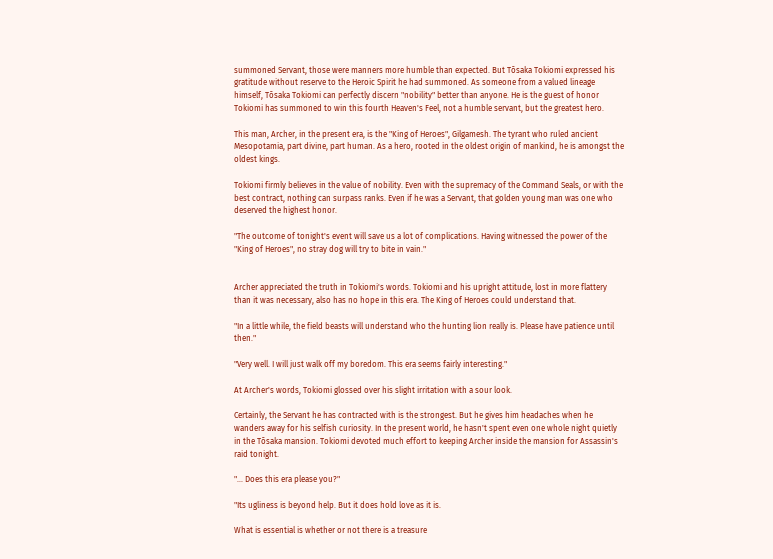summoned Servant, those were manners more humble than expected. But Tōsaka Tokiomi expressed his gratitude without reserve to the Heroic Spirit he had summoned. As someone from a valued lineage himself, Tōsaka Tokiomi can perfectly discern "nobility" better than anyone. He is the guest of honor Tokiomi has summoned to win this fourth Heaven's Feel, not a humble servant, but the greatest hero.

This man, Archer, in the present era, is the "King of Heroes", Gilgamesh. The tyrant who ruled ancient Mesopotamia, part divine, part human. As a hero, rooted in the oldest origin of mankind, he is amongst the oldest kings.

Tokiomi firmly believes in the value of nobility. Even with the supremacy of the Command Seals, or with the best contract, nothing can surpass ranks. Even if he was a Servant, that golden young man was one who deserved the highest honor.

"The outcome of tonight's event will save us a lot of complications. Having witnessed the power of the "King of Heroes", no stray dog will try to bite in vain."


Archer appreciated the truth in Tokiomi's words. Tokiomi and his upright attitude, lost in more flattery than it was necessary, also has no hope in this era. The King of Heroes could understand that.

"In a little while, the field beasts will understand who the hunting lion really is. Please have patience until then."

"Very well. I will just walk off my boredom. This era seems fairly interesting."

At Archer's words, Tokiomi glossed over his slight irritation with a sour look.

Certainly, the Servant he has contracted with is the strongest. But he gives him headaches when he wanders away for his selfish curiosity. In the present world, he hasn't spent even one whole night quietly in the Tōsaka mansion. Tokiomi devoted much effort to keeping Archer inside the mansion for Assassin's raid tonight.

"... Does this era please you?"

"Its ugliness is beyond help. But it does hold love as it is.

What is essential is whether or not there is a treasure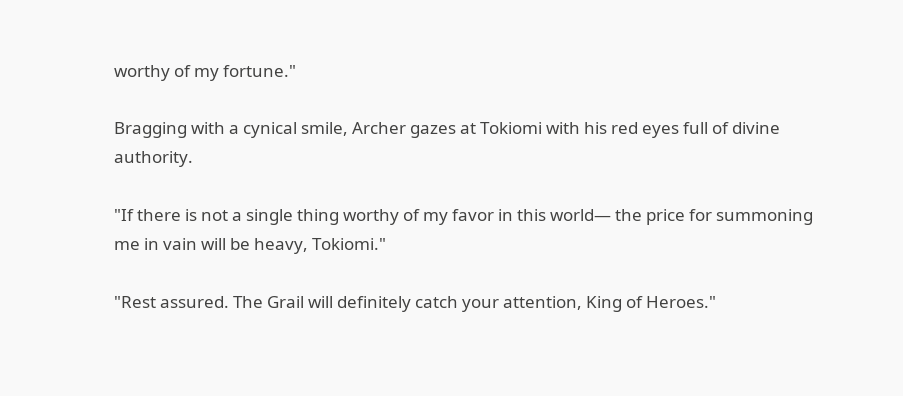worthy of my fortune."

Bragging with a cynical smile, Archer gazes at Tokiomi with his red eyes full of divine authority.

"If there is not a single thing worthy of my favor in this world— the price for summoning me in vain will be heavy, Tokiomi."

"Rest assured. The Grail will definitely catch your attention, King of Heroes."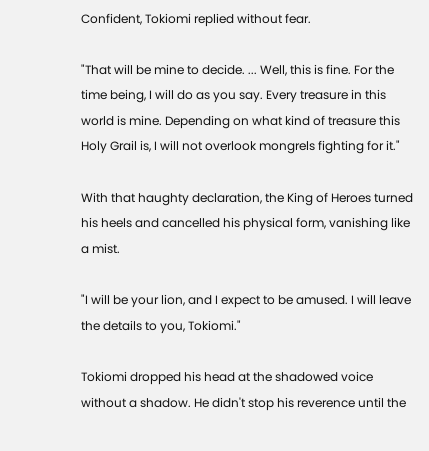Confident, Tokiomi replied without fear.

"That will be mine to decide. ... Well, this is fine. For the time being, I will do as you say. Every treasure in this world is mine. Depending on what kind of treasure this Holy Grail is, I will not overlook mongrels fighting for it."

With that haughty declaration, the King of Heroes turned his heels and cancelled his physical form, vanishing like a mist.

"I will be your lion, and I expect to be amused. I will leave the details to you, Tokiomi."

Tokiomi dropped his head at the shadowed voice without a shadow. He didn't stop his reverence until the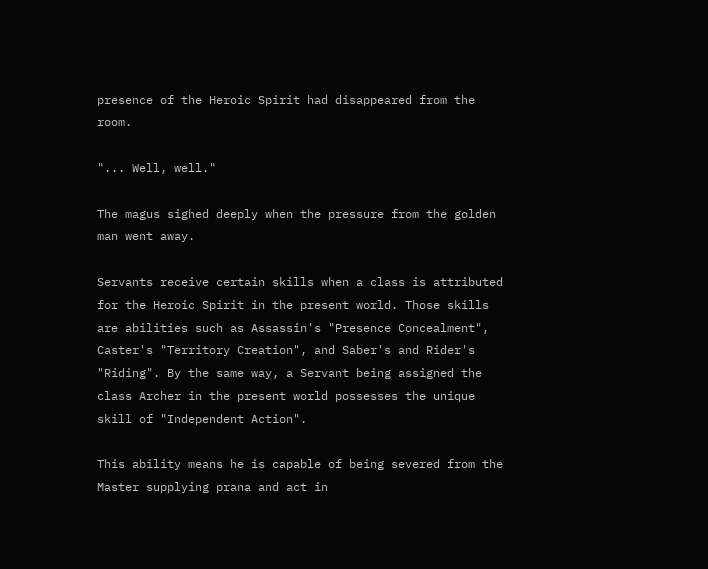presence of the Heroic Spirit had disappeared from the room.

"... Well, well."

The magus sighed deeply when the pressure from the golden man went away.

Servants receive certain skills when a class is attributed for the Heroic Spirit in the present world. Those skills are abilities such as Assassin's "Presence Concealment", Caster's "Territory Creation", and Saber's and Rider's "Riding". By the same way, a Servant being assigned the class Archer in the present world possesses the unique skill of "Independent Action".

This ability means he is capable of being severed from the Master supplying prana and act in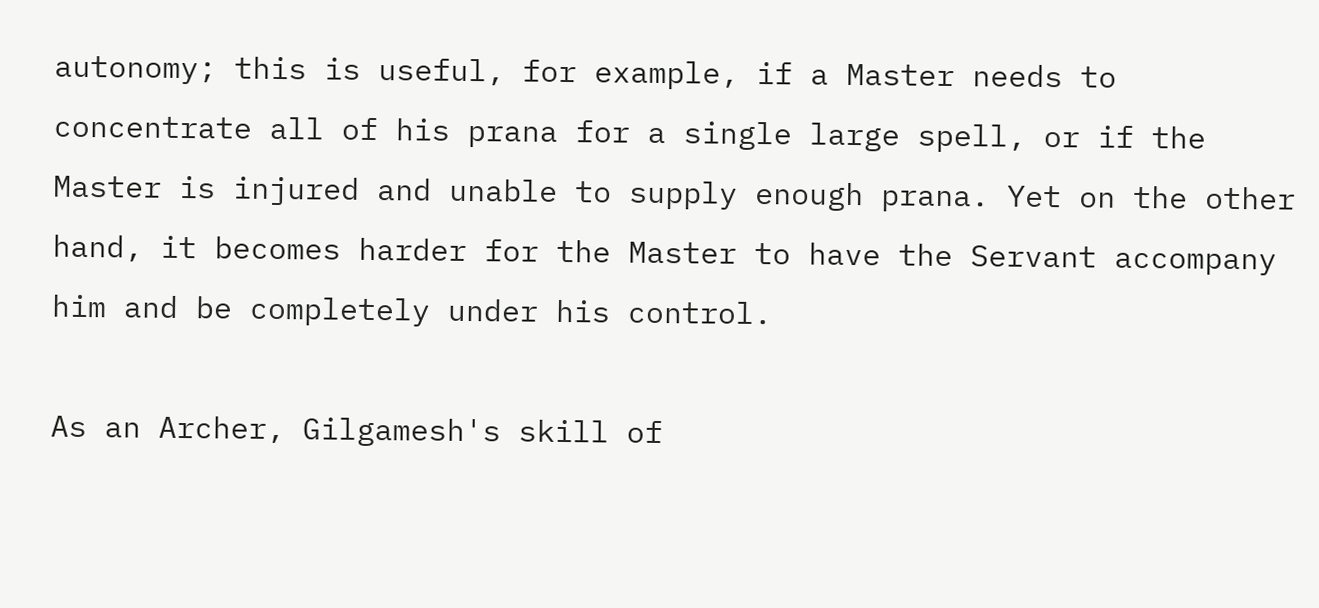autonomy; this is useful, for example, if a Master needs to concentrate all of his prana for a single large spell, or if the Master is injured and unable to supply enough prana. Yet on the other hand, it becomes harder for the Master to have the Servant accompany him and be completely under his control.

As an Archer, Gilgamesh's skill of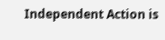Independent Action is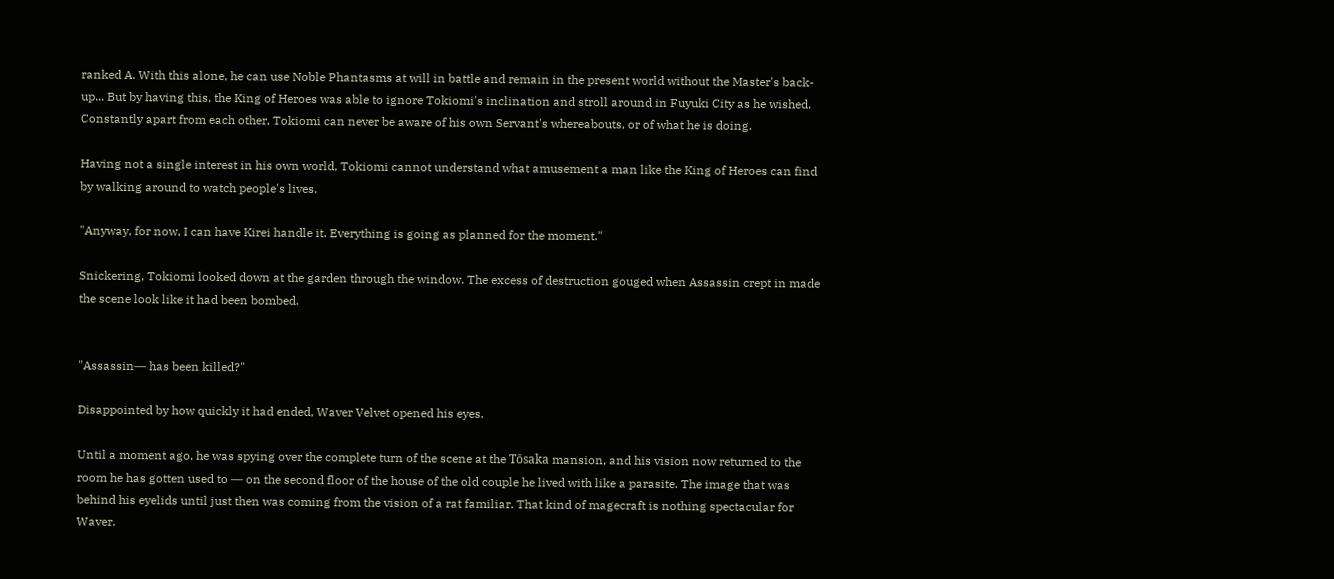ranked A. With this alone, he can use Noble Phantasms at will in battle and remain in the present world without the Master's back-up... But by having this, the King of Heroes was able to ignore Tokiomi's inclination and stroll around in Fuyuki City as he wished. Constantly apart from each other, Tokiomi can never be aware of his own Servant's whereabouts, or of what he is doing.

Having not a single interest in his own world, Tokiomi cannot understand what amusement a man like the King of Heroes can find by walking around to watch people's lives.

"Anyway, for now, I can have Kirei handle it. Everything is going as planned for the moment."

Snickering, Tokiomi looked down at the garden through the window. The excess of destruction gouged when Assassin crept in made the scene look like it had been bombed.


"Assassin― has been killed?"

Disappointed by how quickly it had ended, Waver Velvet opened his eyes.

Until a moment ago, he was spying over the complete turn of the scene at the Tōsaka mansion, and his vision now returned to the room he has gotten used to ― on the second floor of the house of the old couple he lived with like a parasite. The image that was behind his eyelids until just then was coming from the vision of a rat familiar. That kind of magecraft is nothing spectacular for Waver.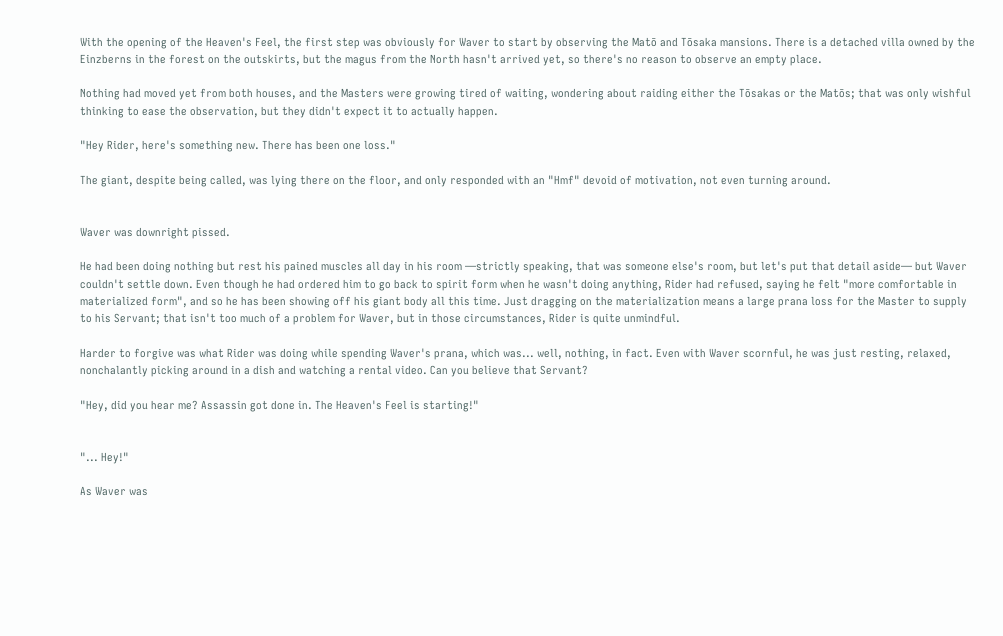With the opening of the Heaven's Feel, the first step was obviously for Waver to start by observing the Matō and Tōsaka mansions. There is a detached villa owned by the Einzberns in the forest on the outskirts, but the magus from the North hasn't arrived yet, so there's no reason to observe an empty place.

Nothing had moved yet from both houses, and the Masters were growing tired of waiting, wondering about raiding either the Tōsakas or the Matōs; that was only wishful thinking to ease the observation, but they didn't expect it to actually happen.

"Hey Rider, here's something new. There has been one loss."

The giant, despite being called, was lying there on the floor, and only responded with an "Hmf" devoid of motivation, not even turning around.


Waver was downright pissed.

He had been doing nothing but rest his pained muscles all day in his room ―strictly speaking, that was someone else's room, but let's put that detail aside― but Waver couldn't settle down. Even though he had ordered him to go back to spirit form when he wasn't doing anything, Rider had refused, saying he felt "more comfortable in materialized form", and so he has been showing off his giant body all this time. Just dragging on the materialization means a large prana loss for the Master to supply to his Servant; that isn't too much of a problem for Waver, but in those circumstances, Rider is quite unmindful.

Harder to forgive was what Rider was doing while spending Waver's prana, which was... well, nothing, in fact. Even with Waver scornful, he was just resting, relaxed, nonchalantly picking around in a dish and watching a rental video. Can you believe that Servant?

"Hey, did you hear me? Assassin got done in. The Heaven's Feel is starting!"


"... Hey!"

As Waver was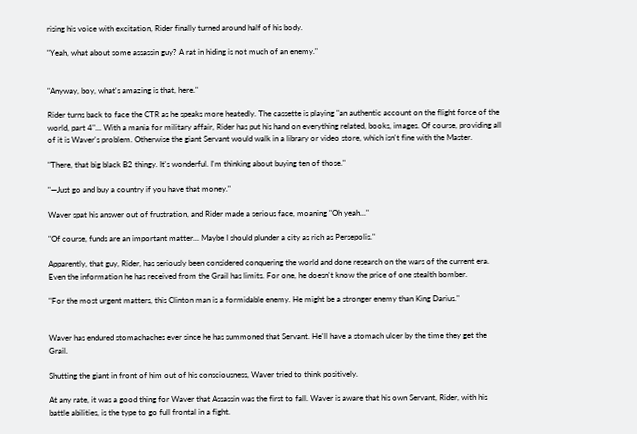rising his voice with excitation, Rider finally turned around half of his body.

"Yeah, what about some assassin guy? A rat in hiding is not much of an enemy."


"Anyway, boy, what's amazing is that, here."

Rider turns back to face the CTR as he speaks more heatedly. The cassette is playing "an authentic account on the flight force of the world, part 4"... With a mania for military affair, Rider has put his hand on everything related, books, images. Of course, providing all of it is Waver's problem. Otherwise the giant Servant would walk in a library or video store, which isn't fine with the Master.

"There, that big black B2 thingy. It's wonderful. I'm thinking about buying ten of those."

"―Just go and buy a country if you have that money."

Waver spat his answer out of frustration, and Rider made a serious face, moaning "Oh yeah..."

"Of course, funds are an important matter... Maybe I should plunder a city as rich as Persepolis."

Apparently, that guy, Rider, has seriously been considered conquering the world and done research on the wars of the current era. Even the information he has received from the Grail has limits. For one, he doesn't know the price of one stealth bomber.

"For the most urgent matters, this Clinton man is a formidable enemy. He might be a stronger enemy than King Darius."


Waver has endured stomachaches ever since he has summoned that Servant. He'll have a stomach ulcer by the time they get the Grail.

Shutting the giant in front of him out of his consciousness, Waver tried to think positively.

At any rate, it was a good thing for Waver that Assassin was the first to fall. Waver is aware that his own Servant, Rider, with his battle abilities, is the type to go full frontal in a fight.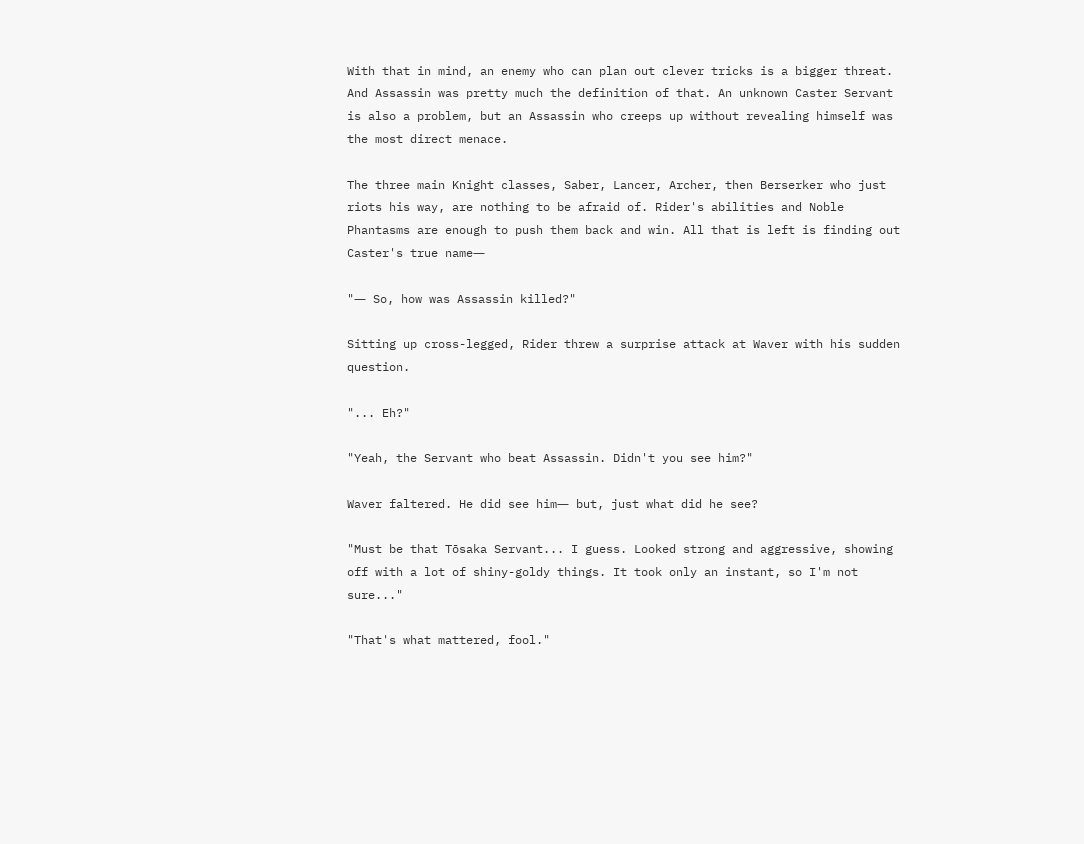With that in mind, an enemy who can plan out clever tricks is a bigger threat. And Assassin was pretty much the definition of that. An unknown Caster Servant is also a problem, but an Assassin who creeps up without revealing himself was the most direct menace.

The three main Knight classes, Saber, Lancer, Archer, then Berserker who just riots his way, are nothing to be afraid of. Rider's abilities and Noble Phantasms are enough to push them back and win. All that is left is finding out Caster's true name―

"― So, how was Assassin killed?"

Sitting up cross-legged, Rider threw a surprise attack at Waver with his sudden question.

"... Eh?"

"Yeah, the Servant who beat Assassin. Didn't you see him?"

Waver faltered. He did see him― but, just what did he see?

"Must be that Tōsaka Servant... I guess. Looked strong and aggressive, showing off with a lot of shiny-goldy things. It took only an instant, so I'm not sure..."

"That's what mattered, fool."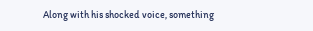Along with his shocked voice, something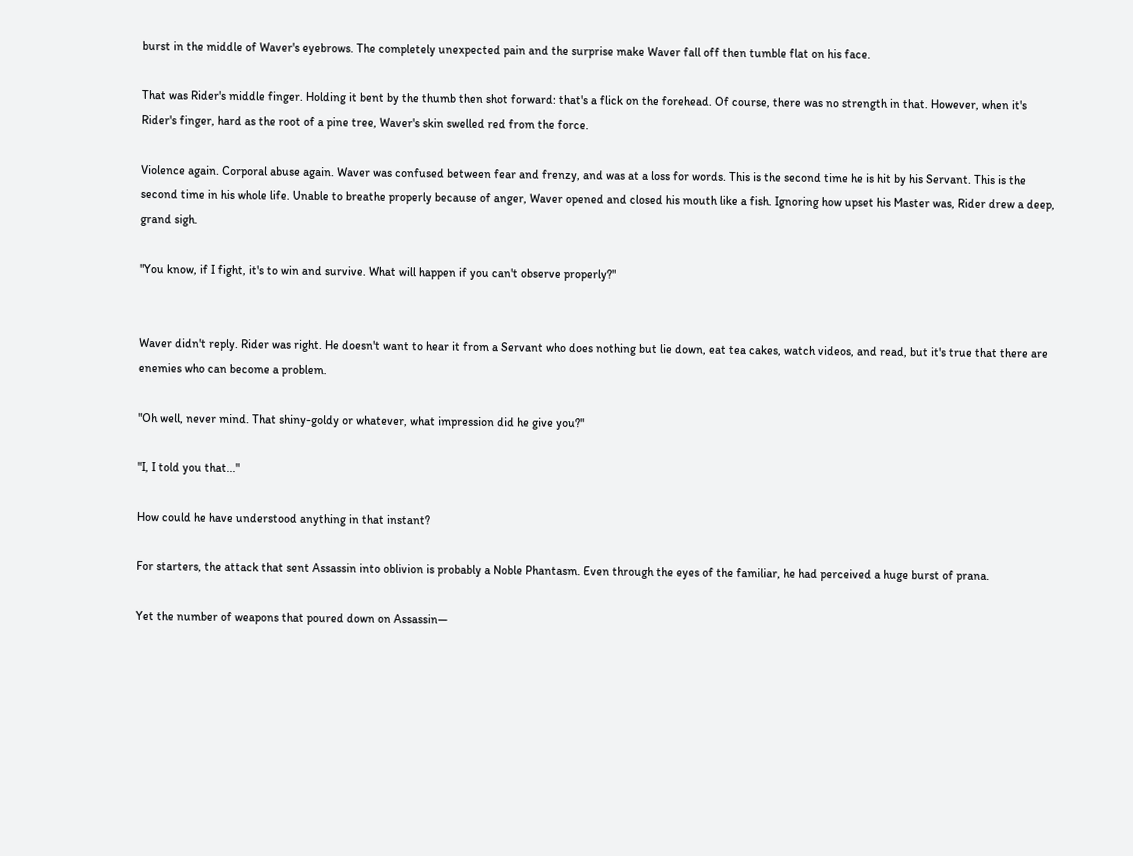burst in the middle of Waver's eyebrows. The completely unexpected pain and the surprise make Waver fall off then tumble flat on his face.

That was Rider's middle finger. Holding it bent by the thumb then shot forward: that's a flick on the forehead. Of course, there was no strength in that. However, when it's Rider's finger, hard as the root of a pine tree, Waver's skin swelled red from the force.

Violence again. Corporal abuse again. Waver was confused between fear and frenzy, and was at a loss for words. This is the second time he is hit by his Servant. This is the second time in his whole life. Unable to breathe properly because of anger, Waver opened and closed his mouth like a fish. Ignoring how upset his Master was, Rider drew a deep, grand sigh.

"You know, if I fight, it's to win and survive. What will happen if you can't observe properly?"


Waver didn't reply. Rider was right. He doesn't want to hear it from a Servant who does nothing but lie down, eat tea cakes, watch videos, and read, but it's true that there are enemies who can become a problem.

"Oh well, never mind. That shiny-goldy or whatever, what impression did he give you?"

"I, I told you that..."

How could he have understood anything in that instant?

For starters, the attack that sent Assassin into oblivion is probably a Noble Phantasm. Even through the eyes of the familiar, he had perceived a huge burst of prana.

Yet the number of weapons that poured down on Assassin―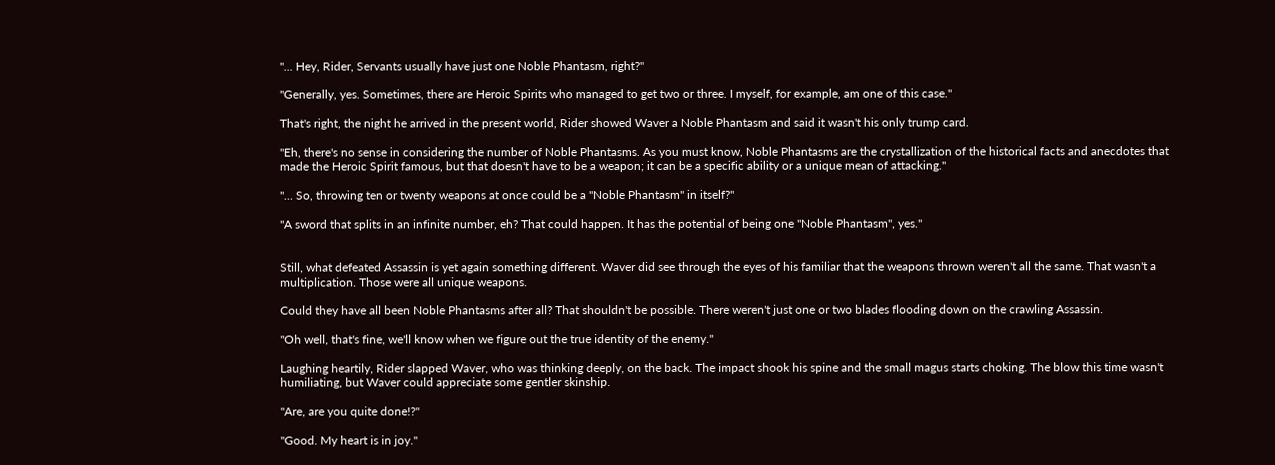"... Hey, Rider, Servants usually have just one Noble Phantasm, right?"

"Generally, yes. Sometimes, there are Heroic Spirits who managed to get two or three. I myself, for example, am one of this case."

That's right, the night he arrived in the present world, Rider showed Waver a Noble Phantasm and said it wasn't his only trump card.

"Eh, there's no sense in considering the number of Noble Phantasms. As you must know, Noble Phantasms are the crystallization of the historical facts and anecdotes that made the Heroic Spirit famous, but that doesn't have to be a weapon; it can be a specific ability or a unique mean of attacking."

"... So, throwing ten or twenty weapons at once could be a "Noble Phantasm" in itself?"

"A sword that splits in an infinite number, eh? That could happen. It has the potential of being one "Noble Phantasm", yes."


Still, what defeated Assassin is yet again something different. Waver did see through the eyes of his familiar that the weapons thrown weren't all the same. That wasn't a multiplication. Those were all unique weapons.

Could they have all been Noble Phantasms after all? That shouldn't be possible. There weren't just one or two blades flooding down on the crawling Assassin.

"Oh well, that's fine, we'll know when we figure out the true identity of the enemy."

Laughing heartily, Rider slapped Waver, who was thinking deeply, on the back. The impact shook his spine and the small magus starts choking. The blow this time wasn't humiliating, but Waver could appreciate some gentler skinship.

"Are, are you quite done!?"

"Good. My heart is in joy."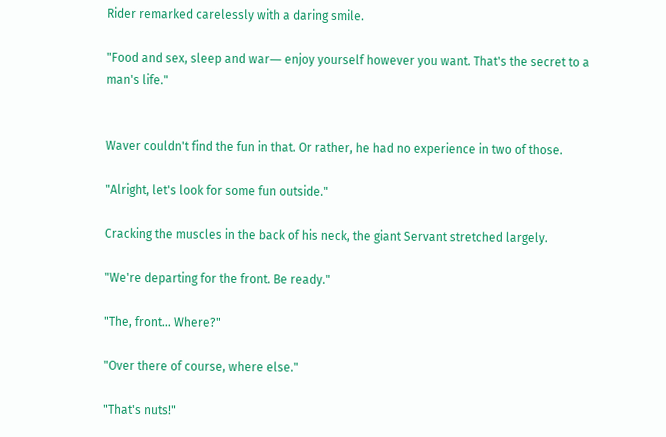Rider remarked carelessly with a daring smile.

"Food and sex, sleep and war― enjoy yourself however you want. That's the secret to a man's life."


Waver couldn't find the fun in that. Or rather, he had no experience in two of those.

"Alright, let's look for some fun outside."

Cracking the muscles in the back of his neck, the giant Servant stretched largely.

"We're departing for the front. Be ready."

"The, front... Where?"

"Over there of course, where else."

"That's nuts!"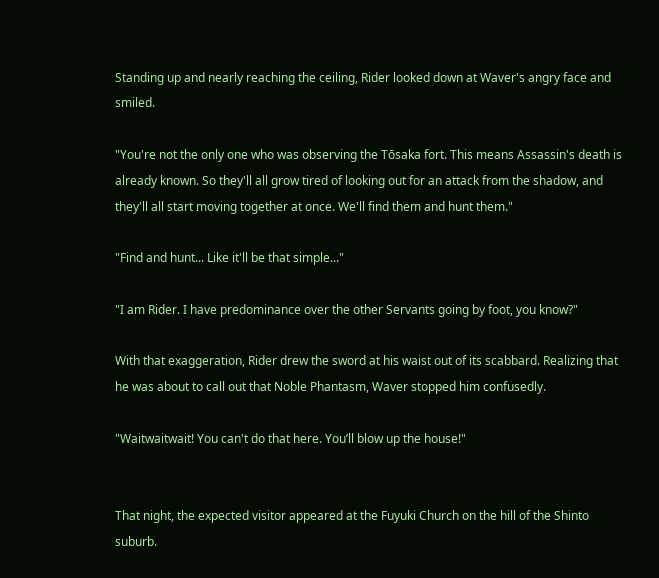Standing up and nearly reaching the ceiling, Rider looked down at Waver's angry face and smiled.

"You're not the only one who was observing the Tōsaka fort. This means Assassin's death is already known. So they'll all grow tired of looking out for an attack from the shadow, and they'll all start moving together at once. We'll find them and hunt them."

"Find and hunt... Like it'll be that simple..."

"I am Rider. I have predominance over the other Servants going by foot, you know?"

With that exaggeration, Rider drew the sword at his waist out of its scabbard. Realizing that he was about to call out that Noble Phantasm, Waver stopped him confusedly.

"Waitwaitwait! You can't do that here. You’ll blow up the house!"


That night, the expected visitor appeared at the Fuyuki Church on the hill of the Shinto suburb.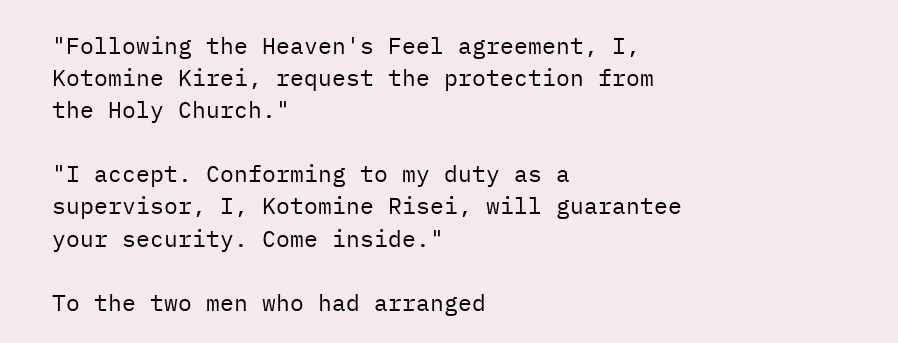"Following the Heaven's Feel agreement, I, Kotomine Kirei, request the protection from the Holy Church."

"I accept. Conforming to my duty as a supervisor, I, Kotomine Risei, will guarantee your security. Come inside."

To the two men who had arranged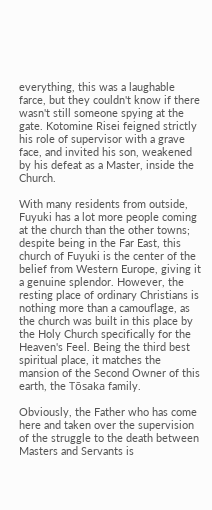everything, this was a laughable farce, but they couldn't know if there wasn't still someone spying at the gate. Kotomine Risei feigned strictly his role of supervisor with a grave face, and invited his son, weakened by his defeat as a Master, inside the Church.

With many residents from outside, Fuyuki has a lot more people coming at the church than the other towns; despite being in the Far East, this church of Fuyuki is the center of the belief from Western Europe, giving it a genuine splendor. However, the resting place of ordinary Christians is nothing more than a camouflage, as the church was built in this place by the Holy Church specifically for the Heaven's Feel. Being the third best spiritual place, it matches the mansion of the Second Owner of this earth, the Tōsaka family.

Obviously, the Father who has come here and taken over the supervision of the struggle to the death between Masters and Servants is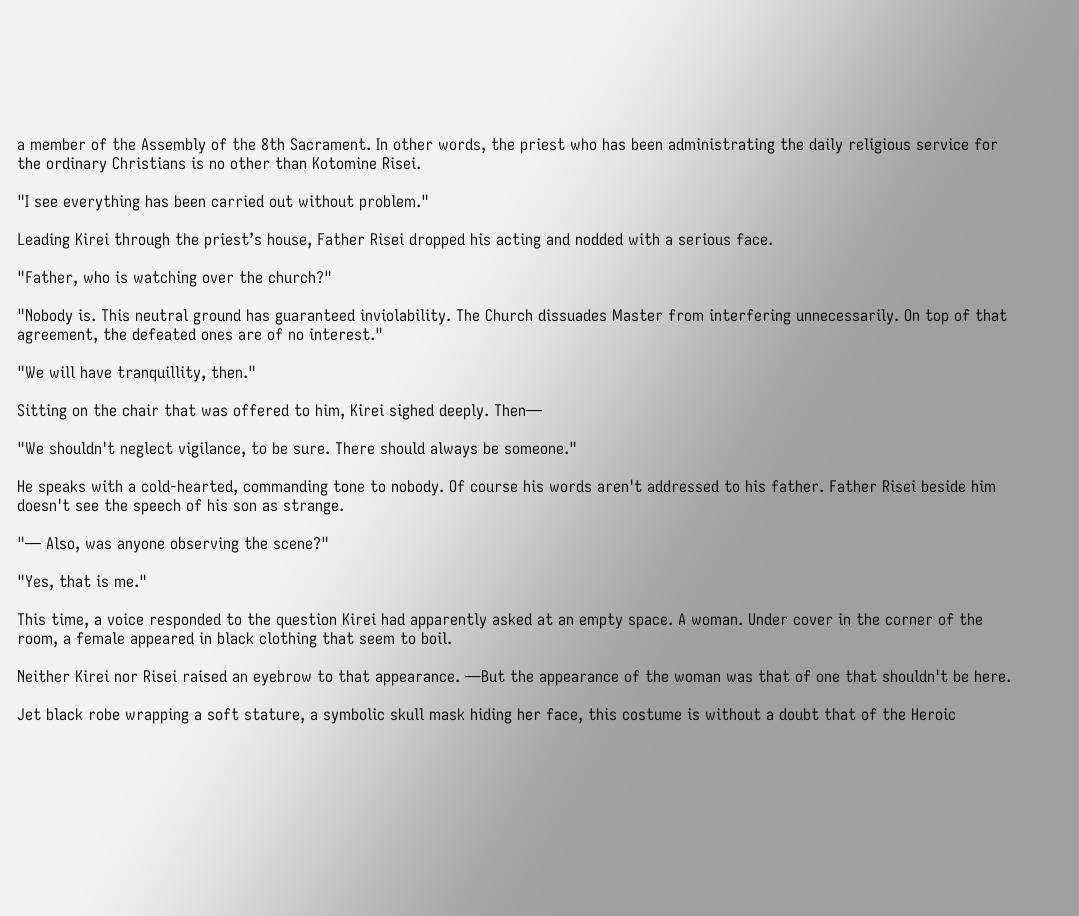a member of the Assembly of the 8th Sacrament. In other words, the priest who has been administrating the daily religious service for the ordinary Christians is no other than Kotomine Risei.

"I see everything has been carried out without problem."

Leading Kirei through the priest’s house, Father Risei dropped his acting and nodded with a serious face.

"Father, who is watching over the church?"

"Nobody is. This neutral ground has guaranteed inviolability. The Church dissuades Master from interfering unnecessarily. On top of that agreement, the defeated ones are of no interest."

"We will have tranquillity, then."

Sitting on the chair that was offered to him, Kirei sighed deeply. Then―

"We shouldn't neglect vigilance, to be sure. There should always be someone."

He speaks with a cold-hearted, commanding tone to nobody. Of course his words aren't addressed to his father. Father Risei beside him doesn't see the speech of his son as strange.

"― Also, was anyone observing the scene?"

"Yes, that is me."

This time, a voice responded to the question Kirei had apparently asked at an empty space. A woman. Under cover in the corner of the room, a female appeared in black clothing that seem to boil.

Neither Kirei nor Risei raised an eyebrow to that appearance. ―But the appearance of the woman was that of one that shouldn't be here.

Jet black robe wrapping a soft stature, a symbolic skull mask hiding her face, this costume is without a doubt that of the Heroic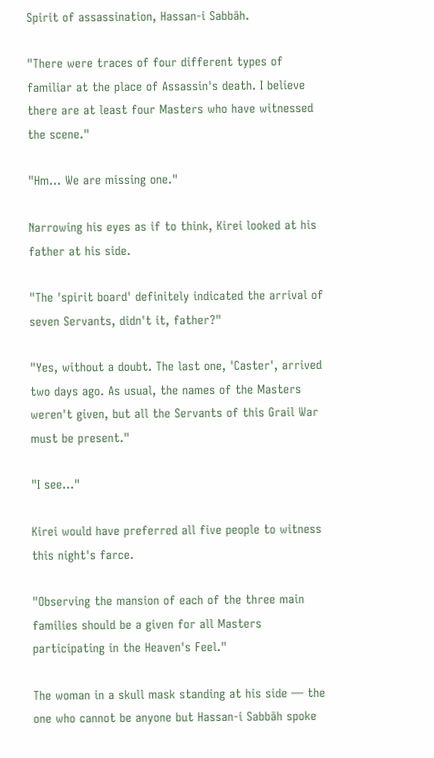Spirit of assassination, Hassan-i Sabbāh.

"There were traces of four different types of familiar at the place of Assassin's death. I believe there are at least four Masters who have witnessed the scene."

"Hm... We are missing one."

Narrowing his eyes as if to think, Kirei looked at his father at his side.

"The 'spirit board' definitely indicated the arrival of seven Servants, didn't it, father?"

"Yes, without a doubt. The last one, 'Caster', arrived two days ago. As usual, the names of the Masters weren't given, but all the Servants of this Grail War must be present."

"I see..."

Kirei would have preferred all five people to witness this night's farce.

"Observing the mansion of each of the three main families should be a given for all Masters participating in the Heaven's Feel."

The woman in a skull mask standing at his side ― the one who cannot be anyone but Hassan-i Sabbāh spoke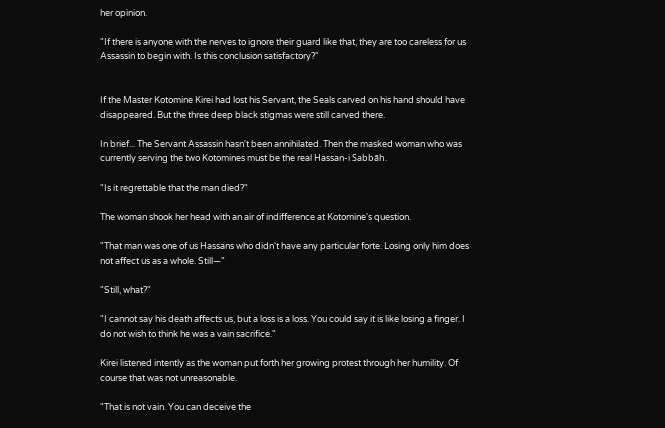her opinion.

"If there is anyone with the nerves to ignore their guard like that, they are too careless for us Assassin to begin with. Is this conclusion satisfactory?"


If the Master Kotomine Kirei had lost his Servant, the Seals carved on his hand should have disappeared. But the three deep black stigmas were still carved there.

In brief... The Servant Assassin hasn't been annihilated. Then the masked woman who was currently serving the two Kotomines must be the real Hassan-i Sabbāh.

"Is it regrettable that the man died?"

The woman shook her head with an air of indifference at Kotomine's question.

"That man was one of us Hassans who didn't have any particular forte. Losing only him does not affect us as a whole. Still―"

"Still, what?"

"I cannot say his death affects us, but a loss is a loss. You could say it is like losing a finger. I do not wish to think he was a vain sacrifice."

Kirei listened intently as the woman put forth her growing protest through her humility. Of course that was not unreasonable.

"That is not vain. You can deceive the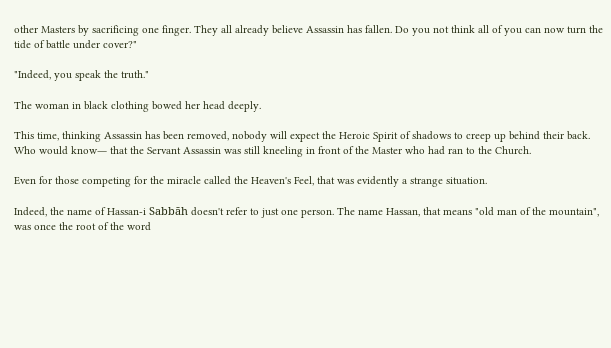other Masters by sacrificing one finger. They all already believe Assassin has fallen. Do you not think all of you can now turn the tide of battle under cover?"

"Indeed, you speak the truth."

The woman in black clothing bowed her head deeply.

This time, thinking Assassin has been removed, nobody will expect the Heroic Spirit of shadows to creep up behind their back. Who would know― that the Servant Assassin was still kneeling in front of the Master who had ran to the Church.

Even for those competing for the miracle called the Heaven's Feel, that was evidently a strange situation.

Indeed, the name of Hassan-i Sabbāh doesn't refer to just one person. The name Hassan, that means "old man of the mountain", was once the root of the word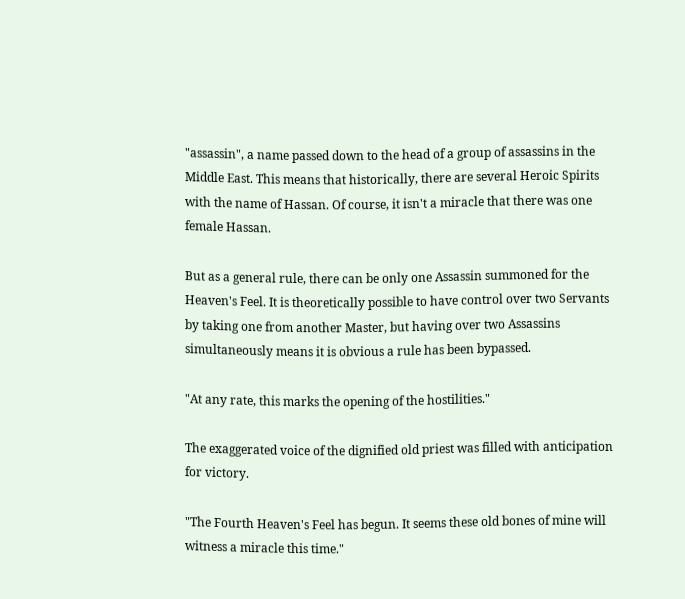"assassin", a name passed down to the head of a group of assassins in the Middle East. This means that historically, there are several Heroic Spirits with the name of Hassan. Of course, it isn't a miracle that there was one female Hassan.

But as a general rule, there can be only one Assassin summoned for the Heaven's Feel. It is theoretically possible to have control over two Servants by taking one from another Master, but having over two Assassins simultaneously means it is obvious a rule has been bypassed.

"At any rate, this marks the opening of the hostilities."

The exaggerated voice of the dignified old priest was filled with anticipation for victory.

"The Fourth Heaven's Feel has begun. It seems these old bones of mine will witness a miracle this time."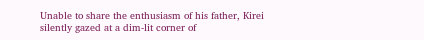Unable to share the enthusiasm of his father, Kirei silently gazed at a dim-lit corner of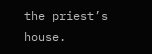the priest’s house.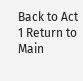Back to Act 1 Return to Main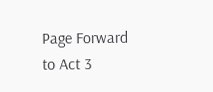Page Forward to Act 3